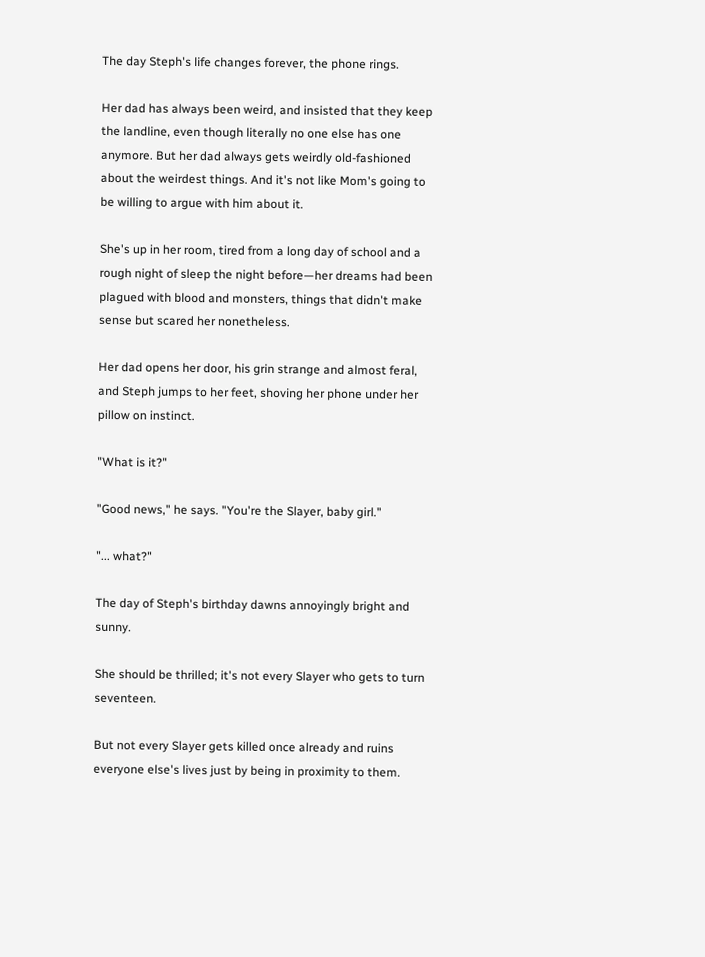The day Steph's life changes forever, the phone rings.

Her dad has always been weird, and insisted that they keep the landline, even though literally no one else has one anymore. But her dad always gets weirdly old-fashioned about the weirdest things. And it's not like Mom's going to be willing to argue with him about it.

She's up in her room, tired from a long day of school and a rough night of sleep the night before—her dreams had been plagued with blood and monsters, things that didn't make sense but scared her nonetheless.

Her dad opens her door, his grin strange and almost feral, and Steph jumps to her feet, shoving her phone under her pillow on instinct.

"What is it?"

"Good news," he says. "You're the Slayer, baby girl."

"... what?"

The day of Steph's birthday dawns annoyingly bright and sunny.

She should be thrilled; it's not every Slayer who gets to turn seventeen.

But not every Slayer gets killed once already and ruins everyone else's lives just by being in proximity to them.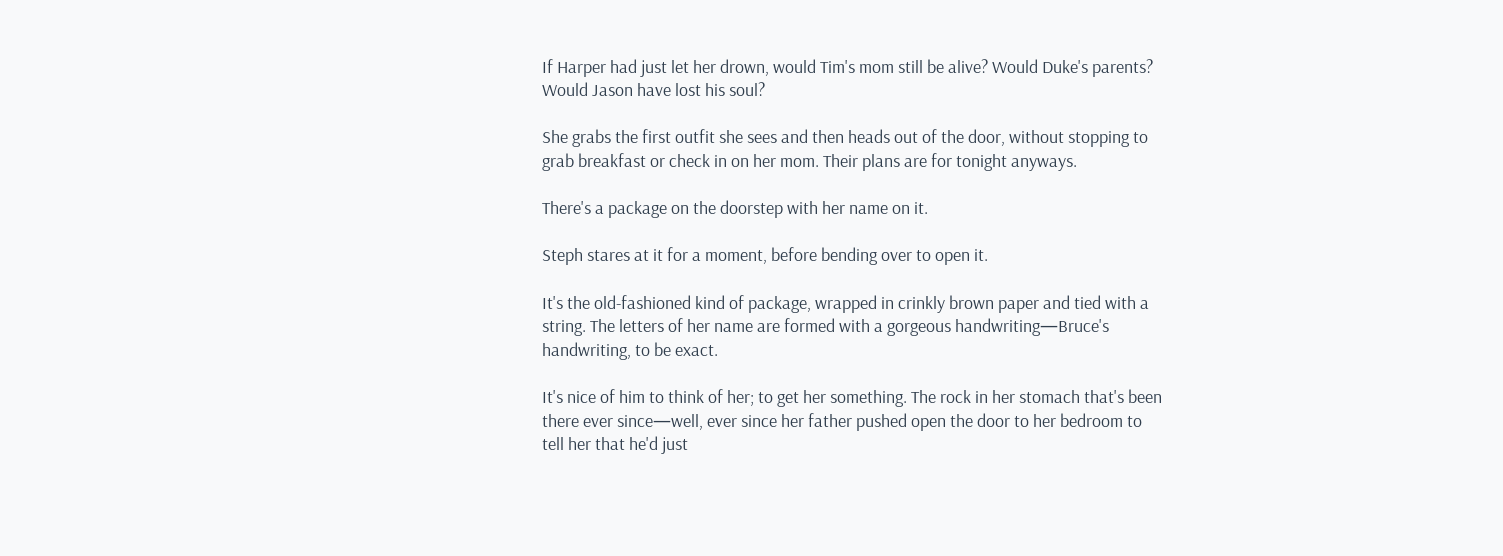If Harper had just let her drown, would Tim's mom still be alive? Would Duke's parents? Would Jason have lost his soul?

She grabs the first outfit she sees and then heads out of the door, without stopping to grab breakfast or check in on her mom. Their plans are for tonight anyways.

There's a package on the doorstep with her name on it.

Steph stares at it for a moment, before bending over to open it.

It's the old-fashioned kind of package, wrapped in crinkly brown paper and tied with a string. The letters of her name are formed with a gorgeous handwriting—Bruce's handwriting, to be exact.

It's nice of him to think of her; to get her something. The rock in her stomach that's been there ever since—well, ever since her father pushed open the door to her bedroom to tell her that he'd just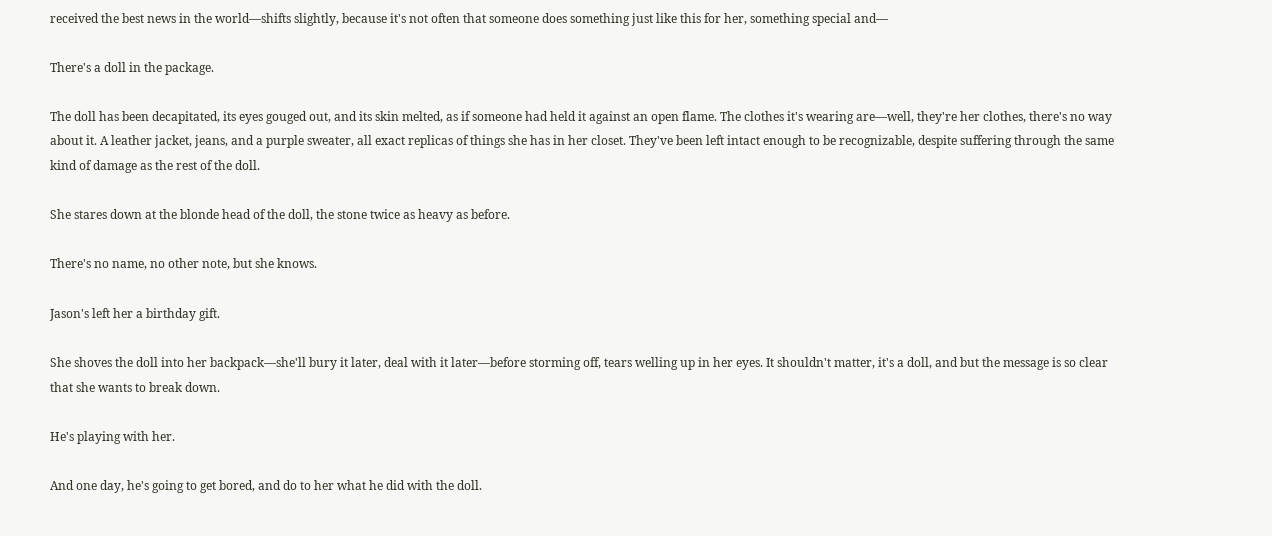received the best news in the world—shifts slightly, because it's not often that someone does something just like this for her, something special and—

There's a doll in the package.

The doll has been decapitated, its eyes gouged out, and its skin melted, as if someone had held it against an open flame. The clothes it's wearing are—well, they're her clothes, there's no way about it. A leather jacket, jeans, and a purple sweater, all exact replicas of things she has in her closet. They've been left intact enough to be recognizable, despite suffering through the same kind of damage as the rest of the doll.

She stares down at the blonde head of the doll, the stone twice as heavy as before.

There's no name, no other note, but she knows.

Jason's left her a birthday gift.

She shoves the doll into her backpack—she'll bury it later, deal with it later—before storming off, tears welling up in her eyes. It shouldn't matter, it's a doll, and but the message is so clear that she wants to break down.

He's playing with her.

And one day, he's going to get bored, and do to her what he did with the doll.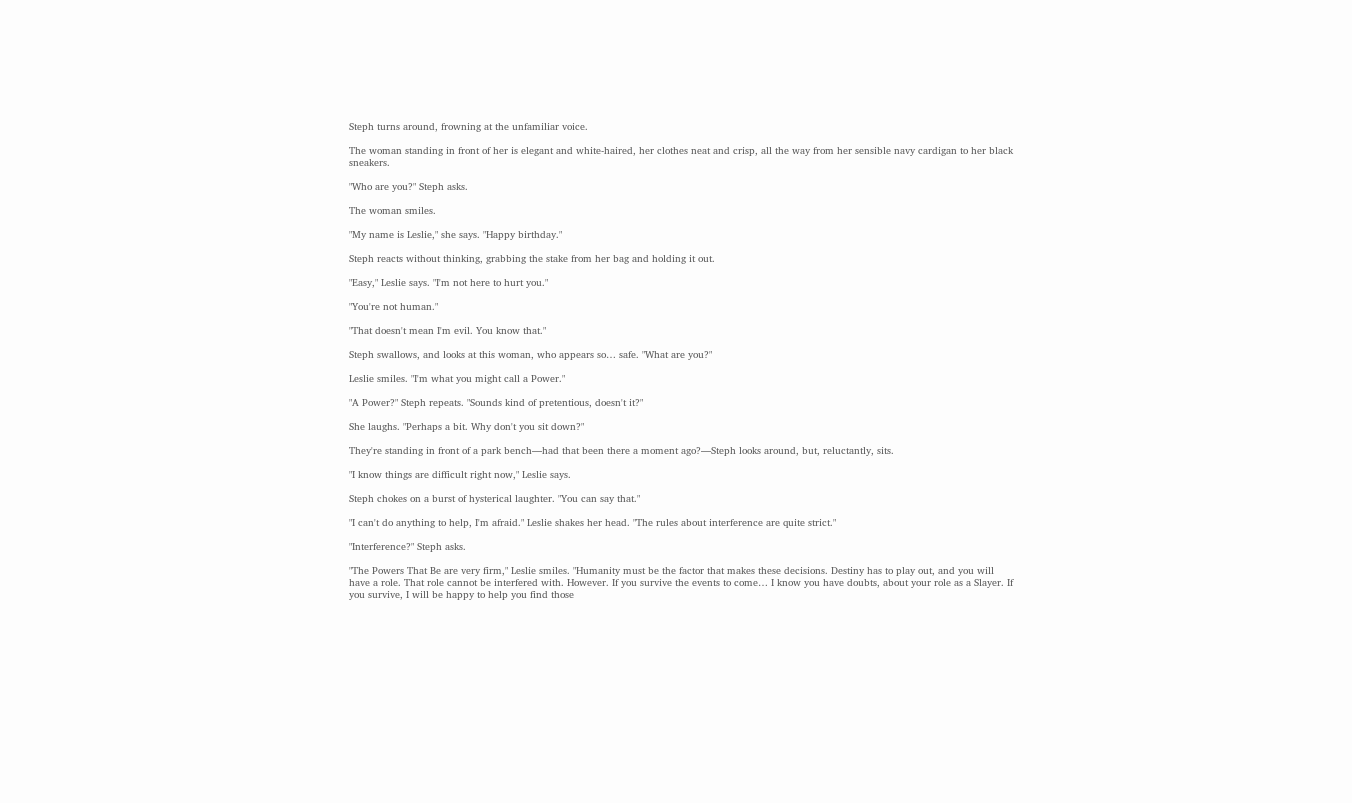Steph turns around, frowning at the unfamiliar voice.

The woman standing in front of her is elegant and white-haired, her clothes neat and crisp, all the way from her sensible navy cardigan to her black sneakers.

"Who are you?" Steph asks.

The woman smiles.

"My name is Leslie," she says. "Happy birthday."

Steph reacts without thinking, grabbing the stake from her bag and holding it out.

"Easy," Leslie says. "I'm not here to hurt you."

"You're not human."

"That doesn't mean I'm evil. You know that."

Steph swallows, and looks at this woman, who appears so… safe. "What are you?"

Leslie smiles. "I'm what you might call a Power."

"A Power?" Steph repeats. "Sounds kind of pretentious, doesn't it?"

She laughs. "Perhaps a bit. Why don't you sit down?"

They're standing in front of a park bench—had that been there a moment ago?—Steph looks around, but, reluctantly, sits.

"I know things are difficult right now," Leslie says.

Steph chokes on a burst of hysterical laughter. "You can say that."

"I can't do anything to help, I'm afraid." Leslie shakes her head. "The rules about interference are quite strict."

"Interference?" Steph asks.

"The Powers That Be are very firm," Leslie smiles. "Humanity must be the factor that makes these decisions. Destiny has to play out, and you will have a role. That role cannot be interfered with. However. If you survive the events to come… I know you have doubts, about your role as a Slayer. If you survive, I will be happy to help you find those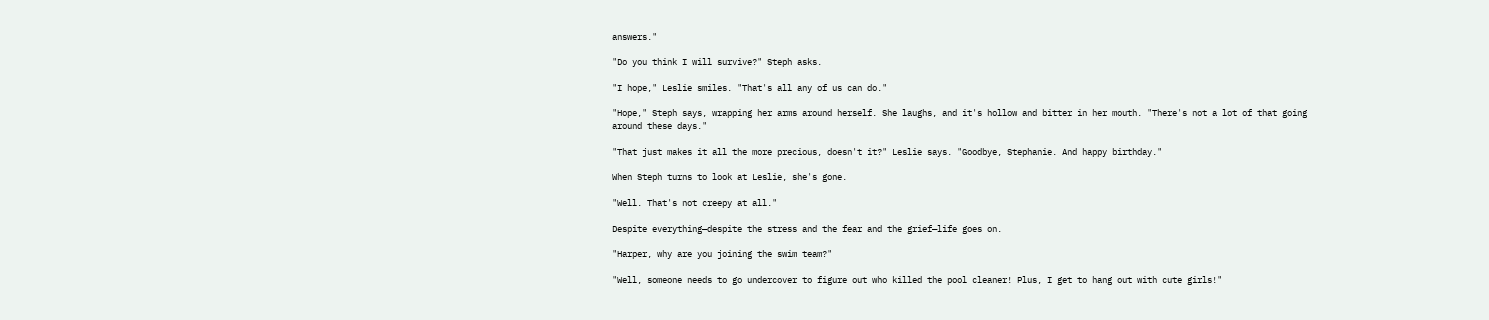answers."

"Do you think I will survive?" Steph asks.

"I hope," Leslie smiles. "That's all any of us can do."

"Hope," Steph says, wrapping her arms around herself. She laughs, and it's hollow and bitter in her mouth. "There's not a lot of that going around these days."

"That just makes it all the more precious, doesn't it?" Leslie says. "Goodbye, Stephanie. And happy birthday."

When Steph turns to look at Leslie, she's gone.

"Well. That's not creepy at all."

Despite everything—despite the stress and the fear and the grief—life goes on.

"Harper, why are you joining the swim team?"

"Well, someone needs to go undercover to figure out who killed the pool cleaner! Plus, I get to hang out with cute girls!"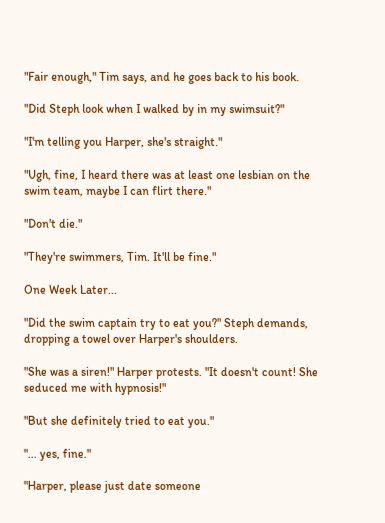"Fair enough," Tim says, and he goes back to his book.

"Did Steph look when I walked by in my swimsuit?"

"I'm telling you Harper, she's straight."

"Ugh, fine, I heard there was at least one lesbian on the swim team, maybe I can flirt there."

"Don't die."

"They're swimmers, Tim. It'll be fine."

One Week Later...

"Did the swim captain try to eat you?" Steph demands, dropping a towel over Harper's shoulders.

"She was a siren!" Harper protests. "It doesn't count! She seduced me with hypnosis!"

"But she definitely tried to eat you."

"... yes, fine."

"Harper, please just date someone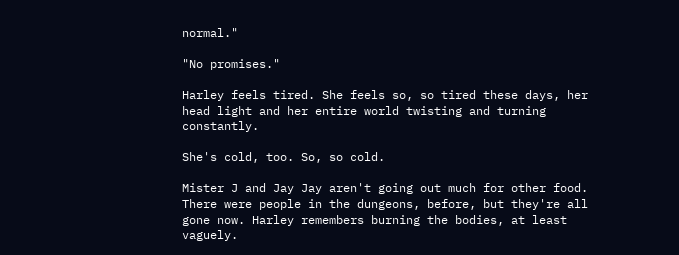normal."

"No promises."

Harley feels tired. She feels so, so tired these days, her head light and her entire world twisting and turning constantly.

She's cold, too. So, so cold.

Mister J and Jay Jay aren't going out much for other food. There were people in the dungeons, before, but they're all gone now. Harley remembers burning the bodies, at least vaguely.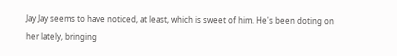Jay Jay seems to have noticed, at least, which is sweet of him. He's been doting on her lately, bringing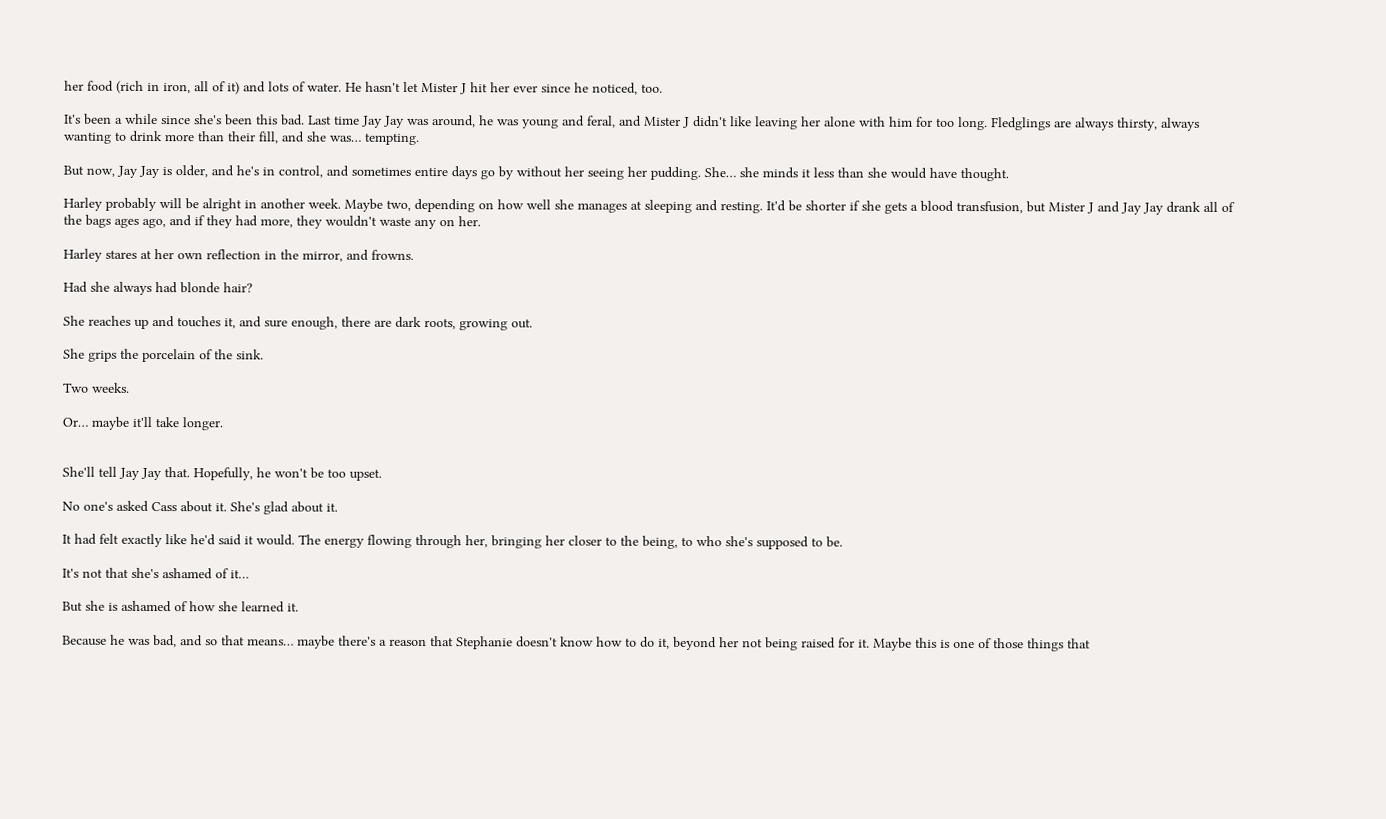her food (rich in iron, all of it) and lots of water. He hasn't let Mister J hit her ever since he noticed, too.

It's been a while since she's been this bad. Last time Jay Jay was around, he was young and feral, and Mister J didn't like leaving her alone with him for too long. Fledglings are always thirsty, always wanting to drink more than their fill, and she was… tempting.

But now, Jay Jay is older, and he's in control, and sometimes entire days go by without her seeing her pudding. She… she minds it less than she would have thought.

Harley probably will be alright in another week. Maybe two, depending on how well she manages at sleeping and resting. It'd be shorter if she gets a blood transfusion, but Mister J and Jay Jay drank all of the bags ages ago, and if they had more, they wouldn't waste any on her.

Harley stares at her own reflection in the mirror, and frowns.

Had she always had blonde hair?

She reaches up and touches it, and sure enough, there are dark roots, growing out.

She grips the porcelain of the sink.

Two weeks.

Or… maybe it'll take longer.


She'll tell Jay Jay that. Hopefully, he won't be too upset.

No one's asked Cass about it. She's glad about it.

It had felt exactly like he'd said it would. The energy flowing through her, bringing her closer to the being, to who she's supposed to be.

It's not that she's ashamed of it…

But she is ashamed of how she learned it.

Because he was bad, and so that means… maybe there's a reason that Stephanie doesn't know how to do it, beyond her not being raised for it. Maybe this is one of those things that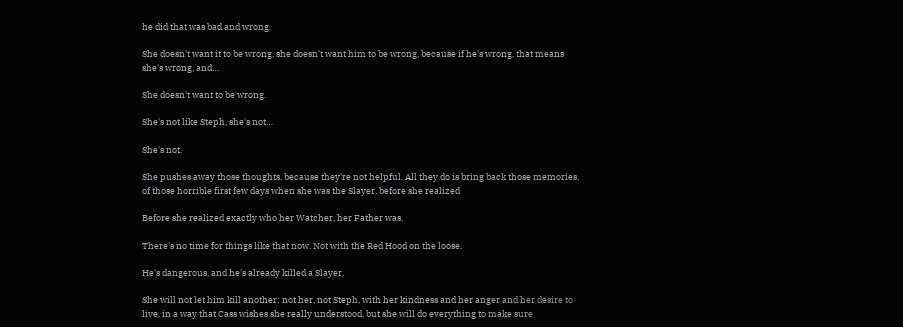he did that was bad and wrong.

She doesn't want it to be wrong, she doesn't want him to be wrong, because if he's wrong, that means she's wrong, and…

She doesn't want to be wrong.

She's not like Steph, she's not…

She's not.

She pushes away those thoughts, because they're not helpful. All they do is bring back those memories, of those horrible first few days when she was the Slayer, before she realized

Before she realized exactly who her Watcher, her Father was.

There's no time for things like that now. Not with the Red Hood on the loose.

He's dangerous, and he's already killed a Slayer.

She will not let him kill another; not her, not Steph, with her kindness and her anger and her desire to live, in a way that Cass wishes she really understood, but she will do everything to make sure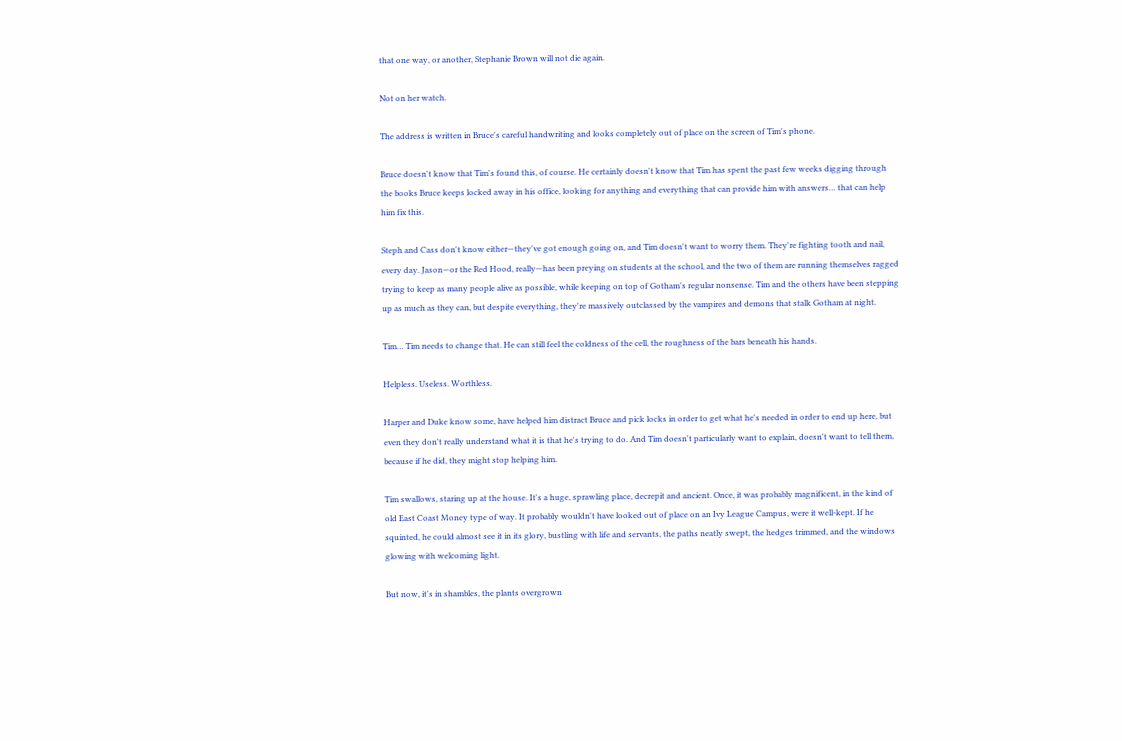that one way, or another, Stephanie Brown will not die again.

Not on her watch.

The address is written in Bruce's careful handwriting and looks completely out of place on the screen of Tim's phone.

Bruce doesn't know that Tim's found this, of course. He certainly doesn't know that Tim has spent the past few weeks digging through the books Bruce keeps locked away in his office, looking for anything and everything that can provide him with answers… that can help him fix this.

Steph and Cass don't know either—they've got enough going on, and Tim doesn't want to worry them. They're fighting tooth and nail, every day. Jason—or the Red Hood, really—has been preying on students at the school, and the two of them are running themselves ragged trying to keep as many people alive as possible, while keeping on top of Gotham's regular nonsense. Tim and the others have been stepping up as much as they can, but despite everything, they're massively outclassed by the vampires and demons that stalk Gotham at night.

Tim… Tim needs to change that. He can still feel the coldness of the cell, the roughness of the bars beneath his hands.

Helpless. Useless. Worthless.

Harper and Duke know some, have helped him distract Bruce and pick locks in order to get what he's needed in order to end up here, but even they don't really understand what it is that he's trying to do. And Tim doesn't particularly want to explain, doesn't want to tell them, because if he did, they might stop helping him.

Tim swallows, staring up at the house. It's a huge, sprawling place, decrepit and ancient. Once, it was probably magnificent, in the kind of old East Coast Money type of way. It probably wouldn't have looked out of place on an Ivy League Campus, were it well-kept. If he squinted, he could almost see it in its glory, bustling with life and servants, the paths neatly swept, the hedges trimmed, and the windows glowing with welcoming light.

But now, it's in shambles, the plants overgrown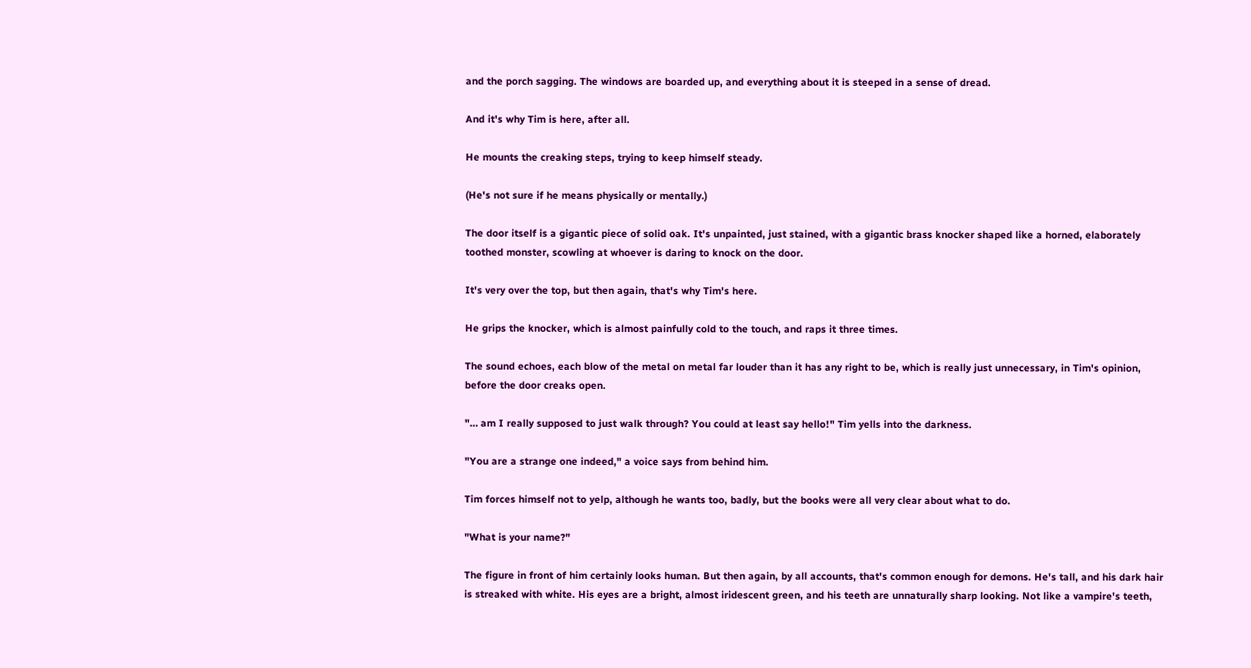and the porch sagging. The windows are boarded up, and everything about it is steeped in a sense of dread.

And it's why Tim is here, after all.

He mounts the creaking steps, trying to keep himself steady.

(He's not sure if he means physically or mentally.)

The door itself is a gigantic piece of solid oak. It's unpainted, just stained, with a gigantic brass knocker shaped like a horned, elaborately toothed monster, scowling at whoever is daring to knock on the door.

It's very over the top, but then again, that's why Tim's here.

He grips the knocker, which is almost painfully cold to the touch, and raps it three times.

The sound echoes, each blow of the metal on metal far louder than it has any right to be, which is really just unnecessary, in Tim's opinion, before the door creaks open.

"… am I really supposed to just walk through? You could at least say hello!" Tim yells into the darkness.

"You are a strange one indeed," a voice says from behind him.

Tim forces himself not to yelp, although he wants too, badly, but the books were all very clear about what to do.

"What is your name?"

The figure in front of him certainly looks human. But then again, by all accounts, that's common enough for demons. He's tall, and his dark hair is streaked with white. His eyes are a bright, almost iridescent green, and his teeth are unnaturally sharp looking. Not like a vampire's teeth,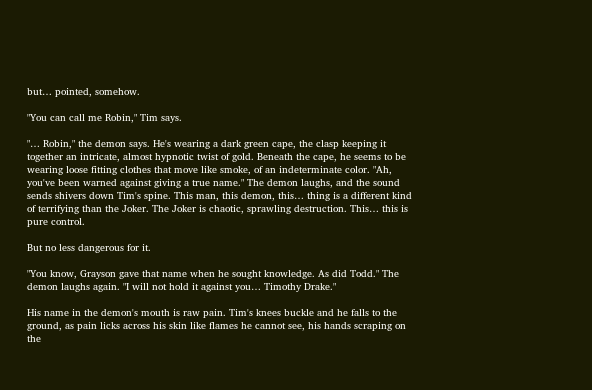but… pointed, somehow.

"You can call me Robin," Tim says.

"… Robin," the demon says. He's wearing a dark green cape, the clasp keeping it together an intricate, almost hypnotic twist of gold. Beneath the cape, he seems to be wearing loose fitting clothes that move like smoke, of an indeterminate color. "Ah, you've been warned against giving a true name." The demon laughs, and the sound sends shivers down Tim's spine. This man, this demon, this… thing is a different kind of terrifying than the Joker. The Joker is chaotic, sprawling destruction. This… this is pure control.

But no less dangerous for it.

"You know, Grayson gave that name when he sought knowledge. As did Todd." The demon laughs again. "I will not hold it against you… Timothy Drake."

His name in the demon's mouth is raw pain. Tim's knees buckle and he falls to the ground, as pain licks across his skin like flames he cannot see, his hands scraping on the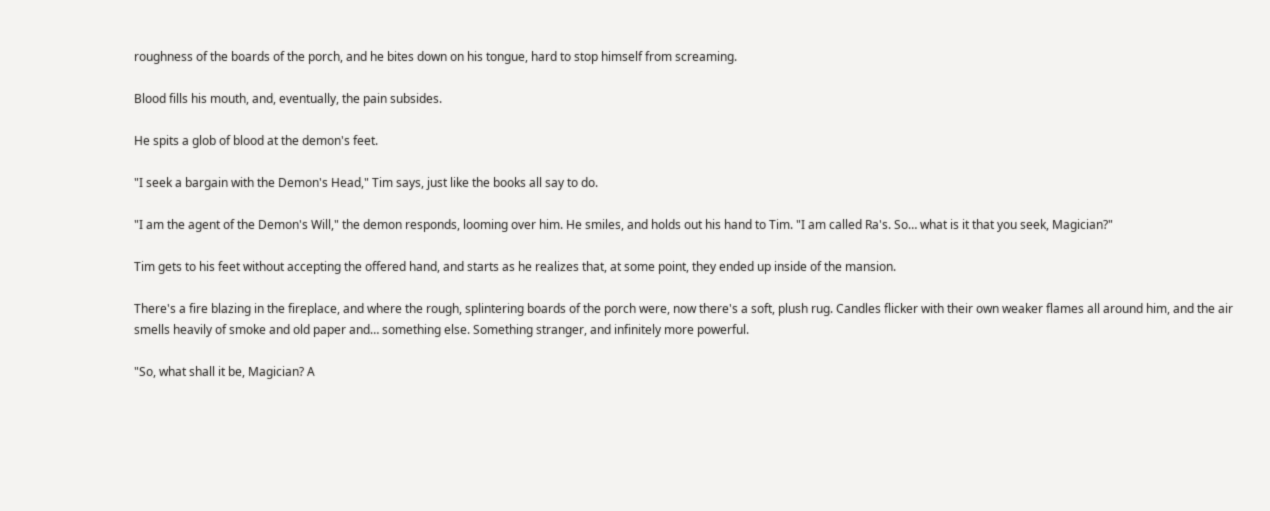roughness of the boards of the porch, and he bites down on his tongue, hard to stop himself from screaming.

Blood fills his mouth, and, eventually, the pain subsides.

He spits a glob of blood at the demon's feet.

"I seek a bargain with the Demon's Head," Tim says, just like the books all say to do.

"I am the agent of the Demon's Will," the demon responds, looming over him. He smiles, and holds out his hand to Tim. "I am called Ra's. So… what is it that you seek, Magician?"

Tim gets to his feet without accepting the offered hand, and starts as he realizes that, at some point, they ended up inside of the mansion.

There's a fire blazing in the fireplace, and where the rough, splintering boards of the porch were, now there's a soft, plush rug. Candles flicker with their own weaker flames all around him, and the air smells heavily of smoke and old paper and… something else. Something stranger, and infinitely more powerful.

"So, what shall it be, Magician? A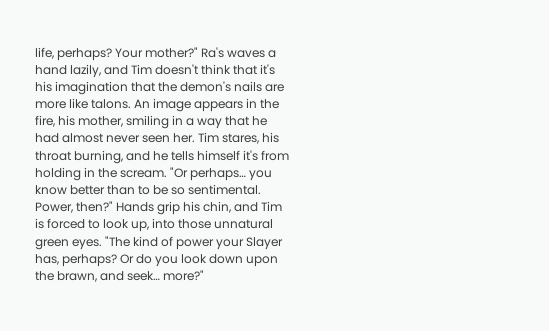life, perhaps? Your mother?" Ra's waves a hand lazily, and Tim doesn't think that it's his imagination that the demon's nails are more like talons. An image appears in the fire, his mother, smiling in a way that he had almost never seen her. Tim stares, his throat burning, and he tells himself it's from holding in the scream. "Or perhaps… you know better than to be so sentimental. Power, then?" Hands grip his chin, and Tim is forced to look up, into those unnatural green eyes. "The kind of power your Slayer has, perhaps? Or do you look down upon the brawn, and seek… more?"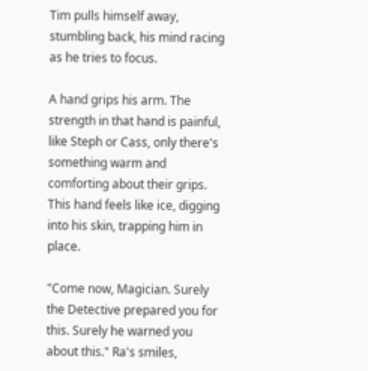Tim pulls himself away, stumbling back, his mind racing as he tries to focus.

A hand grips his arm. The strength in that hand is painful, like Steph or Cass, only there's something warm and comforting about their grips. This hand feels like ice, digging into his skin, trapping him in place.

"Come now, Magician. Surely the Detective prepared you for this. Surely he warned you about this." Ra's smiles,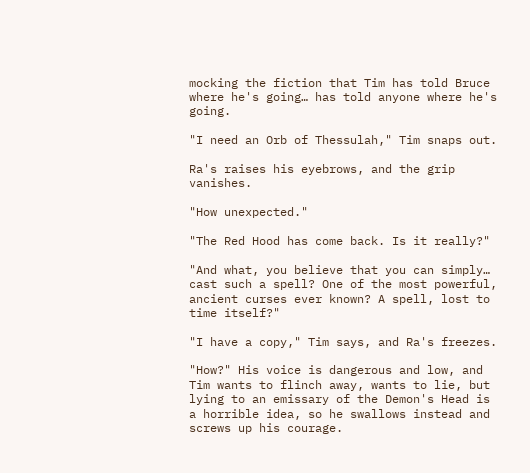mocking the fiction that Tim has told Bruce where he's going… has told anyone where he's going.

"I need an Orb of Thessulah," Tim snaps out.

Ra's raises his eyebrows, and the grip vanishes.

"How unexpected."

"The Red Hood has come back. Is it really?"

"And what, you believe that you can simply… cast such a spell? One of the most powerful, ancient curses ever known? A spell, lost to time itself?"

"I have a copy," Tim says, and Ra's freezes.

"How?" His voice is dangerous and low, and Tim wants to flinch away, wants to lie, but lying to an emissary of the Demon's Head is a horrible idea, so he swallows instead and screws up his courage.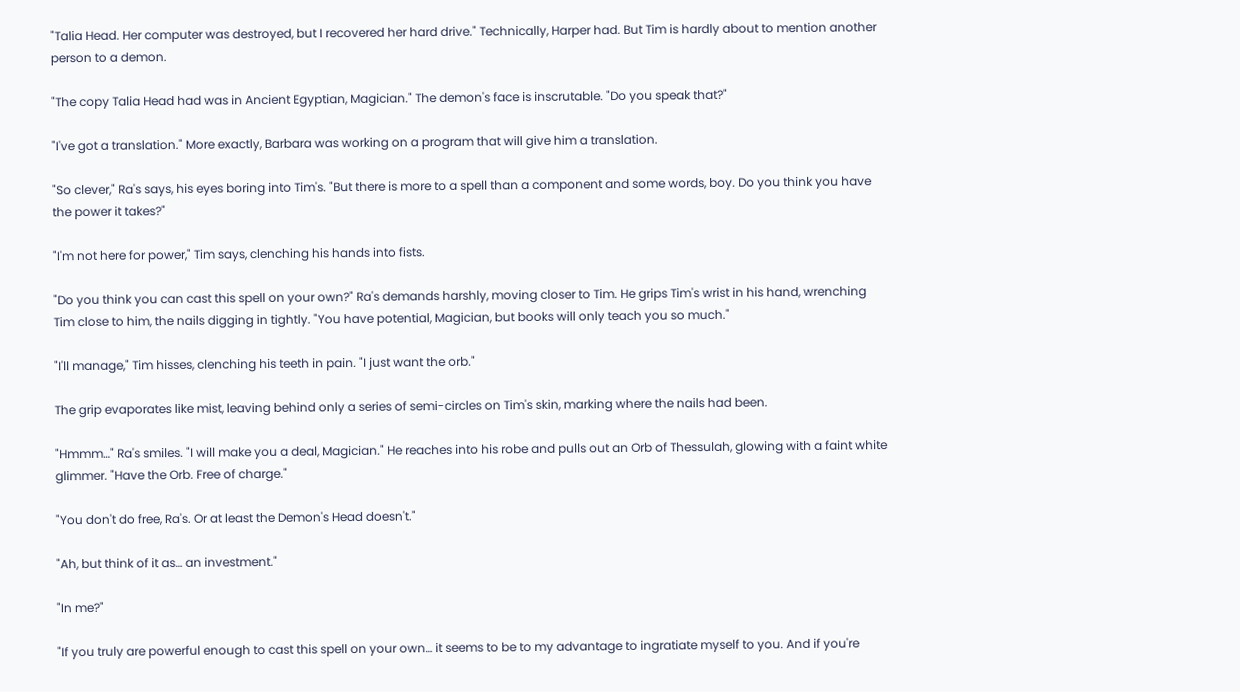"Talia Head. Her computer was destroyed, but I recovered her hard drive." Technically, Harper had. But Tim is hardly about to mention another person to a demon.

"The copy Talia Head had was in Ancient Egyptian, Magician." The demon's face is inscrutable. "Do you speak that?"

"I've got a translation." More exactly, Barbara was working on a program that will give him a translation.

"So clever," Ra's says, his eyes boring into Tim's. "But there is more to a spell than a component and some words, boy. Do you think you have the power it takes?"

"I'm not here for power," Tim says, clenching his hands into fists.

"Do you think you can cast this spell on your own?" Ra's demands harshly, moving closer to Tim. He grips Tim's wrist in his hand, wrenching Tim close to him, the nails digging in tightly. "You have potential, Magician, but books will only teach you so much."

"I'll manage," Tim hisses, clenching his teeth in pain. "I just want the orb."

The grip evaporates like mist, leaving behind only a series of semi-circles on Tim's skin, marking where the nails had been.

"Hmmm…" Ra's smiles. "I will make you a deal, Magician." He reaches into his robe and pulls out an Orb of Thessulah, glowing with a faint white glimmer. "Have the Orb. Free of charge."

"You don't do free, Ra's. Or at least the Demon's Head doesn't."

"Ah, but think of it as… an investment."

"In me?"

"If you truly are powerful enough to cast this spell on your own… it seems to be to my advantage to ingratiate myself to you. And if you're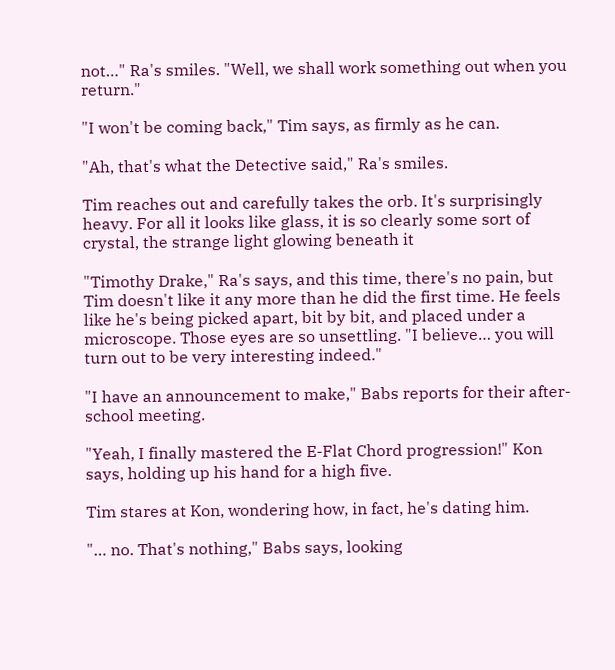not…" Ra's smiles. "Well, we shall work something out when you return."

"I won't be coming back," Tim says, as firmly as he can.

"Ah, that's what the Detective said," Ra's smiles.

Tim reaches out and carefully takes the orb. It's surprisingly heavy. For all it looks like glass, it is so clearly some sort of crystal, the strange light glowing beneath it

"Timothy Drake," Ra's says, and this time, there's no pain, but Tim doesn't like it any more than he did the first time. He feels like he's being picked apart, bit by bit, and placed under a microscope. Those eyes are so unsettling. "I believe… you will turn out to be very interesting indeed."

"I have an announcement to make," Babs reports for their after-school meeting.

"Yeah, I finally mastered the E-Flat Chord progression!" Kon says, holding up his hand for a high five.

Tim stares at Kon, wondering how, in fact, he's dating him.

"… no. That's nothing," Babs says, looking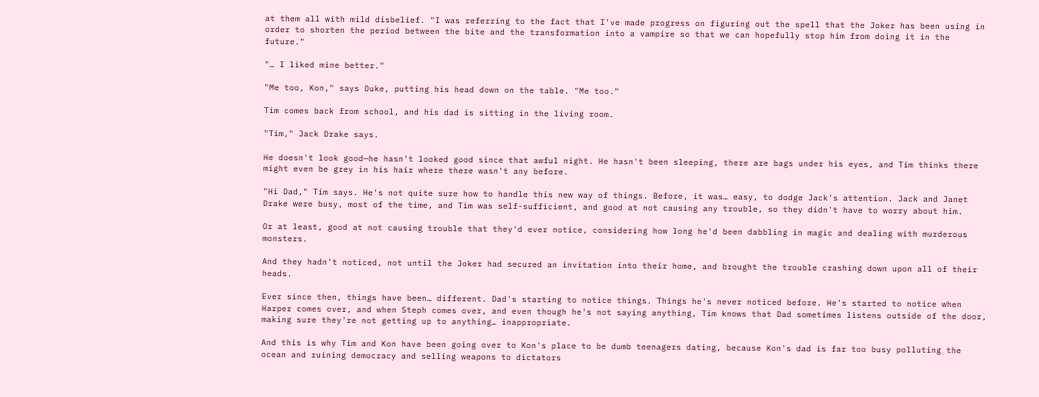at them all with mild disbelief. "I was referring to the fact that I've made progress on figuring out the spell that the Joker has been using in order to shorten the period between the bite and the transformation into a vampire so that we can hopefully stop him from doing it in the future."

"… I liked mine better."

"Me too, Kon," says Duke, putting his head down on the table. "Me too."

Tim comes back from school, and his dad is sitting in the living room.

"Tim," Jack Drake says.

He doesn't look good—he hasn't looked good since that awful night. He hasn't been sleeping, there are bags under his eyes, and Tim thinks there might even be grey in his hair where there wasn't any before.

"Hi Dad," Tim says. He's not quite sure how to handle this new way of things. Before, it was… easy, to dodge Jack's attention. Jack and Janet Drake were busy, most of the time, and Tim was self-sufficient, and good at not causing any trouble, so they didn't have to worry about him.

Or at least, good at not causing trouble that they'd ever notice, considering how long he'd been dabbling in magic and dealing with murderous monsters.

And they hadn't noticed, not until the Joker had secured an invitation into their home, and brought the trouble crashing down upon all of their heads.

Ever since then, things have been… different. Dad's starting to notice things. Things he's never noticed before. He's started to notice when Harper comes over, and when Steph comes over, and even though he's not saying anything, Tim knows that Dad sometimes listens outside of the door, making sure they're not getting up to anything… inappropriate.

And this is why Tim and Kon have been going over to Kon's place to be dumb teenagers dating, because Kon's dad is far too busy polluting the ocean and ruining democracy and selling weapons to dictators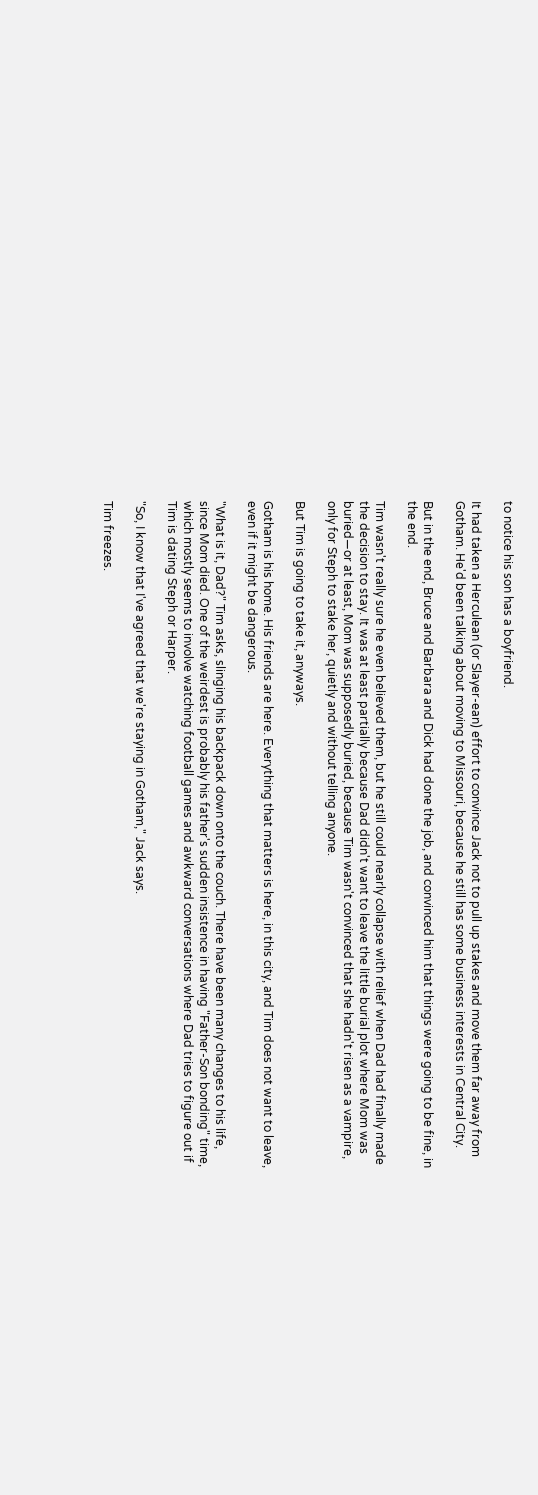to notice his son has a boyfriend.

It had taken a Herculean (or Slayer-ean) effort to convince Jack not to pull up stakes and move them far away from Gotham. He'd been talking about moving to Missouri, because he still has some business interests in Central City.

But in the end, Bruce and Barbara and Dick had done the job, and convinced him that things were going to be fine, in the end.

Tim wasn't really sure he even believed them, but he still could nearly collapse with relief when Dad had finally made the decision to stay. It was at least partially because Dad didn't want to leave the little burial plot where Mom was buried—or at least, Mom was supposedly buried, because Tim wasn't convinced that she hadn't risen as a vampire, only for Steph to stake her, quietly and without telling anyone.

But Tim is going to take it, anyways.

Gotham is his home. His friends are here. Everything that matters is here, in this city, and Tim does not want to leave, even if it might be dangerous.

"What is it, Dad?" Tim asks, slinging his backpack down onto the couch. There have been many changes to his life, since Mom died. One of the weirdest is probably his father's sudden insistence in having "Father-Son bonding" time, which mostly seems to involve watching football games and awkward conversations where Dad tries to figure out if Tim is dating Steph or Harper.

"So, I know that I've agreed that we're staying in Gotham," Jack says.

Tim freezes.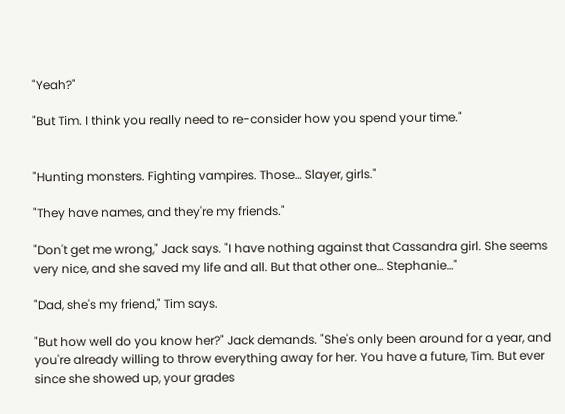"Yeah?"

"But Tim. I think you really need to re-consider how you spend your time."


"Hunting monsters. Fighting vampires. Those… Slayer, girls."

"They have names, and they're my friends."

"Don't get me wrong," Jack says. "I have nothing against that Cassandra girl. She seems very nice, and she saved my life and all. But that other one… Stephanie…"

"Dad, she's my friend," Tim says.

"But how well do you know her?" Jack demands. "She's only been around for a year, and you're already willing to throw everything away for her. You have a future, Tim. But ever since she showed up, your grades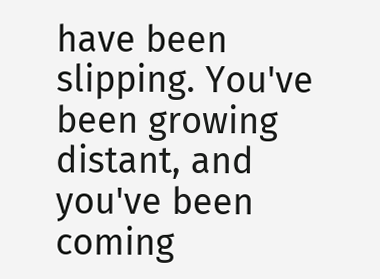have been slipping. You've been growing distant, and you've been coming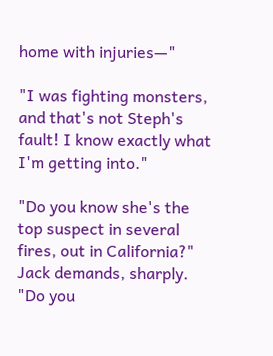home with injuries—"

"I was fighting monsters, and that's not Steph's fault! I know exactly what I'm getting into."

"Do you know she's the top suspect in several fires, out in California?" Jack demands, sharply. "Do you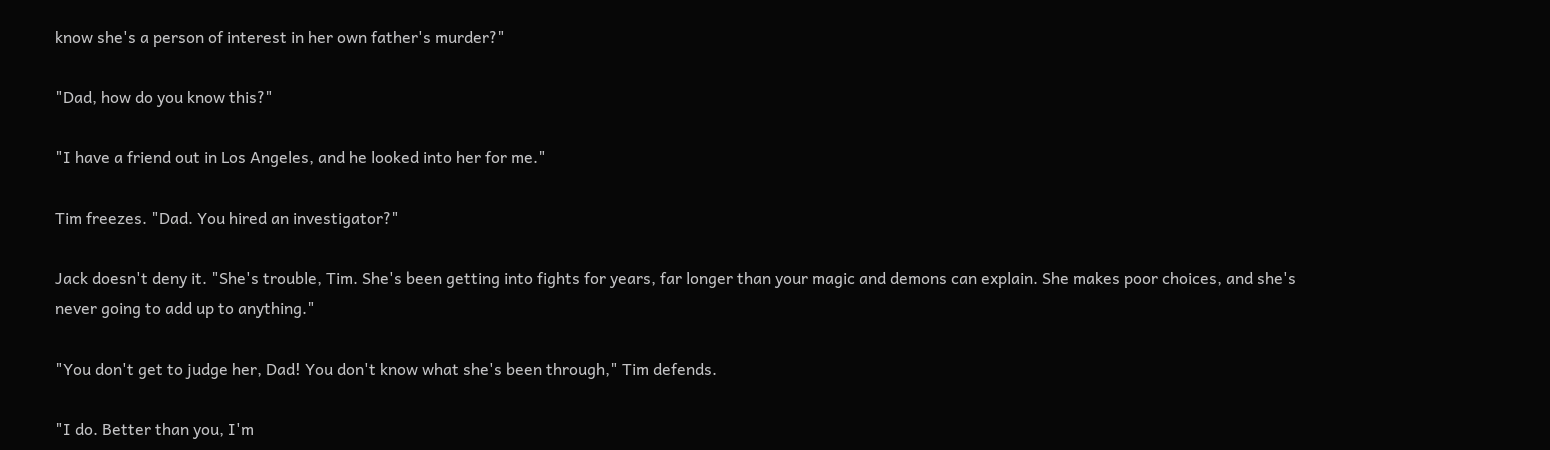know she's a person of interest in her own father's murder?"

"Dad, how do you know this?"

"I have a friend out in Los Angeles, and he looked into her for me."

Tim freezes. "Dad. You hired an investigator?"

Jack doesn't deny it. "She's trouble, Tim. She's been getting into fights for years, far longer than your magic and demons can explain. She makes poor choices, and she's never going to add up to anything."

"You don't get to judge her, Dad! You don't know what she's been through," Tim defends.

"I do. Better than you, I'm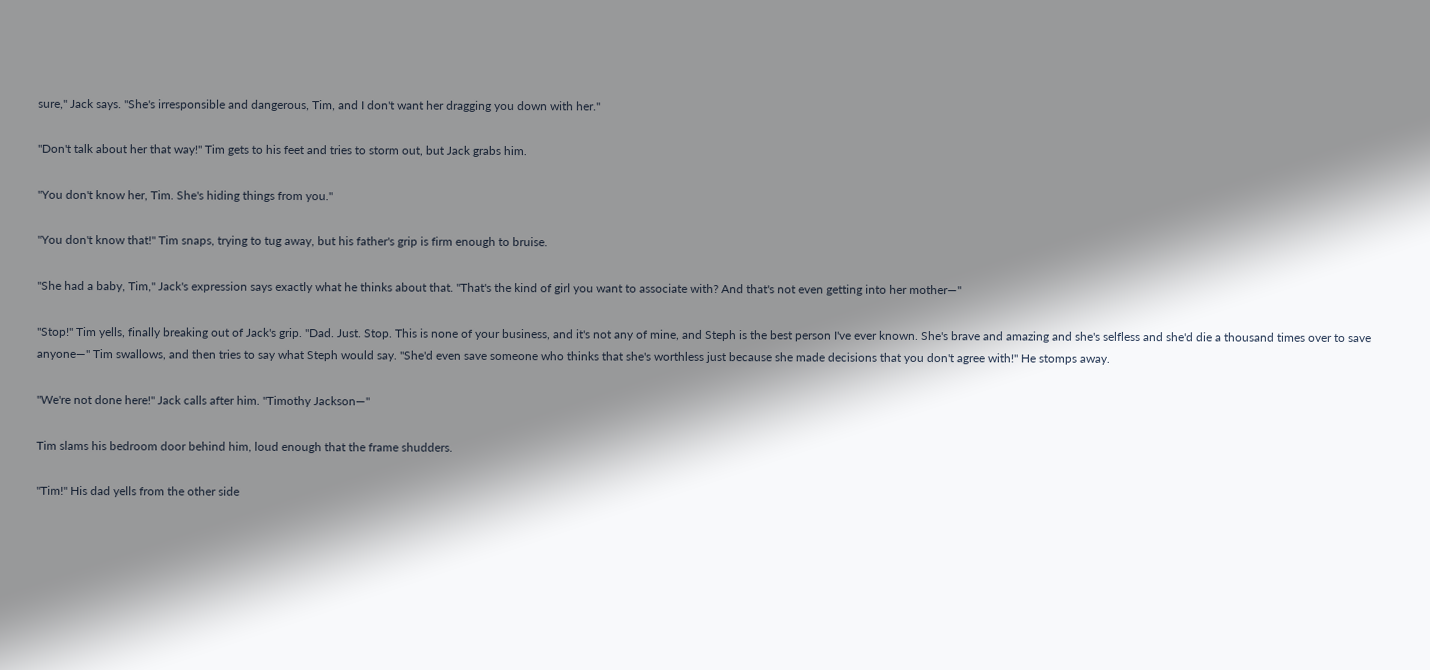sure," Jack says. "She's irresponsible and dangerous, Tim, and I don't want her dragging you down with her."

"Don't talk about her that way!" Tim gets to his feet and tries to storm out, but Jack grabs him.

"You don't know her, Tim. She's hiding things from you."

"You don't know that!" Tim snaps, trying to tug away, but his father's grip is firm enough to bruise.

"She had a baby, Tim," Jack's expression says exactly what he thinks about that. "That's the kind of girl you want to associate with? And that's not even getting into her mother—"

"Stop!" Tim yells, finally breaking out of Jack's grip. "Dad. Just. Stop. This is none of your business, and it's not any of mine, and Steph is the best person I've ever known. She's brave and amazing and she's selfless and she'd die a thousand times over to save anyone—" Tim swallows, and then tries to say what Steph would say. "She'd even save someone who thinks that she's worthless just because she made decisions that you don't agree with!" He stomps away.

"We're not done here!" Jack calls after him. "Timothy Jackson—"

Tim slams his bedroom door behind him, loud enough that the frame shudders.

"Tim!" His dad yells from the other side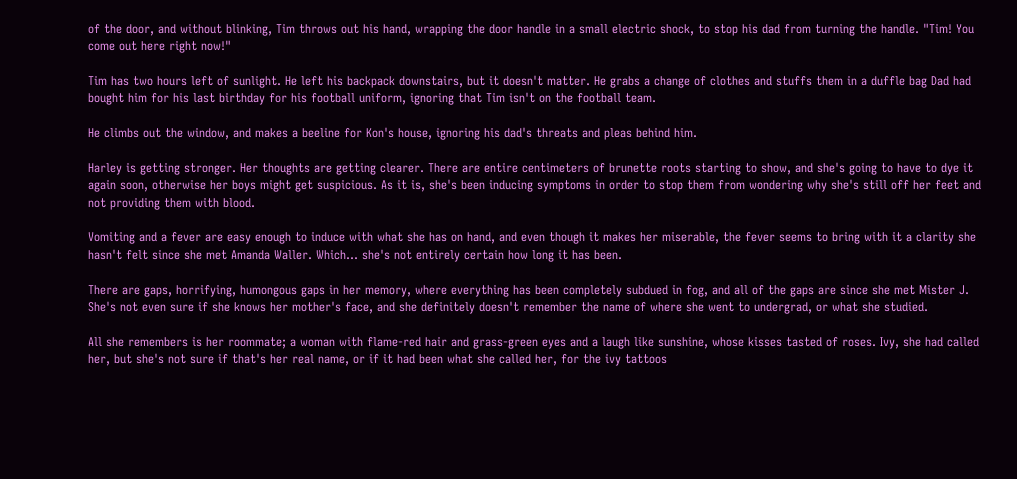of the door, and without blinking, Tim throws out his hand, wrapping the door handle in a small electric shock, to stop his dad from turning the handle. "Tim! You come out here right now!"

Tim has two hours left of sunlight. He left his backpack downstairs, but it doesn't matter. He grabs a change of clothes and stuffs them in a duffle bag Dad had bought him for his last birthday for his football uniform, ignoring that Tim isn't on the football team.

He climbs out the window, and makes a beeline for Kon's house, ignoring his dad's threats and pleas behind him.

Harley is getting stronger. Her thoughts are getting clearer. There are entire centimeters of brunette roots starting to show, and she's going to have to dye it again soon, otherwise her boys might get suspicious. As it is, she's been inducing symptoms in order to stop them from wondering why she's still off her feet and not providing them with blood.

Vomiting and a fever are easy enough to induce with what she has on hand, and even though it makes her miserable, the fever seems to bring with it a clarity she hasn't felt since she met Amanda Waller. Which… she's not entirely certain how long it has been.

There are gaps, horrifying, humongous gaps in her memory, where everything has been completely subdued in fog, and all of the gaps are since she met Mister J. She's not even sure if she knows her mother's face, and she definitely doesn't remember the name of where she went to undergrad, or what she studied.

All she remembers is her roommate; a woman with flame-red hair and grass-green eyes and a laugh like sunshine, whose kisses tasted of roses. Ivy, she had called her, but she's not sure if that's her real name, or if it had been what she called her, for the ivy tattoos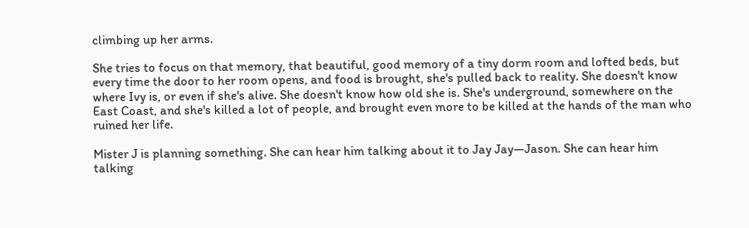climbing up her arms.

She tries to focus on that memory, that beautiful, good memory of a tiny dorm room and lofted beds, but every time the door to her room opens, and food is brought, she's pulled back to reality. She doesn't know where Ivy is, or even if she's alive. She doesn't know how old she is. She's underground, somewhere on the East Coast, and she's killed a lot of people, and brought even more to be killed at the hands of the man who ruined her life.

Mister J is planning something. She can hear him talking about it to Jay Jay—Jason. She can hear him talking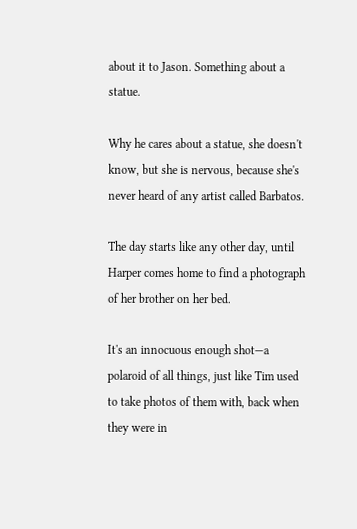about it to Jason. Something about a statue.

Why he cares about a statue, she doesn't know, but she is nervous, because she's never heard of any artist called Barbatos.

The day starts like any other day, until Harper comes home to find a photograph of her brother on her bed.

It's an innocuous enough shot—a polaroid of all things, just like Tim used to take photos of them with, back when they were in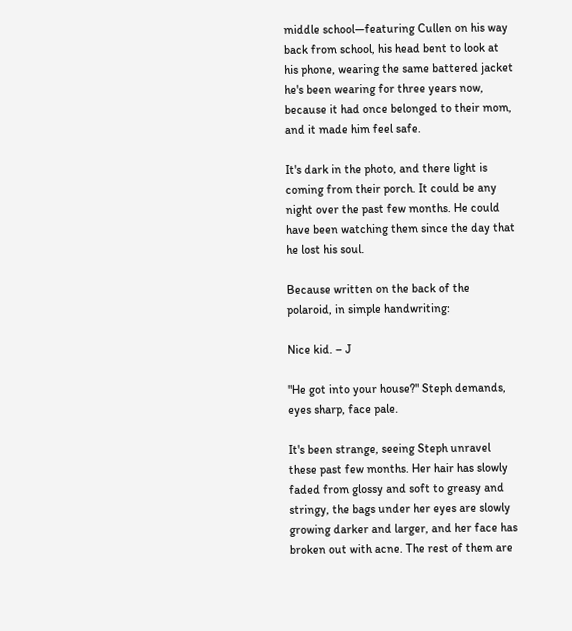middle school—featuring Cullen on his way back from school, his head bent to look at his phone, wearing the same battered jacket he's been wearing for three years now, because it had once belonged to their mom, and it made him feel safe.

It's dark in the photo, and there light is coming from their porch. It could be any night over the past few months. He could have been watching them since the day that he lost his soul.

Because written on the back of the polaroid, in simple handwriting:

Nice kid. – J

"He got into your house?" Steph demands, eyes sharp, face pale.

It's been strange, seeing Steph unravel these past few months. Her hair has slowly faded from glossy and soft to greasy and stringy, the bags under her eyes are slowly growing darker and larger, and her face has broken out with acne. The rest of them are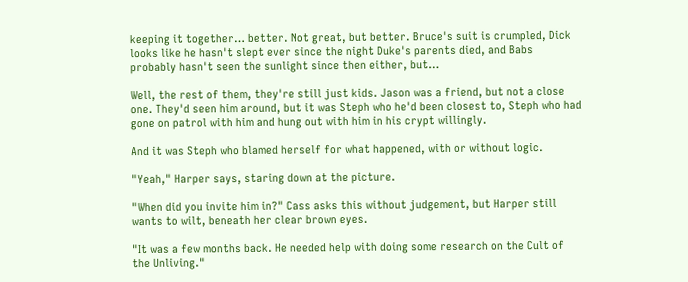keeping it together… better. Not great, but better. Bruce's suit is crumpled, Dick looks like he hasn't slept ever since the night Duke's parents died, and Babs probably hasn't seen the sunlight since then either, but…

Well, the rest of them, they're still just kids. Jason was a friend, but not a close one. They'd seen him around, but it was Steph who he'd been closest to, Steph who had gone on patrol with him and hung out with him in his crypt willingly.

And it was Steph who blamed herself for what happened, with or without logic.

"Yeah," Harper says, staring down at the picture.

"When did you invite him in?" Cass asks this without judgement, but Harper still wants to wilt, beneath her clear brown eyes.

"It was a few months back. He needed help with doing some research on the Cult of the Unliving."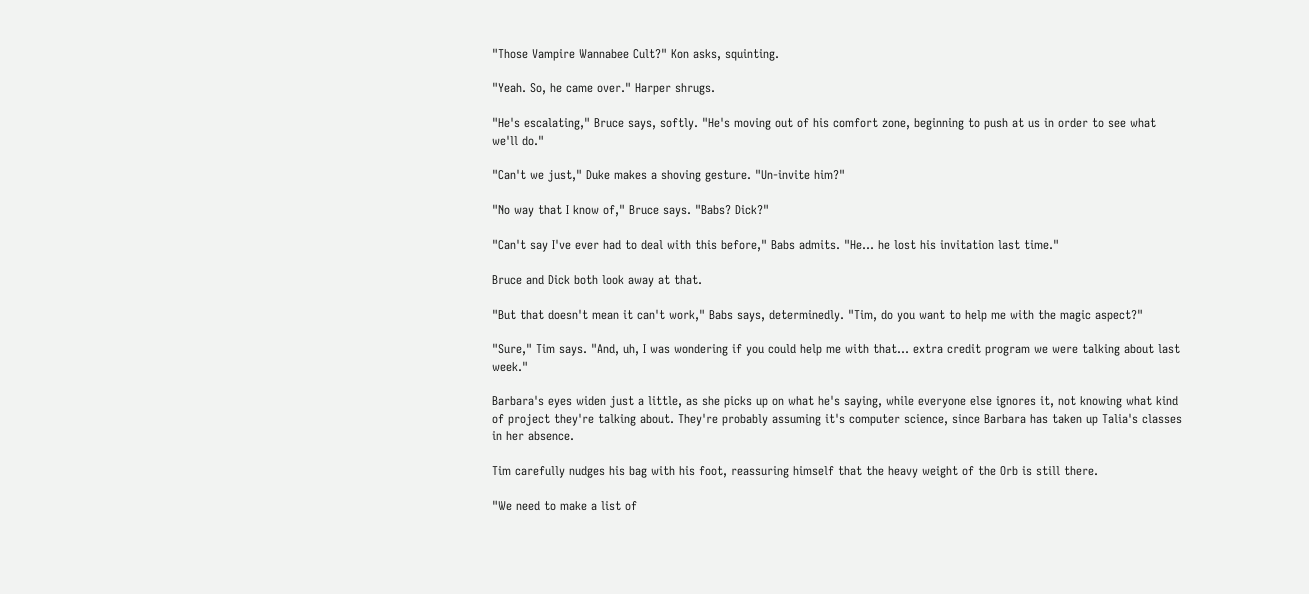"Those Vampire Wannabee Cult?" Kon asks, squinting.

"Yeah. So, he came over." Harper shrugs.

"He's escalating," Bruce says, softly. "He's moving out of his comfort zone, beginning to push at us in order to see what we'll do."

"Can't we just," Duke makes a shoving gesture. "Un-invite him?"

"No way that I know of," Bruce says. "Babs? Dick?"

"Can't say I've ever had to deal with this before," Babs admits. "He… he lost his invitation last time."

Bruce and Dick both look away at that.

"But that doesn't mean it can't work," Babs says, determinedly. "Tim, do you want to help me with the magic aspect?"

"Sure," Tim says. "And, uh, I was wondering if you could help me with that… extra credit program we were talking about last week."

Barbara's eyes widen just a little, as she picks up on what he's saying, while everyone else ignores it, not knowing what kind of project they're talking about. They're probably assuming it's computer science, since Barbara has taken up Talia's classes in her absence.

Tim carefully nudges his bag with his foot, reassuring himself that the heavy weight of the Orb is still there.

"We need to make a list of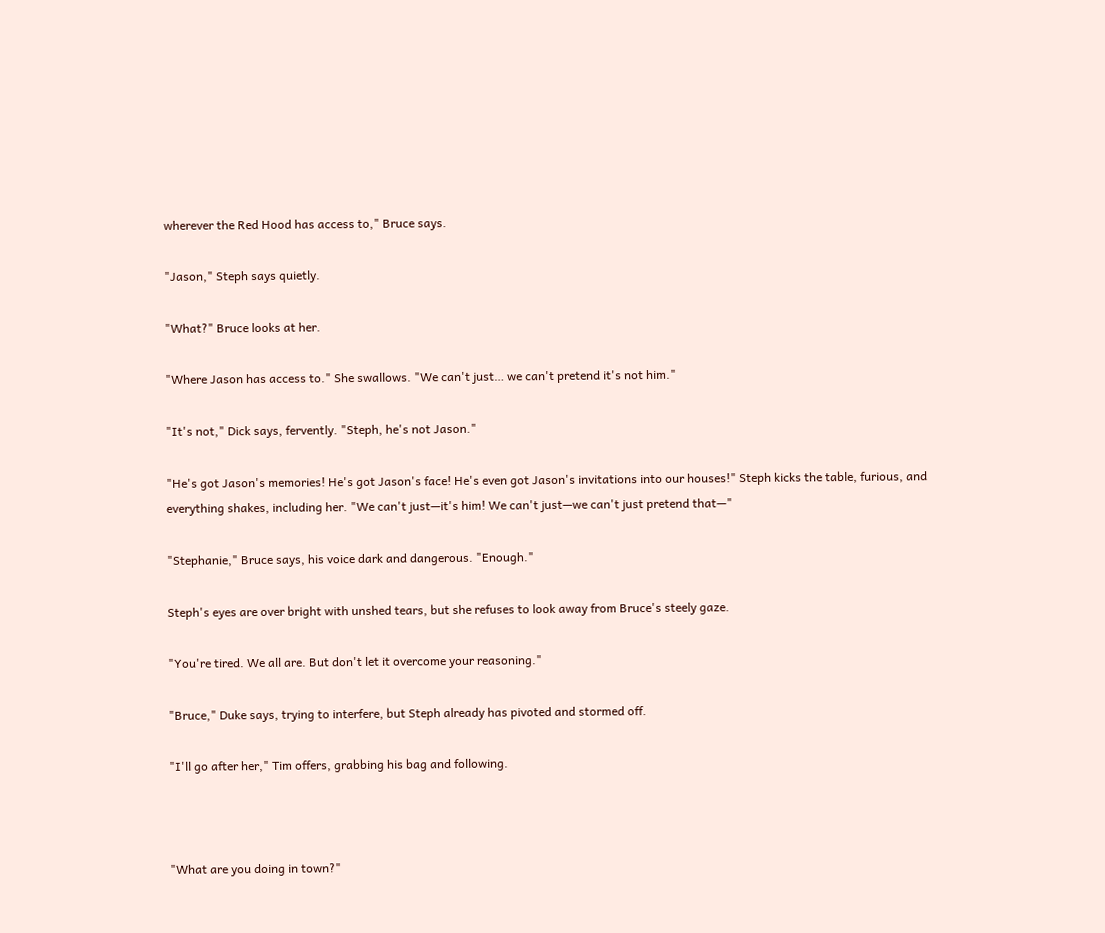wherever the Red Hood has access to," Bruce says.

"Jason," Steph says quietly.

"What?" Bruce looks at her.

"Where Jason has access to." She swallows. "We can't just… we can't pretend it's not him."

"It's not," Dick says, fervently. "Steph, he's not Jason."

"He's got Jason's memories! He's got Jason's face! He's even got Jason's invitations into our houses!" Steph kicks the table, furious, and everything shakes, including her. "We can't just—it's him! We can't just—we can't just pretend that—"

"Stephanie," Bruce says, his voice dark and dangerous. "Enough."

Steph's eyes are over bright with unshed tears, but she refuses to look away from Bruce's steely gaze.

"You're tired. We all are. But don't let it overcome your reasoning."

"Bruce," Duke says, trying to interfere, but Steph already has pivoted and stormed off.

"I'll go after her," Tim offers, grabbing his bag and following.



"What are you doing in town?"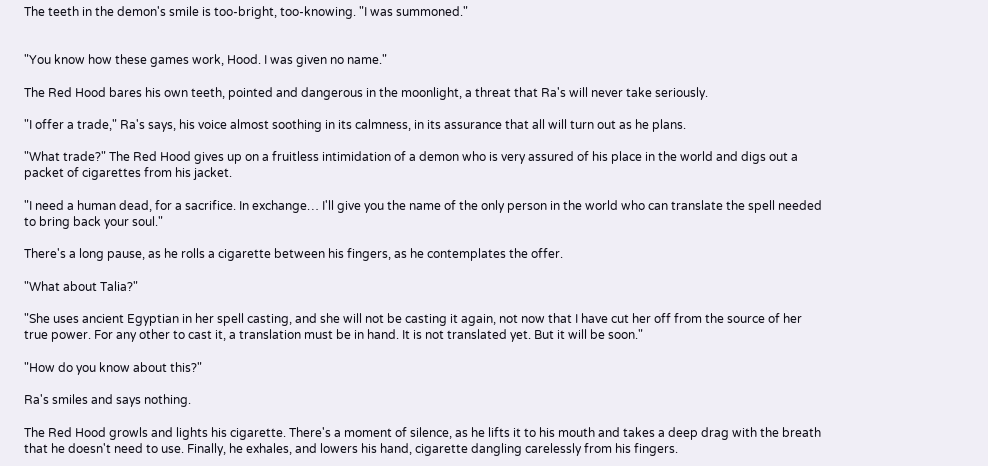The teeth in the demon's smile is too-bright, too-knowing. "I was summoned."


"You know how these games work, Hood. I was given no name."

The Red Hood bares his own teeth, pointed and dangerous in the moonlight, a threat that Ra's will never take seriously.

"I offer a trade," Ra's says, his voice almost soothing in its calmness, in its assurance that all will turn out as he plans.

"What trade?" The Red Hood gives up on a fruitless intimidation of a demon who is very assured of his place in the world and digs out a packet of cigarettes from his jacket.

"I need a human dead, for a sacrifice. In exchange… I'll give you the name of the only person in the world who can translate the spell needed to bring back your soul."

There's a long pause, as he rolls a cigarette between his fingers, as he contemplates the offer.

"What about Talia?"

"She uses ancient Egyptian in her spell casting, and she will not be casting it again, not now that I have cut her off from the source of her true power. For any other to cast it, a translation must be in hand. It is not translated yet. But it will be soon."

"How do you know about this?"

Ra's smiles and says nothing.

The Red Hood growls and lights his cigarette. There's a moment of silence, as he lifts it to his mouth and takes a deep drag with the breath that he doesn't need to use. Finally, he exhales, and lowers his hand, cigarette dangling carelessly from his fingers.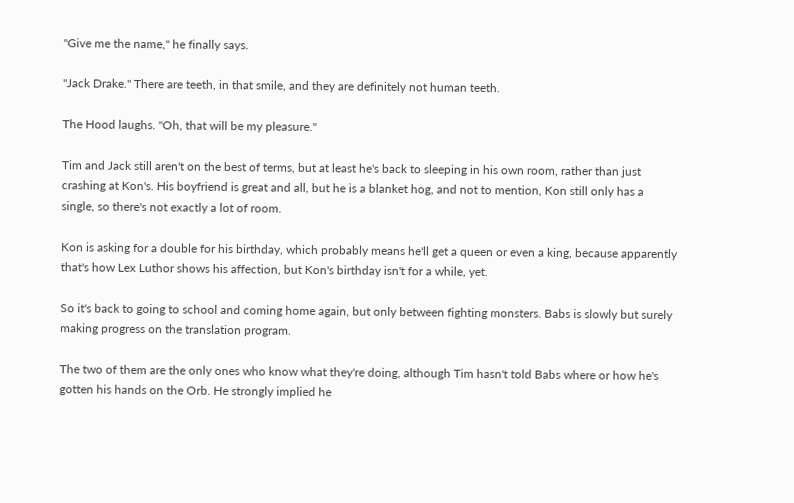"Give me the name," he finally says.

"Jack Drake." There are teeth, in that smile, and they are definitely not human teeth.

The Hood laughs. "Oh, that will be my pleasure."

Tim and Jack still aren't on the best of terms, but at least he's back to sleeping in his own room, rather than just crashing at Kon's. His boyfriend is great and all, but he is a blanket hog, and not to mention, Kon still only has a single, so there's not exactly a lot of room.

Kon is asking for a double for his birthday, which probably means he'll get a queen or even a king, because apparently that's how Lex Luthor shows his affection, but Kon's birthday isn't for a while, yet.

So it's back to going to school and coming home again, but only between fighting monsters. Babs is slowly but surely making progress on the translation program.

The two of them are the only ones who know what they're doing, although Tim hasn't told Babs where or how he's gotten his hands on the Orb. He strongly implied he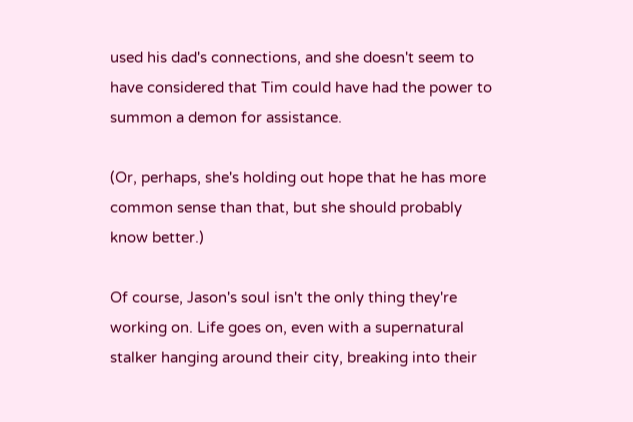used his dad's connections, and she doesn't seem to have considered that Tim could have had the power to summon a demon for assistance.

(Or, perhaps, she's holding out hope that he has more common sense than that, but she should probably know better.)

Of course, Jason's soul isn't the only thing they're working on. Life goes on, even with a supernatural stalker hanging around their city, breaking into their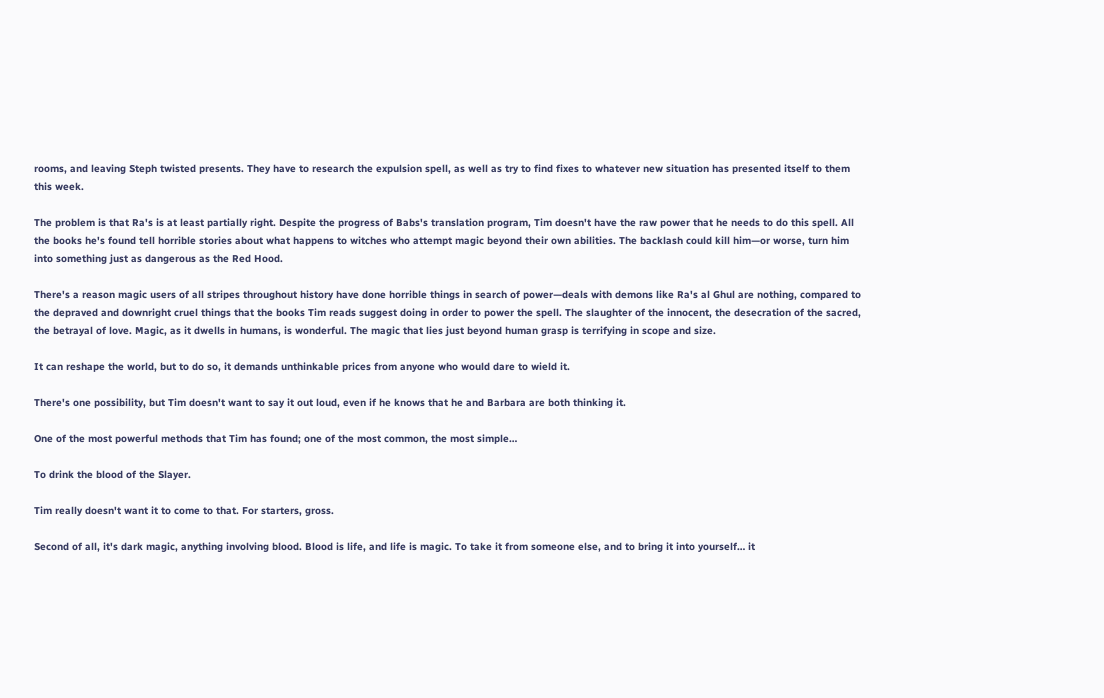rooms, and leaving Steph twisted presents. They have to research the expulsion spell, as well as try to find fixes to whatever new situation has presented itself to them this week.

The problem is that Ra's is at least partially right. Despite the progress of Babs's translation program, Tim doesn't have the raw power that he needs to do this spell. All the books he's found tell horrible stories about what happens to witches who attempt magic beyond their own abilities. The backlash could kill him—or worse, turn him into something just as dangerous as the Red Hood.

There's a reason magic users of all stripes throughout history have done horrible things in search of power—deals with demons like Ra's al Ghul are nothing, compared to the depraved and downright cruel things that the books Tim reads suggest doing in order to power the spell. The slaughter of the innocent, the desecration of the sacred, the betrayal of love. Magic, as it dwells in humans, is wonderful. The magic that lies just beyond human grasp is terrifying in scope and size.

It can reshape the world, but to do so, it demands unthinkable prices from anyone who would dare to wield it.

There's one possibility, but Tim doesn't want to say it out loud, even if he knows that he and Barbara are both thinking it.

One of the most powerful methods that Tim has found; one of the most common, the most simple…

To drink the blood of the Slayer.

Tim really doesn't want it to come to that. For starters, gross.

Second of all, it's dark magic, anything involving blood. Blood is life, and life is magic. To take it from someone else, and to bring it into yourself… it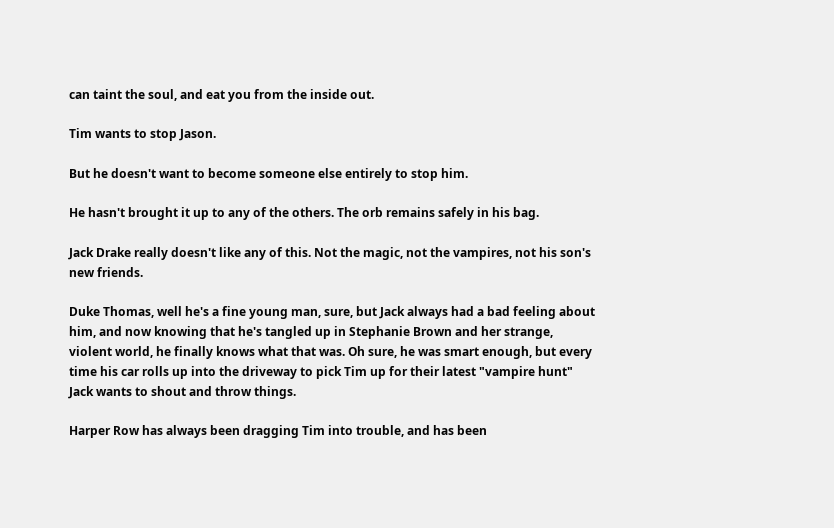can taint the soul, and eat you from the inside out.

Tim wants to stop Jason.

But he doesn't want to become someone else entirely to stop him.

He hasn't brought it up to any of the others. The orb remains safely in his bag.

Jack Drake really doesn't like any of this. Not the magic, not the vampires, not his son's new friends.

Duke Thomas, well he's a fine young man, sure, but Jack always had a bad feeling about him, and now knowing that he's tangled up in Stephanie Brown and her strange, violent world, he finally knows what that was. Oh sure, he was smart enough, but every time his car rolls up into the driveway to pick Tim up for their latest "vampire hunt" Jack wants to shout and throw things.

Harper Row has always been dragging Tim into trouble, and has been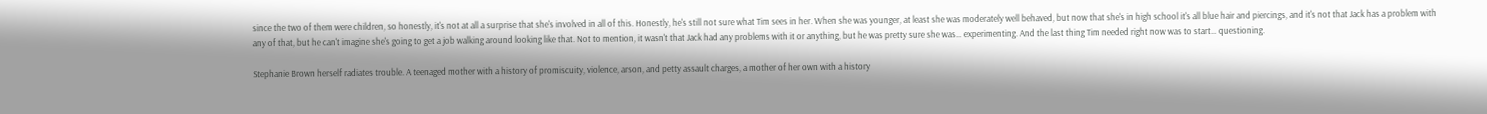since the two of them were children, so honestly, it's not at all a surprise that she's involved in all of this. Honestly, he's still not sure what Tim sees in her. When she was younger, at least she was moderately well behaved, but now that she's in high school it's all blue hair and piercings, and it's not that Jack has a problem with any of that, but he can't imagine she's going to get a job walking around looking like that. Not to mention, it wasn't that Jack had any problems with it or anything, but he was pretty sure she was… experimenting. And the last thing Tim needed right now was to start… questioning.

Stephanie Brown herself radiates trouble. A teenaged mother with a history of promiscuity, violence, arson, and petty assault charges, a mother of her own with a history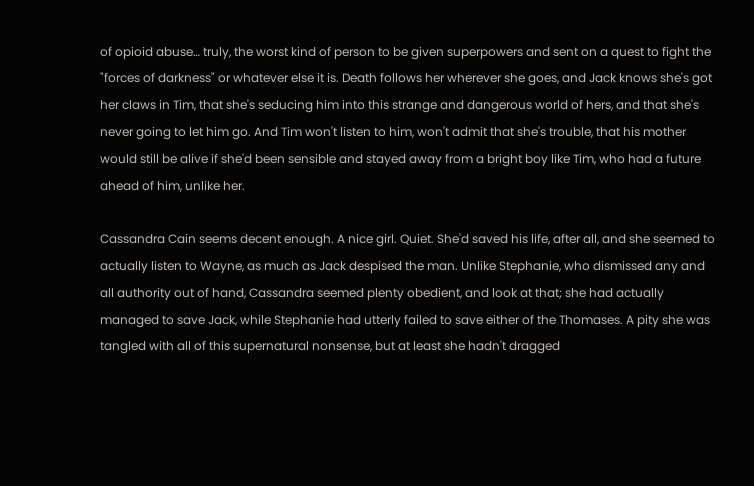of opioid abuse… truly, the worst kind of person to be given superpowers and sent on a quest to fight the "forces of darkness" or whatever else it is. Death follows her wherever she goes, and Jack knows she's got her claws in Tim, that she's seducing him into this strange and dangerous world of hers, and that she's never going to let him go. And Tim won't listen to him, won't admit that she's trouble, that his mother would still be alive if she'd been sensible and stayed away from a bright boy like Tim, who had a future ahead of him, unlike her.

Cassandra Cain seems decent enough. A nice girl. Quiet. She'd saved his life, after all, and she seemed to actually listen to Wayne, as much as Jack despised the man. Unlike Stephanie, who dismissed any and all authority out of hand, Cassandra seemed plenty obedient, and look at that; she had actually managed to save Jack, while Stephanie had utterly failed to save either of the Thomases. A pity she was tangled with all of this supernatural nonsense, but at least she hadn't dragged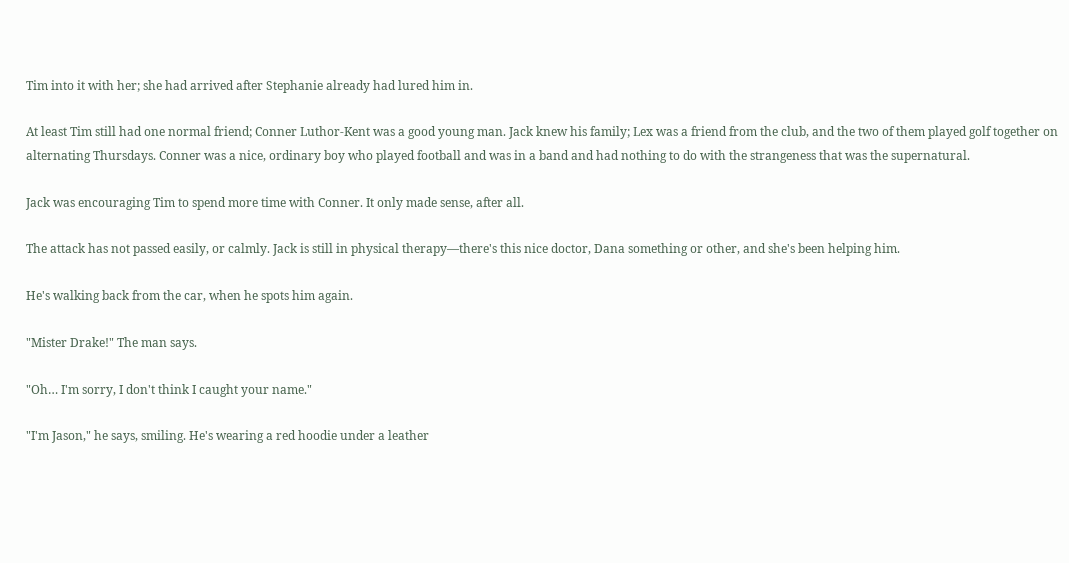Tim into it with her; she had arrived after Stephanie already had lured him in.

At least Tim still had one normal friend; Conner Luthor-Kent was a good young man. Jack knew his family; Lex was a friend from the club, and the two of them played golf together on alternating Thursdays. Conner was a nice, ordinary boy who played football and was in a band and had nothing to do with the strangeness that was the supernatural.

Jack was encouraging Tim to spend more time with Conner. It only made sense, after all.

The attack has not passed easily, or calmly. Jack is still in physical therapy—there's this nice doctor, Dana something or other, and she's been helping him.

He's walking back from the car, when he spots him again.

"Mister Drake!" The man says.

"Oh… I'm sorry, I don't think I caught your name."

"I'm Jason," he says, smiling. He's wearing a red hoodie under a leather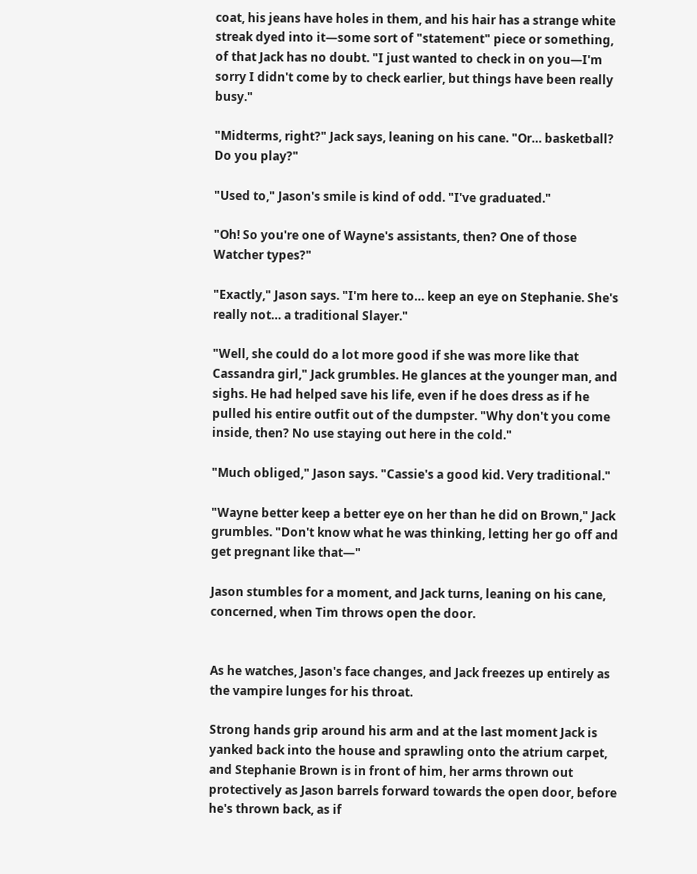coat, his jeans have holes in them, and his hair has a strange white streak dyed into it—some sort of "statement" piece or something, of that Jack has no doubt. "I just wanted to check in on you—I'm sorry I didn't come by to check earlier, but things have been really busy."

"Midterms, right?" Jack says, leaning on his cane. "Or… basketball? Do you play?"

"Used to," Jason's smile is kind of odd. "I've graduated."

"Oh! So you're one of Wayne's assistants, then? One of those Watcher types?"

"Exactly," Jason says. "I'm here to… keep an eye on Stephanie. She's really not… a traditional Slayer."

"Well, she could do a lot more good if she was more like that Cassandra girl," Jack grumbles. He glances at the younger man, and sighs. He had helped save his life, even if he does dress as if he pulled his entire outfit out of the dumpster. "Why don't you come inside, then? No use staying out here in the cold."

"Much obliged," Jason says. "Cassie's a good kid. Very traditional."

"Wayne better keep a better eye on her than he did on Brown," Jack grumbles. "Don't know what he was thinking, letting her go off and get pregnant like that—"

Jason stumbles for a moment, and Jack turns, leaning on his cane, concerned, when Tim throws open the door.


As he watches, Jason's face changes, and Jack freezes up entirely as the vampire lunges for his throat.

Strong hands grip around his arm and at the last moment Jack is yanked back into the house and sprawling onto the atrium carpet, and Stephanie Brown is in front of him, her arms thrown out protectively as Jason barrels forward towards the open door, before he's thrown back, as if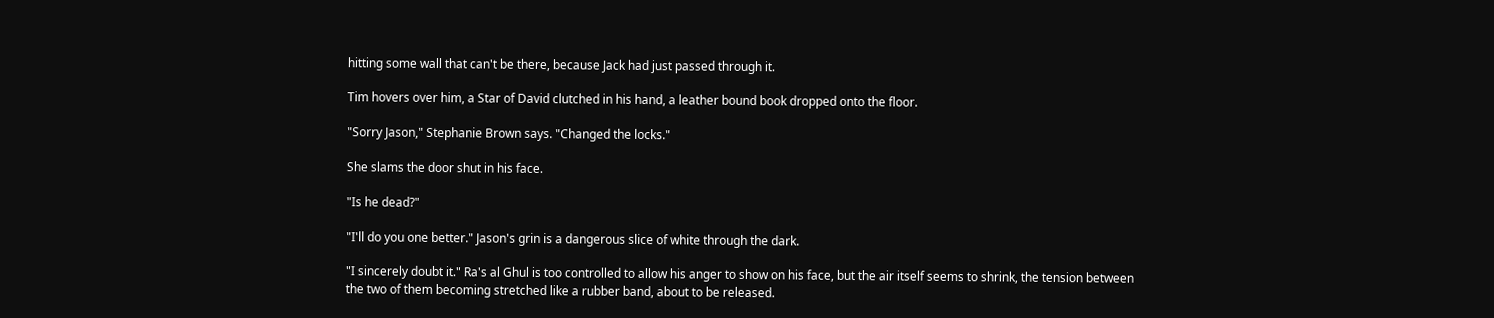hitting some wall that can't be there, because Jack had just passed through it.

Tim hovers over him, a Star of David clutched in his hand, a leather bound book dropped onto the floor.

"Sorry Jason," Stephanie Brown says. "Changed the locks."

She slams the door shut in his face.

"Is he dead?"

"I'll do you one better." Jason's grin is a dangerous slice of white through the dark.

"I sincerely doubt it." Ra's al Ghul is too controlled to allow his anger to show on his face, but the air itself seems to shrink, the tension between the two of them becoming stretched like a rubber band, about to be released.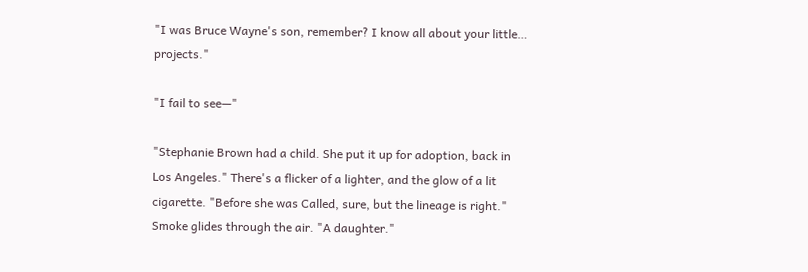"I was Bruce Wayne's son, remember? I know all about your little… projects."

"I fail to see—"

"Stephanie Brown had a child. She put it up for adoption, back in Los Angeles." There's a flicker of a lighter, and the glow of a lit cigarette. "Before she was Called, sure, but the lineage is right." Smoke glides through the air. "A daughter."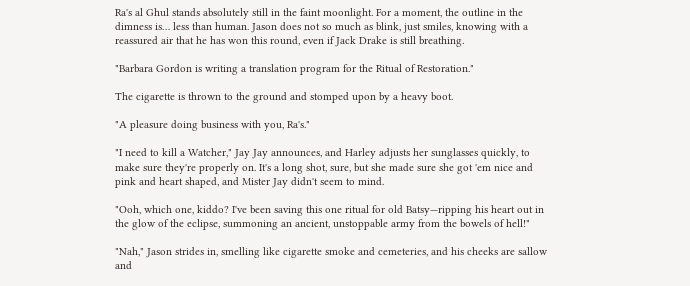Ra's al Ghul stands absolutely still in the faint moonlight. For a moment, the outline in the dimness is… less than human. Jason does not so much as blink, just smiles, knowing with a reassured air that he has won this round, even if Jack Drake is still breathing.

"Barbara Gordon is writing a translation program for the Ritual of Restoration."

The cigarette is thrown to the ground and stomped upon by a heavy boot.

"A pleasure doing business with you, Ra's."

"I need to kill a Watcher," Jay Jay announces, and Harley adjusts her sunglasses quickly, to make sure they're properly on. It's a long shot, sure, but she made sure she got 'em nice and pink and heart shaped, and Mister Jay didn't seem to mind.

"Ooh, which one, kiddo? I've been saving this one ritual for old Batsy—ripping his heart out in the glow of the eclipse, summoning an ancient, unstoppable army from the bowels of hell!"

"Nah," Jason strides in, smelling like cigarette smoke and cemeteries, and his cheeks are sallow and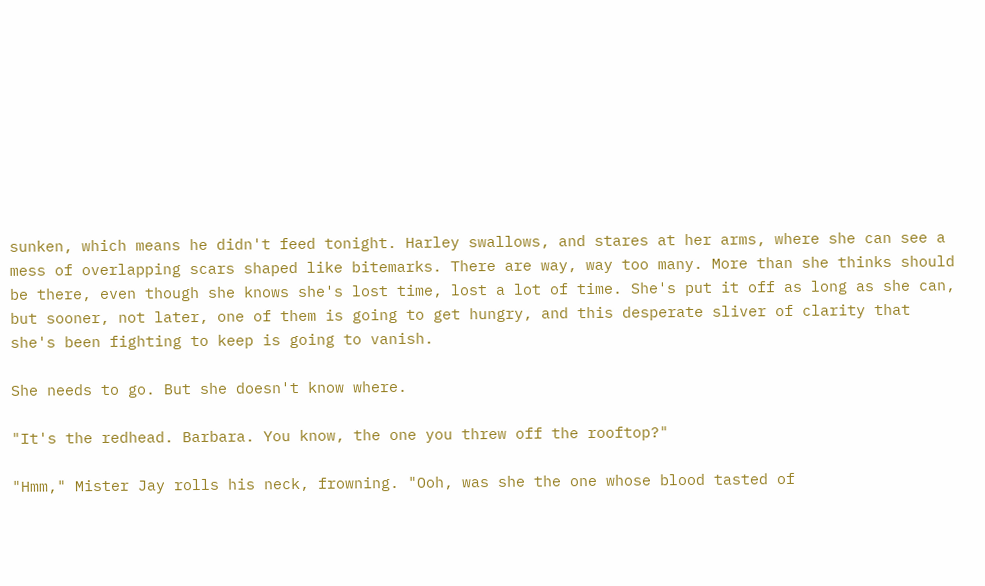sunken, which means he didn't feed tonight. Harley swallows, and stares at her arms, where she can see a mess of overlapping scars shaped like bitemarks. There are way, way too many. More than she thinks should be there, even though she knows she's lost time, lost a lot of time. She's put it off as long as she can, but sooner, not later, one of them is going to get hungry, and this desperate sliver of clarity that she's been fighting to keep is going to vanish.

She needs to go. But she doesn't know where.

"It's the redhead. Barbara. You know, the one you threw off the rooftop?"

"Hmm," Mister Jay rolls his neck, frowning. "Ooh, was she the one whose blood tasted of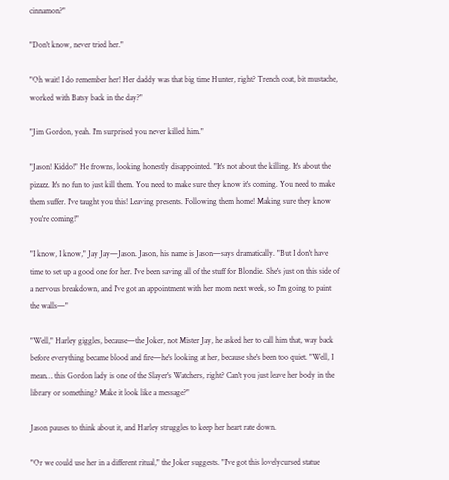cinnamon?"

"Don't know, never tried her."

"Oh wait! I do remember her! Her daddy was that big time Hunter, right? Trench coat, bit mustache, worked with Batsy back in the day?"

"Jim Gordon, yeah. I'm surprised you never killed him."

"Jason! Kiddo!" He frowns, looking honestly disappointed. "It's not about the killing. It's about the pizazz. It's no fun to just kill them. You need to make sure they know it's coming. You need to make them suffer. I've taught you this! Leaving presents. Following them home! Making sure they know you're coming!"

"I know, I know," Jay Jay—Jason. Jason, his name is Jason—says dramatically. "But I don't have time to set up a good one for her. I've been saving all of the stuff for Blondie. She's just on this side of a nervous breakdown, and I've got an appointment with her mom next week, so I'm going to paint the walls—"

"Well," Harley giggles, because—the Joker, not Mister Jay, he asked her to call him that, way back before everything became blood and fire—he's looking at her, because she's been too quiet. "Well, I mean… this Gordon lady is one of the Slayer's Watchers, right? Can't you just leave her body in the library or something? Make it look like a message?"

Jason pauses to think about it, and Harley struggles to keep her heart rate down.

"Or we could use her in a different ritual," the Joker suggests. "I've got this lovelycursed statue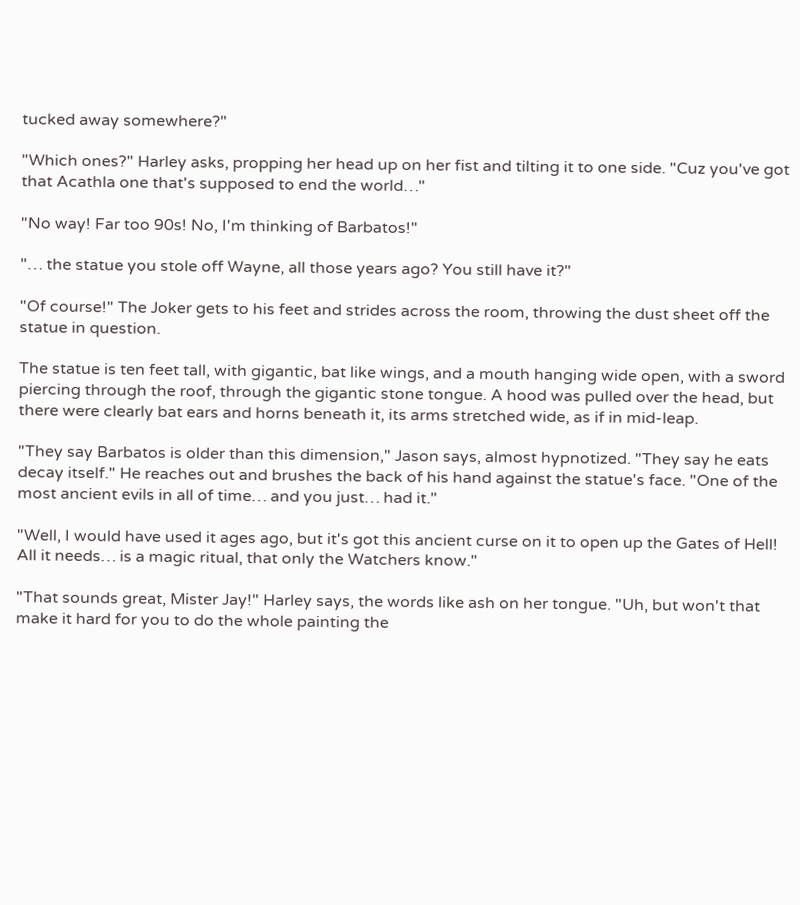tucked away somewhere?"

"Which ones?" Harley asks, propping her head up on her fist and tilting it to one side. "Cuz you've got that Acathla one that's supposed to end the world…"

"No way! Far too 90s! No, I'm thinking of Barbatos!"

"… the statue you stole off Wayne, all those years ago? You still have it?"

"Of course!" The Joker gets to his feet and strides across the room, throwing the dust sheet off the statue in question.

The statue is ten feet tall, with gigantic, bat like wings, and a mouth hanging wide open, with a sword piercing through the roof, through the gigantic stone tongue. A hood was pulled over the head, but there were clearly bat ears and horns beneath it, its arms stretched wide, as if in mid-leap.

"They say Barbatos is older than this dimension," Jason says, almost hypnotized. "They say he eats decay itself." He reaches out and brushes the back of his hand against the statue's face. "One of the most ancient evils in all of time… and you just… had it."

"Well, I would have used it ages ago, but it's got this ancient curse on it to open up the Gates of Hell! All it needs… is a magic ritual, that only the Watchers know."

"That sounds great, Mister Jay!" Harley says, the words like ash on her tongue. "Uh, but won't that make it hard for you to do the whole painting the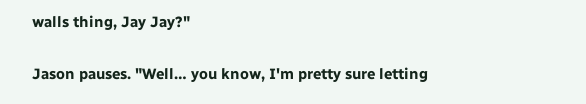walls thing, Jay Jay?"

Jason pauses. "Well… you know, I'm pretty sure letting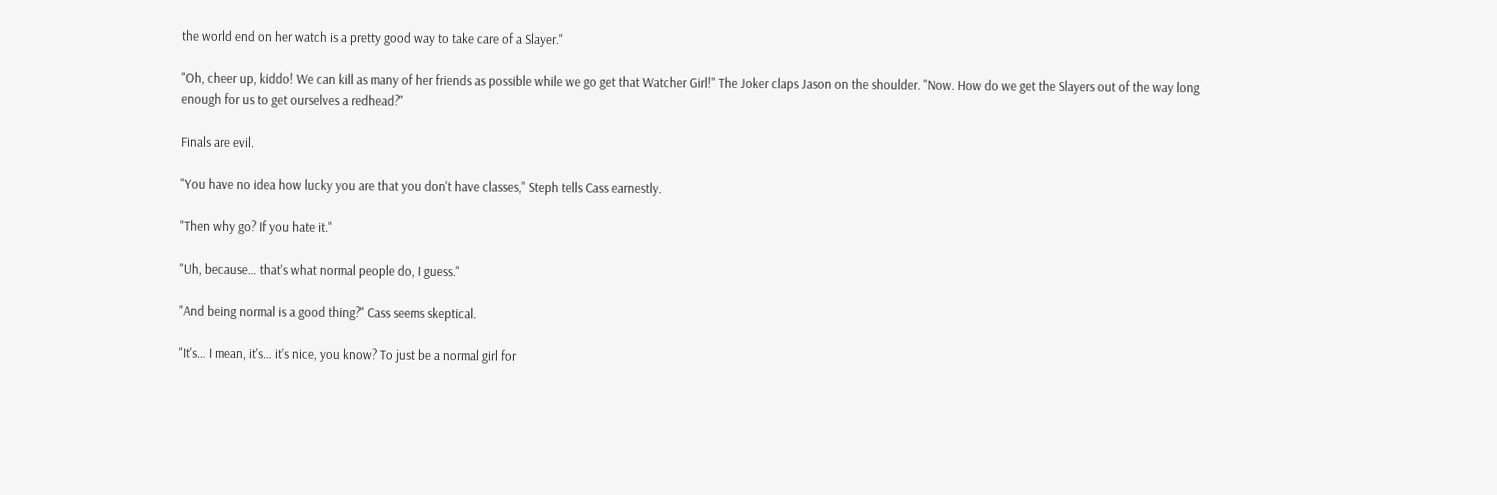the world end on her watch is a pretty good way to take care of a Slayer."

"Oh, cheer up, kiddo! We can kill as many of her friends as possible while we go get that Watcher Girl!" The Joker claps Jason on the shoulder. "Now. How do we get the Slayers out of the way long enough for us to get ourselves a redhead?"

Finals are evil.

"You have no idea how lucky you are that you don't have classes," Steph tells Cass earnestly.

"Then why go? If you hate it."

"Uh, because… that's what normal people do, I guess."

"And being normal is a good thing?" Cass seems skeptical.

"It's… I mean, it's… it's nice, you know? To just be a normal girl for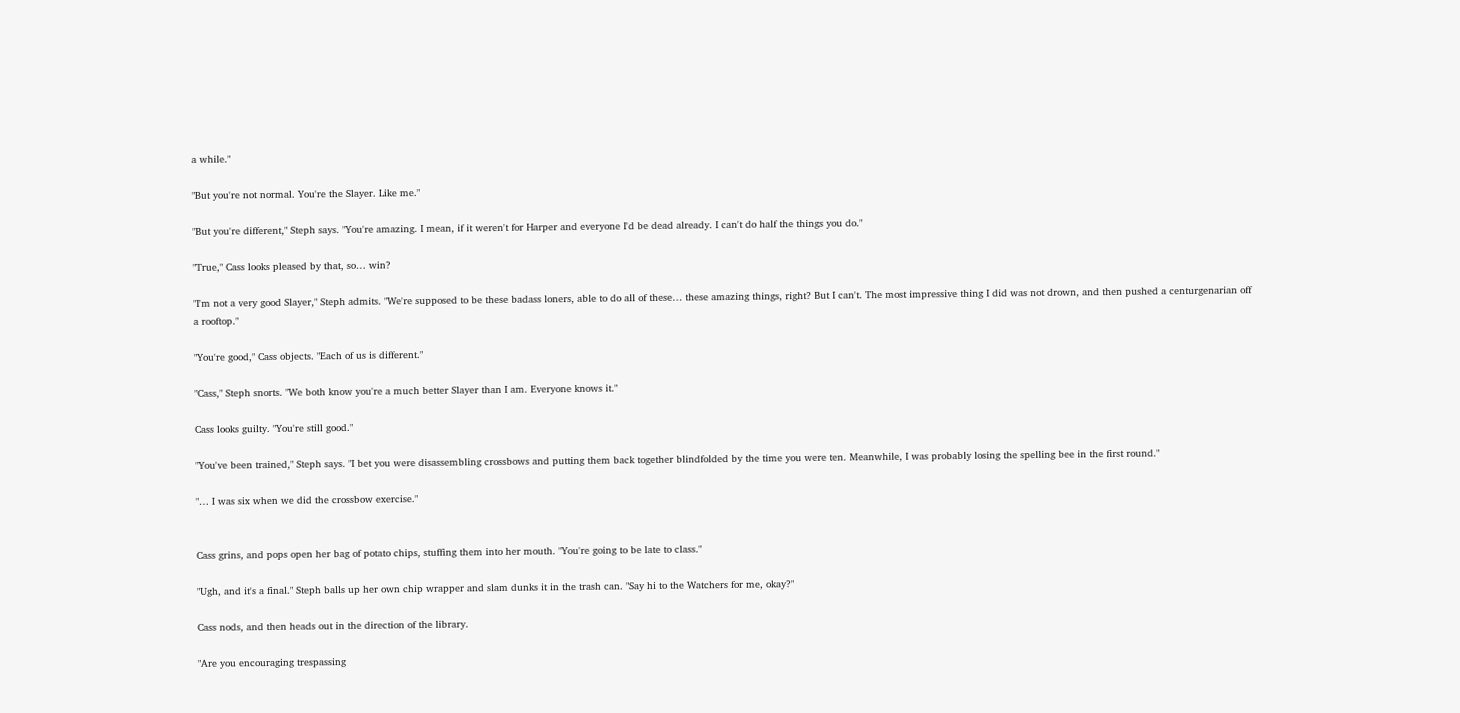a while."

"But you're not normal. You're the Slayer. Like me."

"But you're different," Steph says. "You're amazing. I mean, if it weren't for Harper and everyone I'd be dead already. I can't do half the things you do."

"True," Cass looks pleased by that, so… win?

"I'm not a very good Slayer," Steph admits. "We're supposed to be these badass loners, able to do all of these… these amazing things, right? But I can't. The most impressive thing I did was not drown, and then pushed a centurgenarian off a rooftop."

"You're good," Cass objects. "Each of us is different."

"Cass," Steph snorts. "We both know you're a much better Slayer than I am. Everyone knows it."

Cass looks guilty. "You're still good."

"You've been trained," Steph says. "I bet you were disassembling crossbows and putting them back together blindfolded by the time you were ten. Meanwhile, I was probably losing the spelling bee in the first round."

"… I was six when we did the crossbow exercise."


Cass grins, and pops open her bag of potato chips, stuffing them into her mouth. "You're going to be late to class."

"Ugh, and it's a final." Steph balls up her own chip wrapper and slam dunks it in the trash can. "Say hi to the Watchers for me, okay?"

Cass nods, and then heads out in the direction of the library.

"Are you encouraging trespassing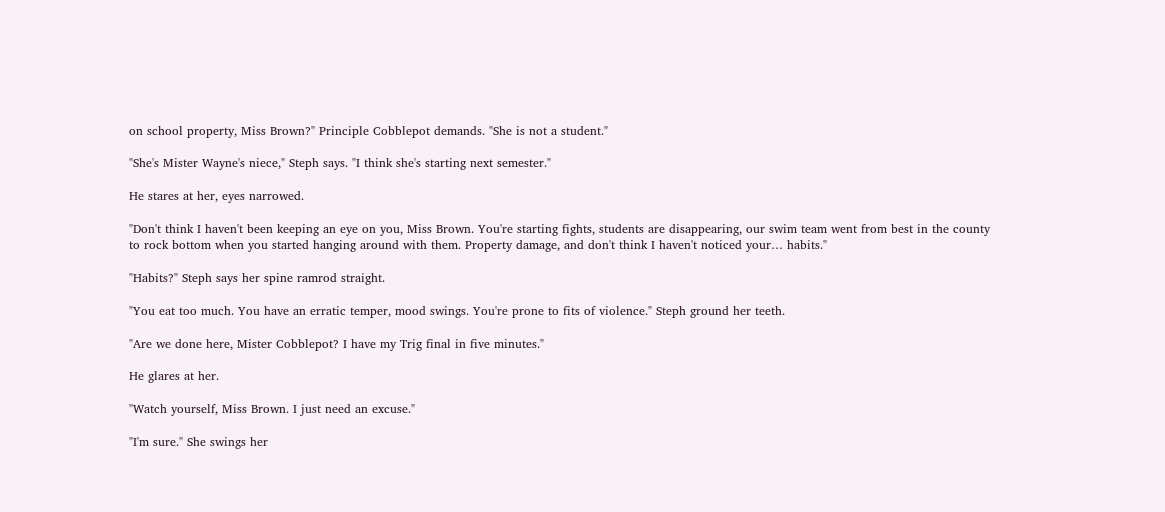on school property, Miss Brown?" Principle Cobblepot demands. "She is not a student."

"She's Mister Wayne's niece," Steph says. "I think she's starting next semester."

He stares at her, eyes narrowed.

"Don't think I haven't been keeping an eye on you, Miss Brown. You're starting fights, students are disappearing, our swim team went from best in the county to rock bottom when you started hanging around with them. Property damage, and don't think I haven't noticed your… habits."

"Habits?" Steph says her spine ramrod straight.

"You eat too much. You have an erratic temper, mood swings. You're prone to fits of violence." Steph ground her teeth.

"Are we done here, Mister Cobblepot? I have my Trig final in five minutes."

He glares at her.

"Watch yourself, Miss Brown. I just need an excuse."

"I'm sure." She swings her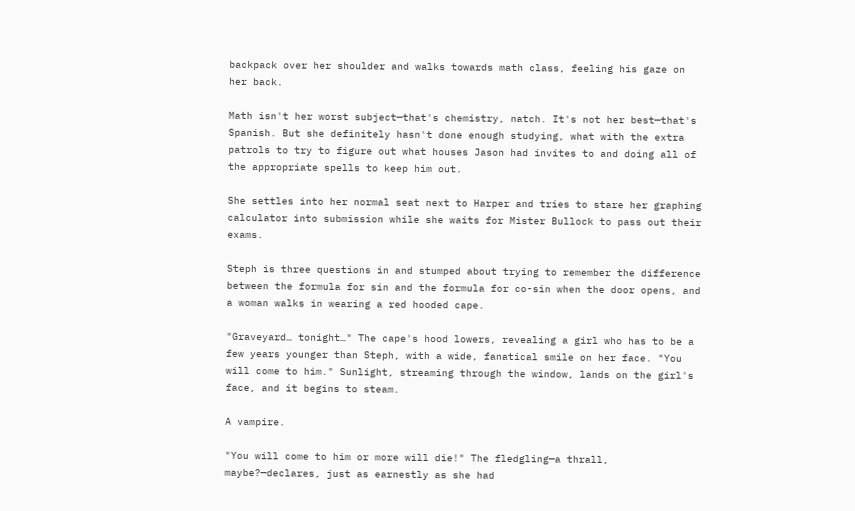backpack over her shoulder and walks towards math class, feeling his gaze on her back.

Math isn't her worst subject—that's chemistry, natch. It's not her best—that's Spanish. But she definitely hasn't done enough studying, what with the extra patrols to try to figure out what houses Jason had invites to and doing all of the appropriate spells to keep him out.

She settles into her normal seat next to Harper and tries to stare her graphing calculator into submission while she waits for Mister Bullock to pass out their exams.

Steph is three questions in and stumped about trying to remember the difference between the formula for sin and the formula for co-sin when the door opens, and a woman walks in wearing a red hooded cape.

"Graveyard… tonight…" The cape's hood lowers, revealing a girl who has to be a few years younger than Steph, with a wide, fanatical smile on her face. "You will come to him." Sunlight, streaming through the window, lands on the girl's face, and it begins to steam.

A vampire.

"You will come to him or more will die!" The fledgling—a thrall, maybe?—declares, just as earnestly as she had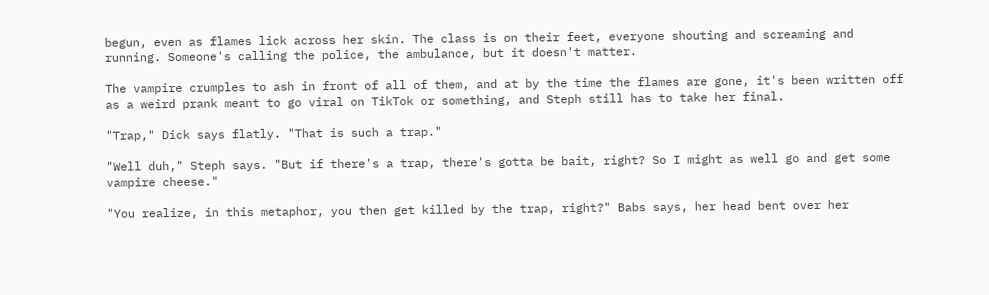begun, even as flames lick across her skin. The class is on their feet, everyone shouting and screaming and running. Someone's calling the police, the ambulance, but it doesn't matter.

The vampire crumples to ash in front of all of them, and at by the time the flames are gone, it's been written off as a weird prank meant to go viral on TikTok or something, and Steph still has to take her final.

"Trap," Dick says flatly. "That is such a trap."

"Well duh," Steph says. "But if there's a trap, there's gotta be bait, right? So I might as well go and get some vampire cheese."

"You realize, in this metaphor, you then get killed by the trap, right?" Babs says, her head bent over her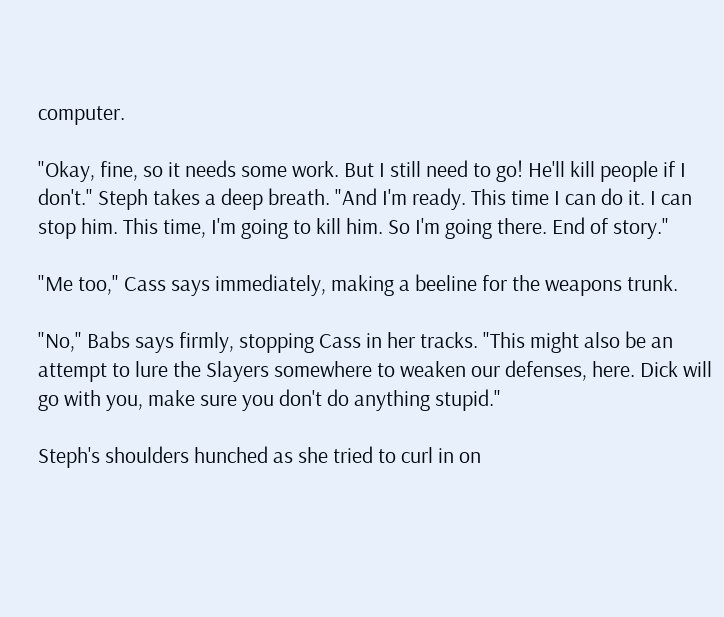computer.

"Okay, fine, so it needs some work. But I still need to go! He'll kill people if I don't." Steph takes a deep breath. "And I'm ready. This time I can do it. I can stop him. This time, I'm going to kill him. So I'm going there. End of story."

"Me too," Cass says immediately, making a beeline for the weapons trunk.

"No," Babs says firmly, stopping Cass in her tracks. "This might also be an attempt to lure the Slayers somewhere to weaken our defenses, here. Dick will go with you, make sure you don't do anything stupid."

Steph's shoulders hunched as she tried to curl in on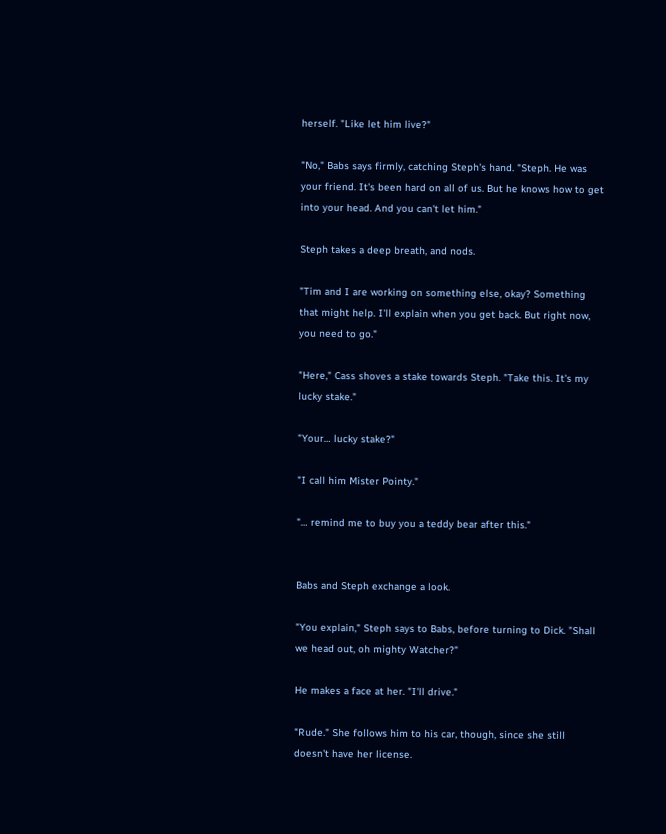herself. "Like let him live?"

"No," Babs says firmly, catching Steph's hand. "Steph. He was your friend. It's been hard on all of us. But he knows how to get into your head. And you can't let him."

Steph takes a deep breath, and nods.

"Tim and I are working on something else, okay? Something that might help. I'll explain when you get back. But right now, you need to go."

"Here," Cass shoves a stake towards Steph. "Take this. It's my lucky stake."

"Your… lucky stake?"

"I call him Mister Pointy."

"… remind me to buy you a teddy bear after this."


Babs and Steph exchange a look.

"You explain," Steph says to Babs, before turning to Dick. "Shall we head out, oh mighty Watcher?"

He makes a face at her. "I'll drive."

"Rude." She follows him to his car, though, since she still doesn't have her license.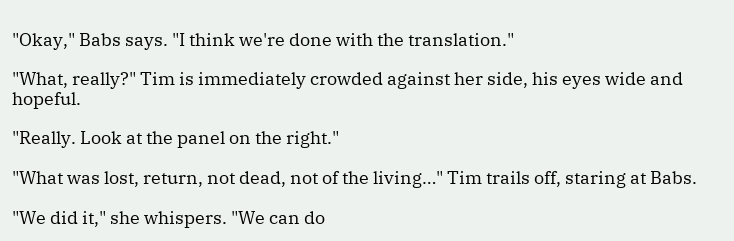"Okay," Babs says. "I think we're done with the translation."

"What, really?" Tim is immediately crowded against her side, his eyes wide and hopeful.

"Really. Look at the panel on the right."

"What was lost, return, not dead, not of the living…" Tim trails off, staring at Babs.

"We did it," she whispers. "We can do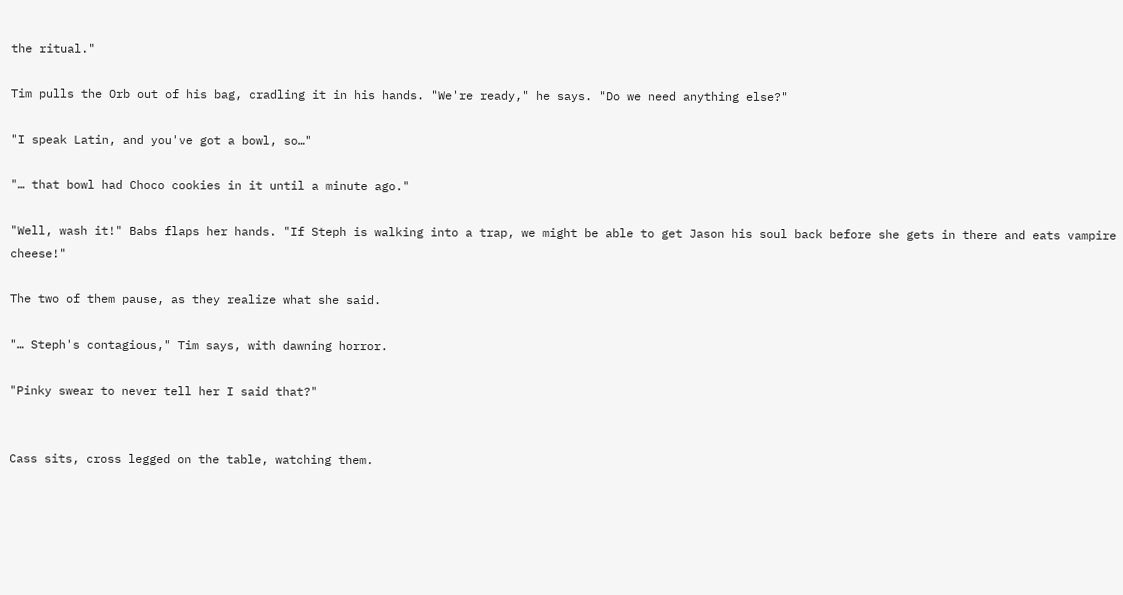the ritual."

Tim pulls the Orb out of his bag, cradling it in his hands. "We're ready," he says. "Do we need anything else?"

"I speak Latin, and you've got a bowl, so…"

"… that bowl had Choco cookies in it until a minute ago."

"Well, wash it!" Babs flaps her hands. "If Steph is walking into a trap, we might be able to get Jason his soul back before she gets in there and eats vampire cheese!"

The two of them pause, as they realize what she said.

"… Steph's contagious," Tim says, with dawning horror.

"Pinky swear to never tell her I said that?"


Cass sits, cross legged on the table, watching them.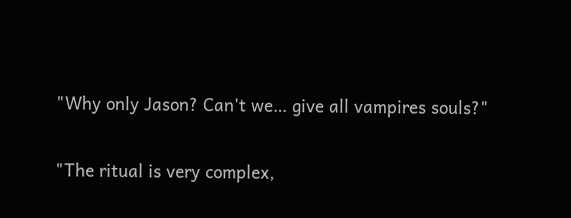"Why only Jason? Can't we… give all vampires souls?"

"The ritual is very complex,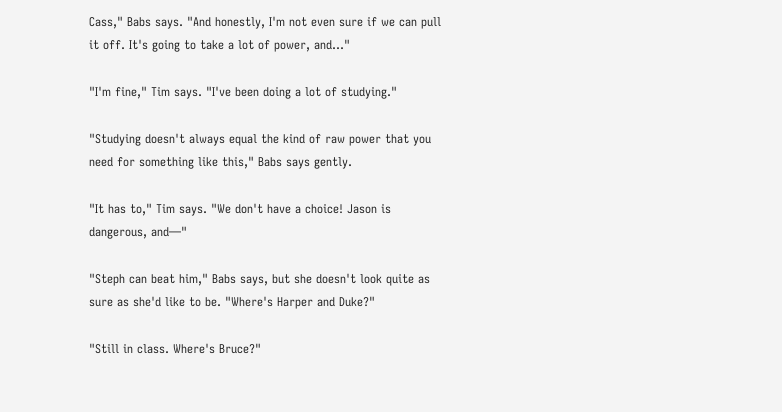Cass," Babs says. "And honestly, I'm not even sure if we can pull it off. It's going to take a lot of power, and…"

"I'm fine," Tim says. "I've been doing a lot of studying."

"Studying doesn't always equal the kind of raw power that you need for something like this," Babs says gently.

"It has to," Tim says. "We don't have a choice! Jason is dangerous, and—"

"Steph can beat him," Babs says, but she doesn't look quite as sure as she'd like to be. "Where's Harper and Duke?"

"Still in class. Where's Bruce?"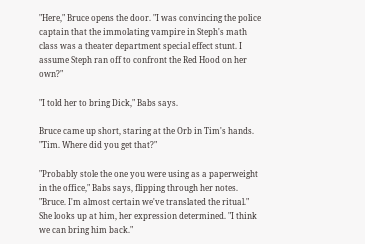"Here," Bruce opens the door. "I was convincing the police captain that the immolating vampire in Steph's math class was a theater department special effect stunt. I assume Steph ran off to confront the Red Hood on her own?"

"I told her to bring Dick," Babs says.

Bruce came up short, staring at the Orb in Tim's hands. "Tim. Where did you get that?"

"Probably stole the one you were using as a paperweight in the office," Babs says, flipping through her notes. "Bruce. I'm almost certain we've translated the ritual." She looks up at him, her expression determined. "I think we can bring him back."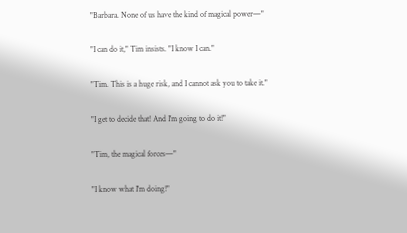"Barbara. None of us have the kind of magical power—"

"I can do it," Tim insists. "I know I can."

"Tim. This is a huge risk, and I cannot ask you to take it."

"I get to decide that! And I'm going to do it!"

"Tim, the magical forces—"

"I know what I'm doing!"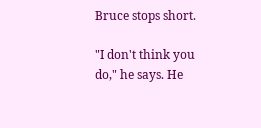Bruce stops short.

"I don't think you do," he says. He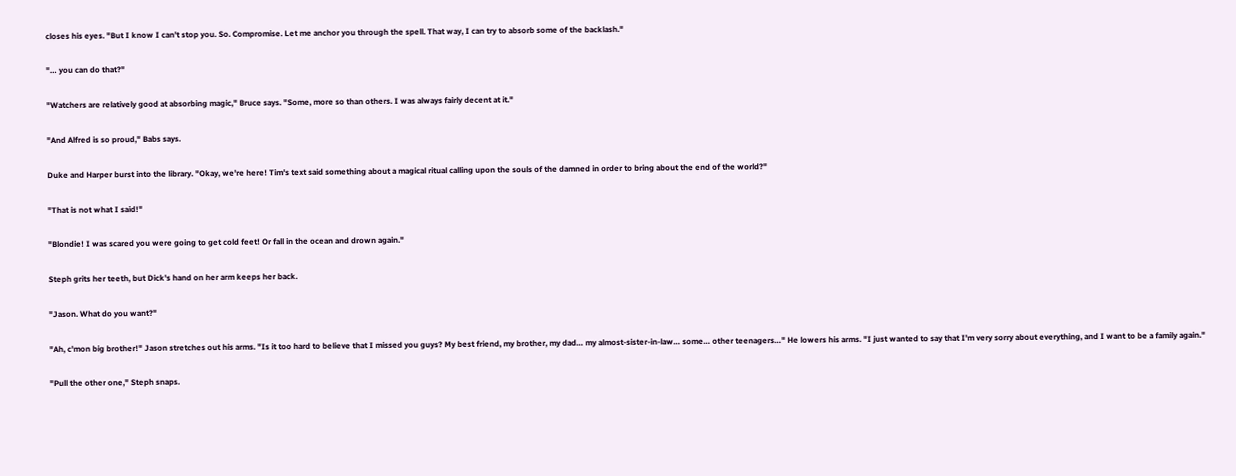closes his eyes. "But I know I can't stop you. So. Compromise. Let me anchor you through the spell. That way, I can try to absorb some of the backlash."

"… you can do that?"

"Watchers are relatively good at absorbing magic," Bruce says. "Some, more so than others. I was always fairly decent at it."

"And Alfred is so proud," Babs says.

Duke and Harper burst into the library. "Okay, we're here! Tim's text said something about a magical ritual calling upon the souls of the damned in order to bring about the end of the world?"

"That is not what I said!"

"Blondie! I was scared you were going to get cold feet! Or fall in the ocean and drown again."

Steph grits her teeth, but Dick's hand on her arm keeps her back.

"Jason. What do you want?"

"Ah, c'mon big brother!" Jason stretches out his arms. "Is it too hard to believe that I missed you guys? My best friend, my brother, my dad… my almost-sister-in-law… some… other teenagers…" He lowers his arms. "I just wanted to say that I'm very sorry about everything, and I want to be a family again."

"Pull the other one," Steph snaps.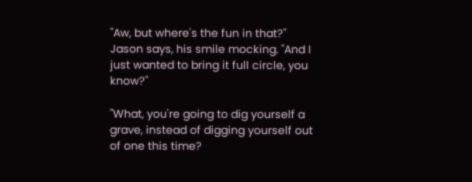"Aw, but where's the fun in that?" Jason says, his smile mocking. "And I just wanted to bring it full circle, you know?"

"What, you're going to dig yourself a grave, instead of digging yourself out of one this time?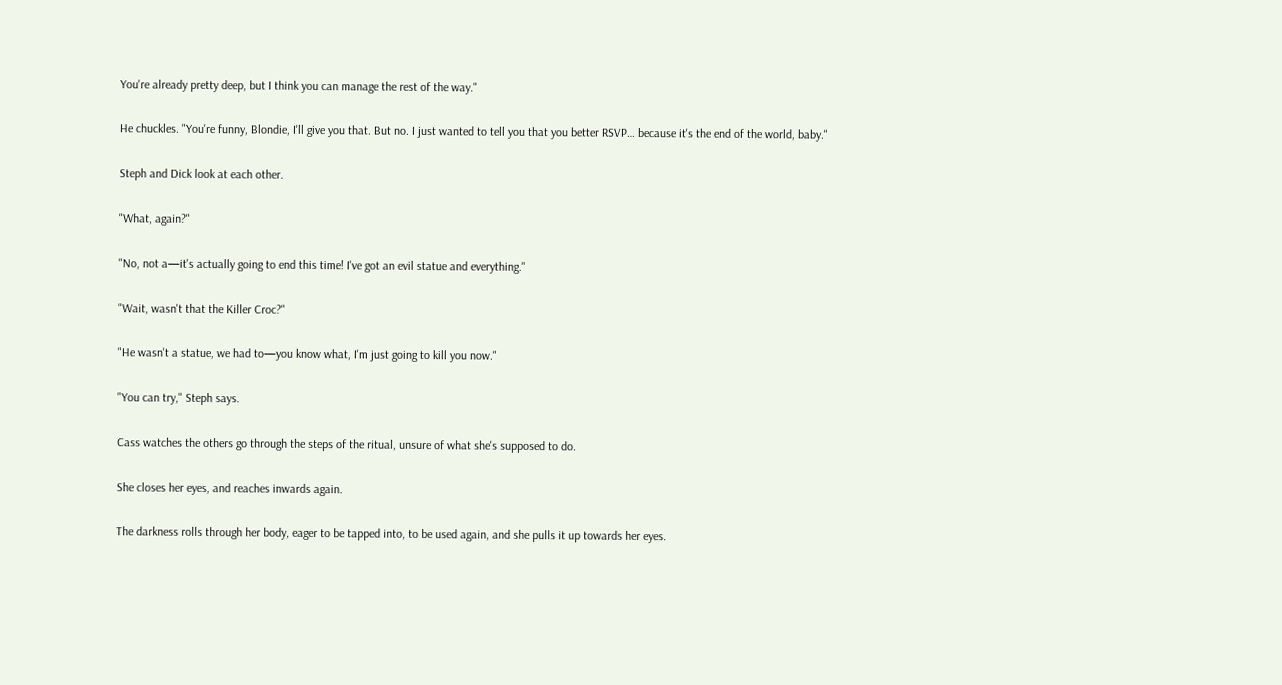You're already pretty deep, but I think you can manage the rest of the way."

He chuckles. "You're funny, Blondie, I'll give you that. But no. I just wanted to tell you that you better RSVP… because it's the end of the world, baby."

Steph and Dick look at each other.

"What, again?"

"No, not a—it's actually going to end this time! I've got an evil statue and everything."

"Wait, wasn't that the Killer Croc?"

"He wasn't a statue, we had to—you know what, I'm just going to kill you now."

"You can try," Steph says.

Cass watches the others go through the steps of the ritual, unsure of what she's supposed to do.

She closes her eyes, and reaches inwards again.

The darkness rolls through her body, eager to be tapped into, to be used again, and she pulls it up towards her eyes.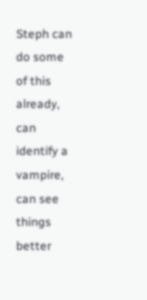Steph can do some of this already, can identify a vampire, can see things better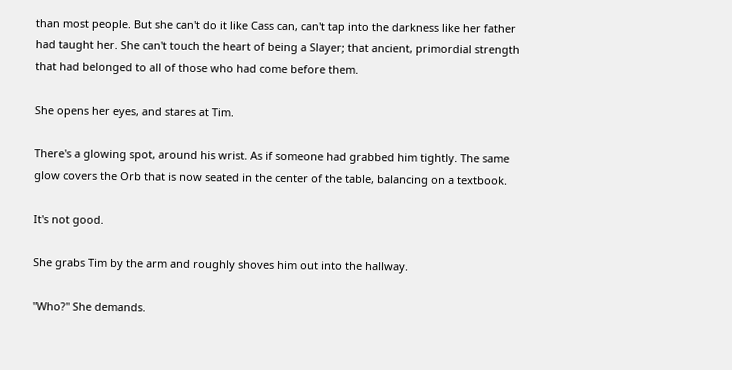than most people. But she can't do it like Cass can, can't tap into the darkness like her father had taught her. She can't touch the heart of being a Slayer; that ancient, primordial strength that had belonged to all of those who had come before them.

She opens her eyes, and stares at Tim.

There's a glowing spot, around his wrist. As if someone had grabbed him tightly. The same glow covers the Orb that is now seated in the center of the table, balancing on a textbook.

It's not good.

She grabs Tim by the arm and roughly shoves him out into the hallway.

"Who?" She demands.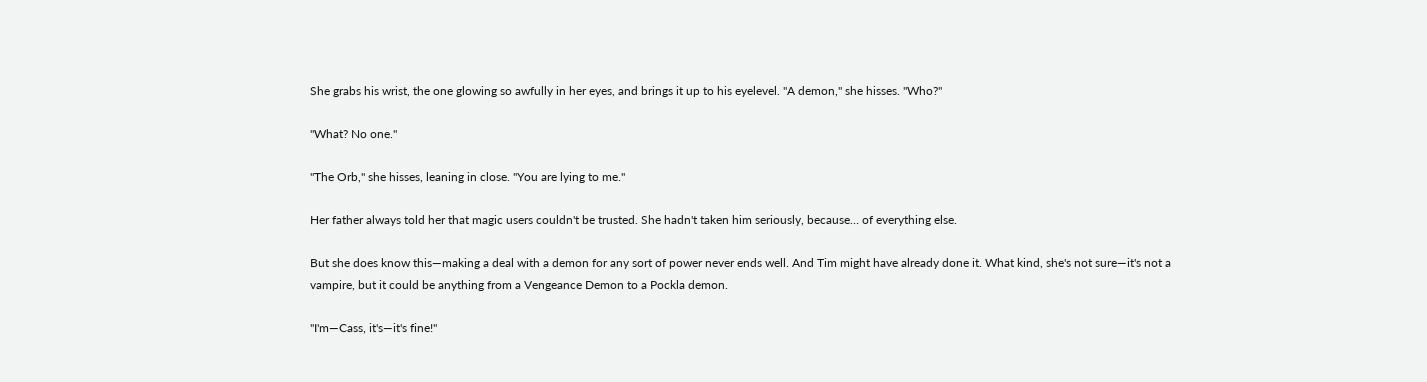She grabs his wrist, the one glowing so awfully in her eyes, and brings it up to his eyelevel. "A demon," she hisses. "Who?"

"What? No one."

"The Orb," she hisses, leaning in close. "You are lying to me."

Her father always told her that magic users couldn't be trusted. She hadn't taken him seriously, because… of everything else.

But she does know this—making a deal with a demon for any sort of power never ends well. And Tim might have already done it. What kind, she's not sure—it's not a vampire, but it could be anything from a Vengeance Demon to a Pockla demon.

"I'm—Cass, it's—it's fine!"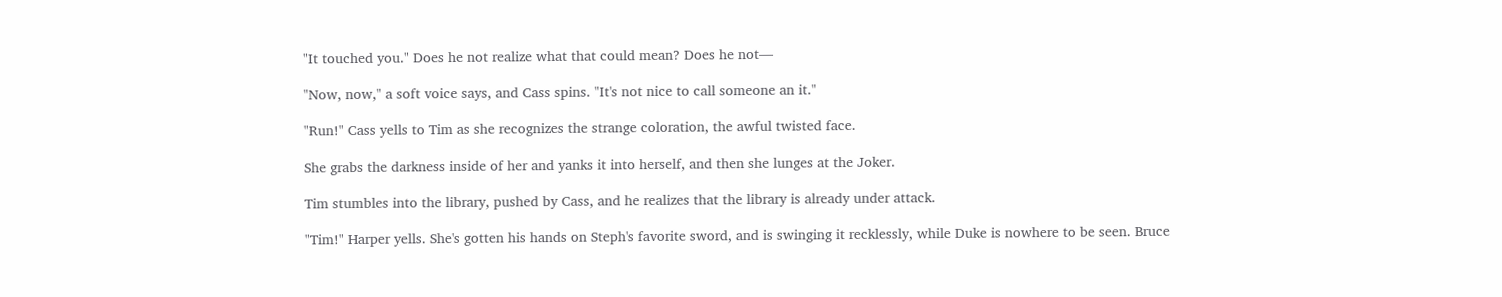"It touched you." Does he not realize what that could mean? Does he not—

"Now, now," a soft voice says, and Cass spins. "It's not nice to call someone an it."

"Run!" Cass yells to Tim as she recognizes the strange coloration, the awful twisted face.

She grabs the darkness inside of her and yanks it into herself, and then she lunges at the Joker.

Tim stumbles into the library, pushed by Cass, and he realizes that the library is already under attack.

"Tim!" Harper yells. She's gotten his hands on Steph's favorite sword, and is swinging it recklessly, while Duke is nowhere to be seen. Bruce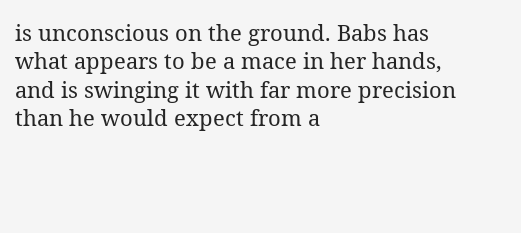is unconscious on the ground. Babs has what appears to be a mace in her hands, and is swinging it with far more precision than he would expect from a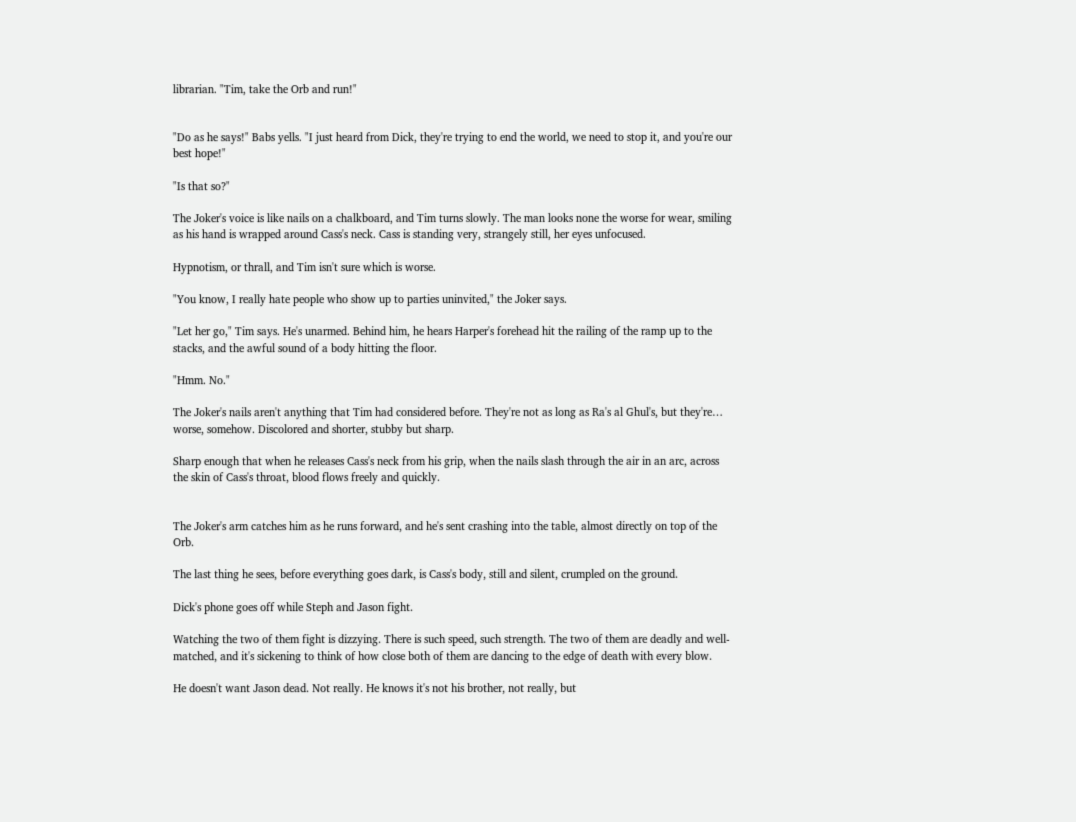librarian. "Tim, take the Orb and run!"


"Do as he says!" Babs yells. "I just heard from Dick, they're trying to end the world, we need to stop it, and you're our best hope!"

"Is that so?"

The Joker's voice is like nails on a chalkboard, and Tim turns slowly. The man looks none the worse for wear, smiling as his hand is wrapped around Cass's neck. Cass is standing very, strangely still, her eyes unfocused.

Hypnotism, or thrall, and Tim isn't sure which is worse.

"You know, I really hate people who show up to parties uninvited," the Joker says.

"Let her go," Tim says. He's unarmed. Behind him, he hears Harper's forehead hit the railing of the ramp up to the stacks, and the awful sound of a body hitting the floor.

"Hmm. No."

The Joker's nails aren't anything that Tim had considered before. They're not as long as Ra's al Ghul's, but they're… worse, somehow. Discolored and shorter, stubby but sharp.

Sharp enough that when he releases Cass's neck from his grip, when the nails slash through the air in an arc, across the skin of Cass's throat, blood flows freely and quickly.


The Joker's arm catches him as he runs forward, and he's sent crashing into the table, almost directly on top of the Orb.

The last thing he sees, before everything goes dark, is Cass's body, still and silent, crumpled on the ground.

Dick's phone goes off while Steph and Jason fight.

Watching the two of them fight is dizzying. There is such speed, such strength. The two of them are deadly and well-matched, and it's sickening to think of how close both of them are dancing to the edge of death with every blow.

He doesn't want Jason dead. Not really. He knows it's not his brother, not really, but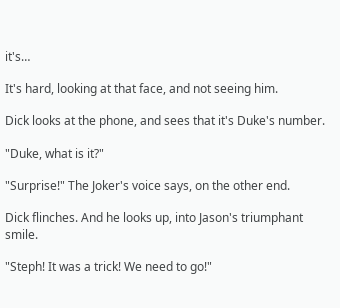it's…

It's hard, looking at that face, and not seeing him.

Dick looks at the phone, and sees that it's Duke's number.

"Duke, what is it?"

"Surprise!" The Joker's voice says, on the other end.

Dick flinches. And he looks up, into Jason's triumphant smile.

"Steph! It was a trick! We need to go!"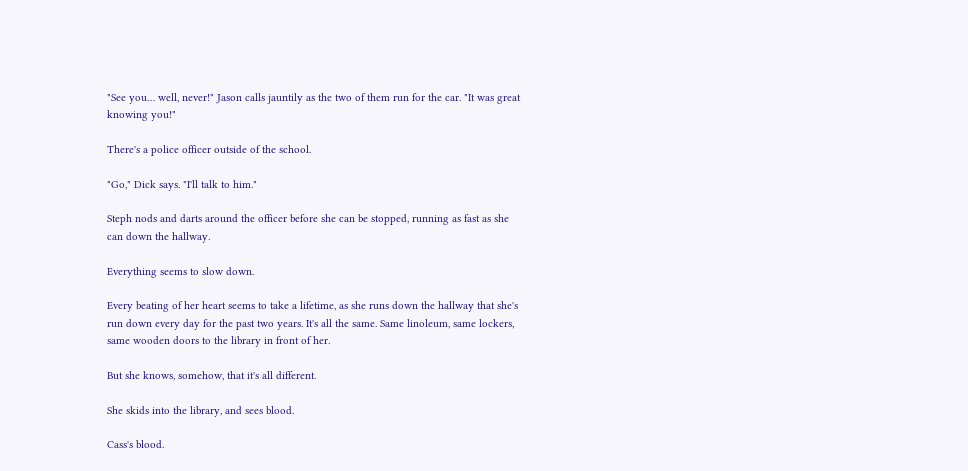"See you… well, never!" Jason calls jauntily as the two of them run for the car. "It was great knowing you!"

There's a police officer outside of the school.

"Go," Dick says. "I'll talk to him."

Steph nods and darts around the officer before she can be stopped, running as fast as she can down the hallway.

Everything seems to slow down.

Every beating of her heart seems to take a lifetime, as she runs down the hallway that she's run down every day for the past two years. It's all the same. Same linoleum, same lockers, same wooden doors to the library in front of her.

But she knows, somehow, that it's all different.

She skids into the library, and sees blood.

Cass's blood.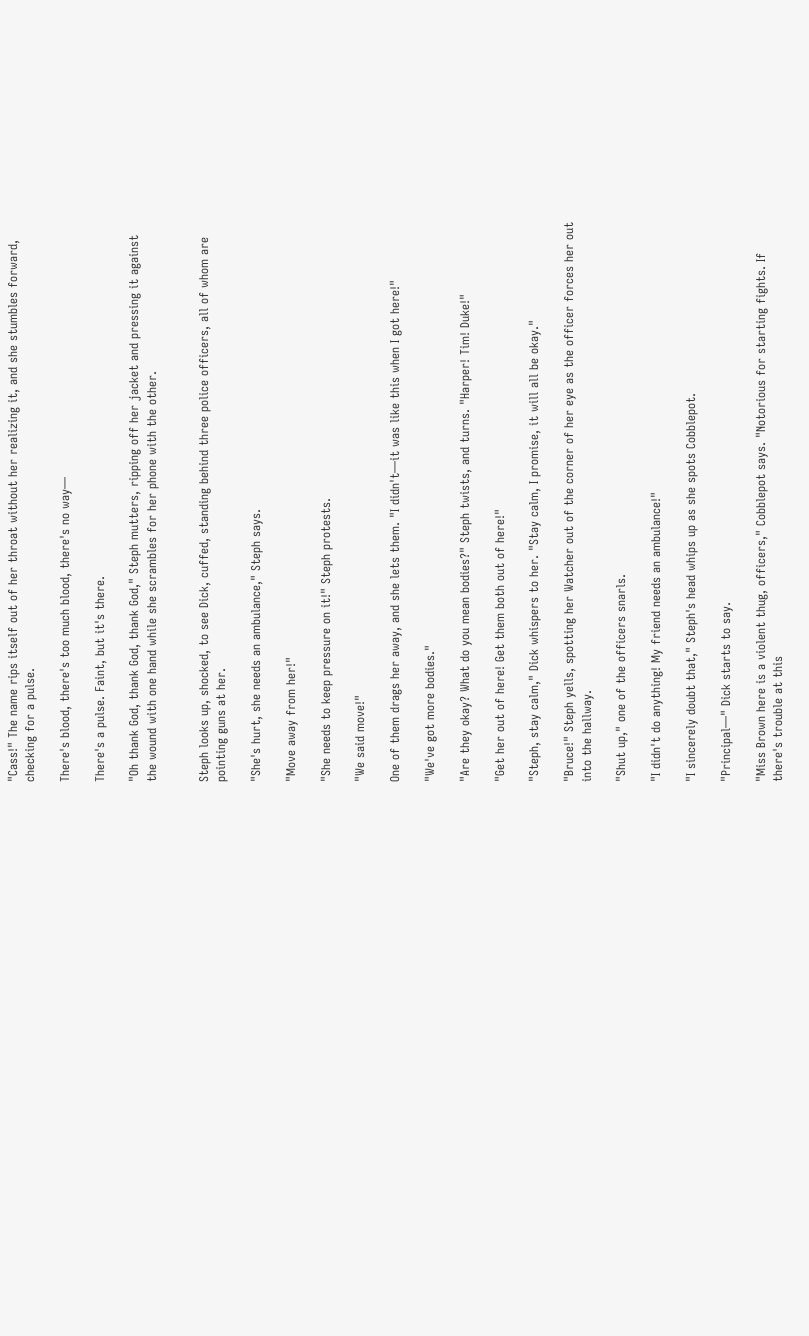"Cass!" The name rips itself out of her throat without her realizing it, and she stumbles forward, checking for a pulse.

There's blood, there's too much blood, there's no way—

There's a pulse. Faint, but it's there.

"Oh thank God, thank God, thank God," Steph mutters, ripping off her jacket and pressing it against the wound with one hand while she scrambles for her phone with the other.


Steph looks up, shocked, to see Dick, cuffed, standing behind three police officers, all of whom are pointing guns at her.

"She's hurt, she needs an ambulance," Steph says.

"Move away from her!"

"She needs to keep pressure on it!" Steph protests.

"We said move!"

One of them drags her away, and she lets them. "I didn't—it was like this when I got here!"

"We've got more bodies."

"Are they okay? What do you mean bodies?" Steph twists, and turns. "Harper! Tim! Duke!"

"Get her out of here! Get them both out of here!"

"Steph, stay calm," Dick whispers to her. "Stay calm, I promise, it will all be okay."

"Bruce!" Steph yells, spotting her Watcher out of the corner of her eye as the officer forces her out into the hallway.

"Shut up," one of the officers snarls.

"I didn't do anything! My friend needs an ambulance!"

"I sincerely doubt that," Steph's head whips up as she spots Cobblepot.

"Principal—" Dick starts to say.

"Miss Brown here is a violent thug, officers," Cobblepot says. "Notorious for starting fights. If there's trouble at this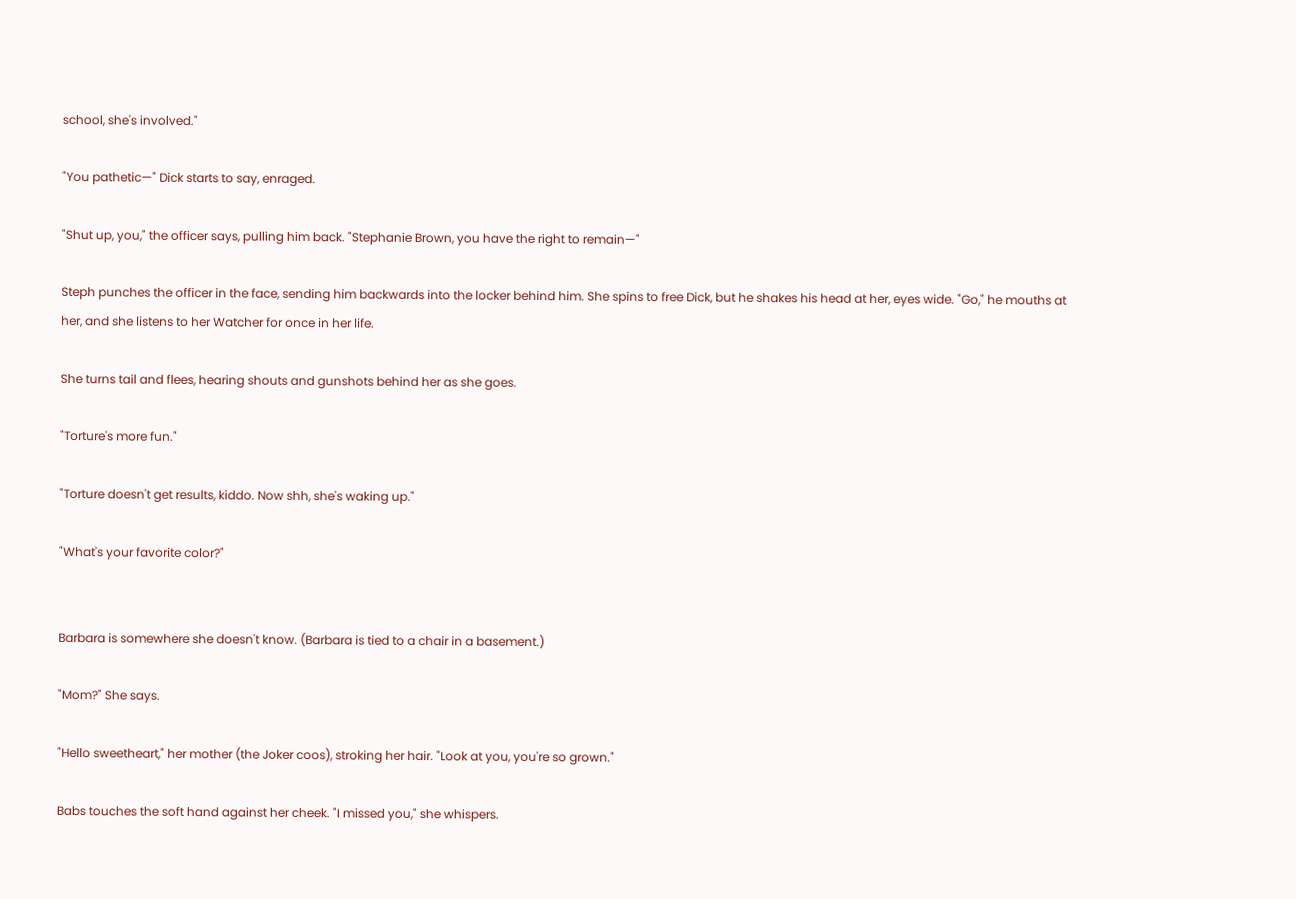school, she's involved."

"You pathetic—" Dick starts to say, enraged.

"Shut up, you," the officer says, pulling him back. "Stephanie Brown, you have the right to remain—"

Steph punches the officer in the face, sending him backwards into the locker behind him. She spins to free Dick, but he shakes his head at her, eyes wide. "Go," he mouths at her, and she listens to her Watcher for once in her life.

She turns tail and flees, hearing shouts and gunshots behind her as she goes.

"Torture's more fun."

"Torture doesn't get results, kiddo. Now shh, she's waking up."

"What's your favorite color?"


Barbara is somewhere she doesn't know. (Barbara is tied to a chair in a basement.)

"Mom?" She says.

"Hello sweetheart," her mother (the Joker coos), stroking her hair. "Look at you, you're so grown."

Babs touches the soft hand against her cheek. "I missed you," she whispers.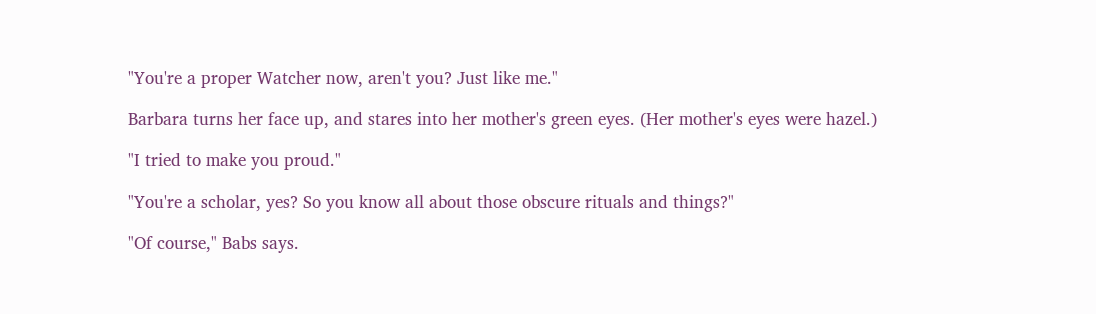"You're a proper Watcher now, aren't you? Just like me."

Barbara turns her face up, and stares into her mother's green eyes. (Her mother's eyes were hazel.)

"I tried to make you proud."

"You're a scholar, yes? So you know all about those obscure rituals and things?"

"Of course," Babs says.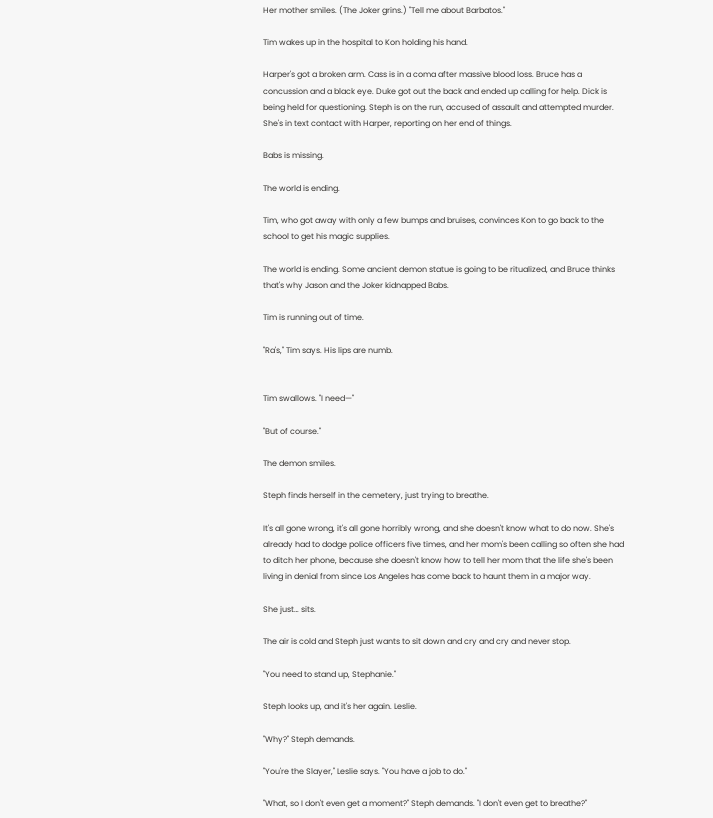Her mother smiles. (The Joker grins.) "Tell me about Barbatos."

Tim wakes up in the hospital to Kon holding his hand.

Harper's got a broken arm. Cass is in a coma after massive blood loss. Bruce has a concussion and a black eye. Duke got out the back and ended up calling for help. Dick is being held for questioning. Steph is on the run, accused of assault and attempted murder. She's in text contact with Harper, reporting on her end of things.

Babs is missing.

The world is ending.

Tim, who got away with only a few bumps and bruises, convinces Kon to go back to the school to get his magic supplies.

The world is ending. Some ancient demon statue is going to be ritualized, and Bruce thinks that's why Jason and the Joker kidnapped Babs.

Tim is running out of time.

"Ra's," Tim says. His lips are numb.


Tim swallows. "I need—"

"But of course."

The demon smiles.

Steph finds herself in the cemetery, just trying to breathe.

It's all gone wrong, it's all gone horribly wrong, and she doesn't know what to do now. She's already had to dodge police officers five times, and her mom's been calling so often she had to ditch her phone, because she doesn't know how to tell her mom that the life she's been living in denial from since Los Angeles has come back to haunt them in a major way.

She just… sits.

The air is cold and Steph just wants to sit down and cry and cry and never stop.

"You need to stand up, Stephanie."

Steph looks up, and it's her again. Leslie.

"Why?" Steph demands.

"You're the Slayer," Leslie says. "You have a job to do."

"What, so I don't even get a moment?" Steph demands. "I don't even get to breathe?"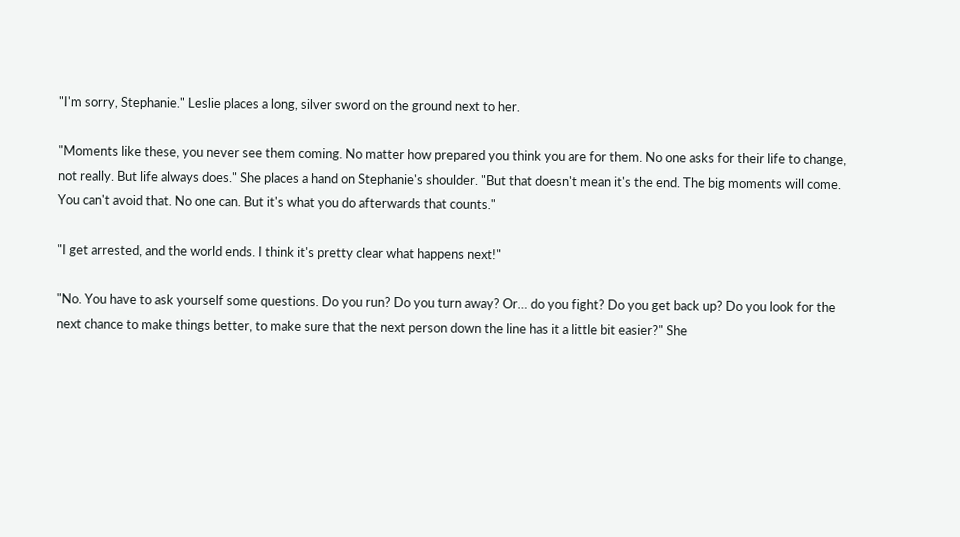"I'm sorry, Stephanie." Leslie places a long, silver sword on the ground next to her.

"Moments like these, you never see them coming. No matter how prepared you think you are for them. No one asks for their life to change, not really. But life always does." She places a hand on Stephanie's shoulder. "But that doesn't mean it's the end. The big moments will come. You can't avoid that. No one can. But it's what you do afterwards that counts."

"I get arrested, and the world ends. I think it's pretty clear what happens next!"

"No. You have to ask yourself some questions. Do you run? Do you turn away? Or… do you fight? Do you get back up? Do you look for the next chance to make things better, to make sure that the next person down the line has it a little bit easier?" She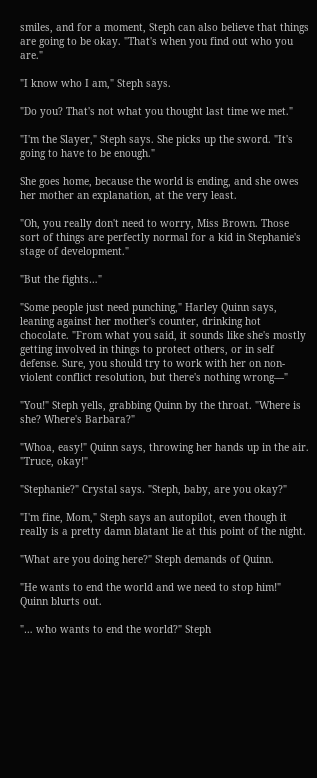smiles, and for a moment, Steph can also believe that things are going to be okay. "That's when you find out who you are."

"I know who I am," Steph says.

"Do you? That's not what you thought last time we met."

"I'm the Slayer," Steph says. She picks up the sword. "It's going to have to be enough."

She goes home, because the world is ending, and she owes her mother an explanation, at the very least.

"Oh, you really don't need to worry, Miss Brown. Those sort of things are perfectly normal for a kid in Stephanie's stage of development."

"But the fights…"

"Some people just need punching," Harley Quinn says, leaning against her mother's counter, drinking hot chocolate. "From what you said, it sounds like she's mostly getting involved in things to protect others, or in self defense. Sure, you should try to work with her on non-violent conflict resolution, but there's nothing wrong—"

"You!" Steph yells, grabbing Quinn by the throat. "Where is she? Where's Barbara?"

"Whoa, easy!" Quinn says, throwing her hands up in the air. "Truce, okay!"

"Stephanie?" Crystal says. "Steph, baby, are you okay?"

"I'm fine, Mom," Steph says an autopilot, even though it really is a pretty damn blatant lie at this point of the night.

"What are you doing here?" Steph demands of Quinn.

"He wants to end the world and we need to stop him!" Quinn blurts out.

"… who wants to end the world?" Steph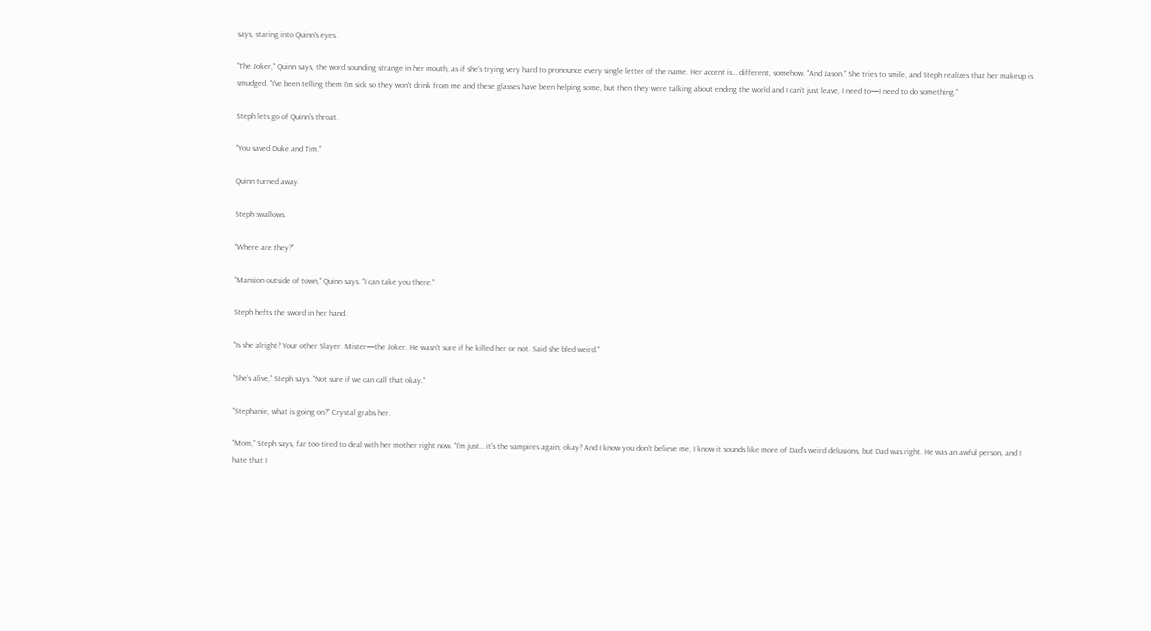says, staring into Quinn's eyes.

"The Joker," Quinn says, the word sounding strange in her mouth, as if she's trying very hard to pronounce every single letter of the name. Her accent is… different, somehow. "And Jason." She tries to smile, and Steph realizes that her makeup is smudged. "I've been telling them I'm sick so they won't drink from me and these glasses have been helping some, but then they were talking about ending the world and I can't just leave, I need to—I need to do something."

Steph lets go of Quinn's throat.

"You saved Duke and Tim."

Quinn turned away.

Steph swallows.

"Where are they?"

"Mansion outside of town," Quinn says. "I can take you there."

Steph hefts the sword in her hand.

"Is she alright? Your other Slayer. Mister—the Joker. He wasn't sure if he killed her or not. Said she bled weird."

"She's alive," Steph says. "Not sure if we can call that okay."

"Stephanie, what is going on?" Crystal grabs her.

"Mom," Steph says, far too tired to deal with her mother right now. "I'm just… it's the vampires again, okay? And I know you don't believe me, I know it sounds like more of Dad's weird delusions, but Dad was right. He was an awful person, and I hate that I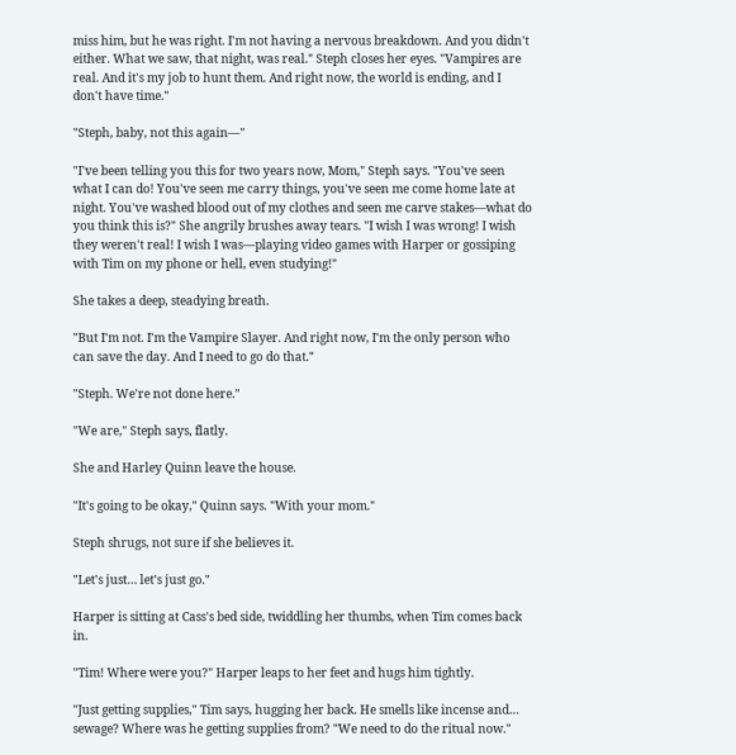miss him, but he was right. I'm not having a nervous breakdown. And you didn't either. What we saw, that night, was real." Steph closes her eyes. "Vampires are real. And it's my job to hunt them. And right now, the world is ending, and I don't have time."

"Steph, baby, not this again—"

"I've been telling you this for two years now, Mom," Steph says. "You've seen what I can do! You've seen me carry things, you've seen me come home late at night. You've washed blood out of my clothes and seen me carve stakes—what do you think this is?" She angrily brushes away tears. "I wish I was wrong! I wish they weren't real! I wish I was—playing video games with Harper or gossiping with Tim on my phone or hell, even studying!"

She takes a deep, steadying breath.

"But I'm not. I'm the Vampire Slayer. And right now, I'm the only person who can save the day. And I need to go do that."

"Steph. We're not done here."

"We are," Steph says, flatly.

She and Harley Quinn leave the house.

"It's going to be okay," Quinn says. "With your mom."

Steph shrugs, not sure if she believes it.

"Let's just… let's just go."

Harper is sitting at Cass's bed side, twiddling her thumbs, when Tim comes back in.

"Tim! Where were you?" Harper leaps to her feet and hugs him tightly.

"Just getting supplies," Tim says, hugging her back. He smells like incense and… sewage? Where was he getting supplies from? "We need to do the ritual now."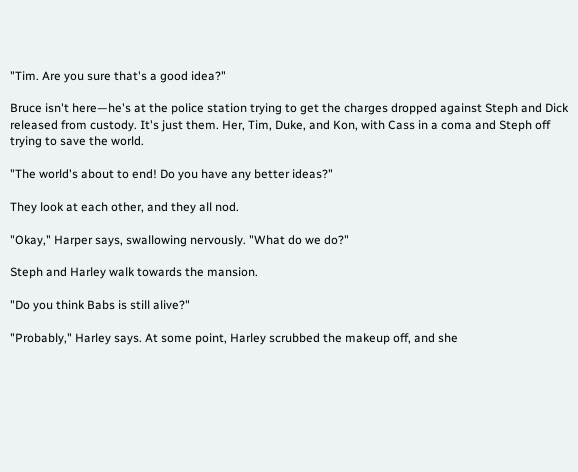"Tim. Are you sure that's a good idea?"

Bruce isn't here—he's at the police station trying to get the charges dropped against Steph and Dick released from custody. It's just them. Her, Tim, Duke, and Kon, with Cass in a coma and Steph off trying to save the world.

"The world's about to end! Do you have any better ideas?"

They look at each other, and they all nod.

"Okay," Harper says, swallowing nervously. "What do we do?"

Steph and Harley walk towards the mansion.

"Do you think Babs is still alive?"

"Probably," Harley says. At some point, Harley scrubbed the makeup off, and she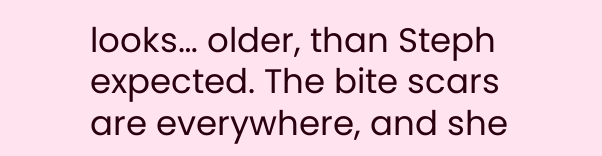looks… older, than Steph expected. The bite scars are everywhere, and she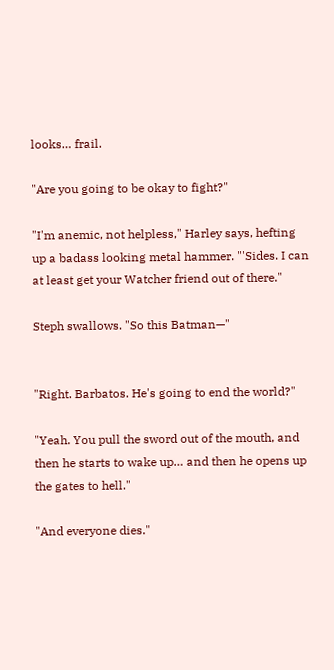looks… frail.

"Are you going to be okay to fight?"

"I'm anemic, not helpless," Harley says, hefting up a badass looking metal hammer. "'Sides. I can at least get your Watcher friend out of there."

Steph swallows. "So this Batman—"


"Right. Barbatos. He's going to end the world?"

"Yeah. You pull the sword out of the mouth, and then he starts to wake up… and then he opens up the gates to hell."

"And everyone dies."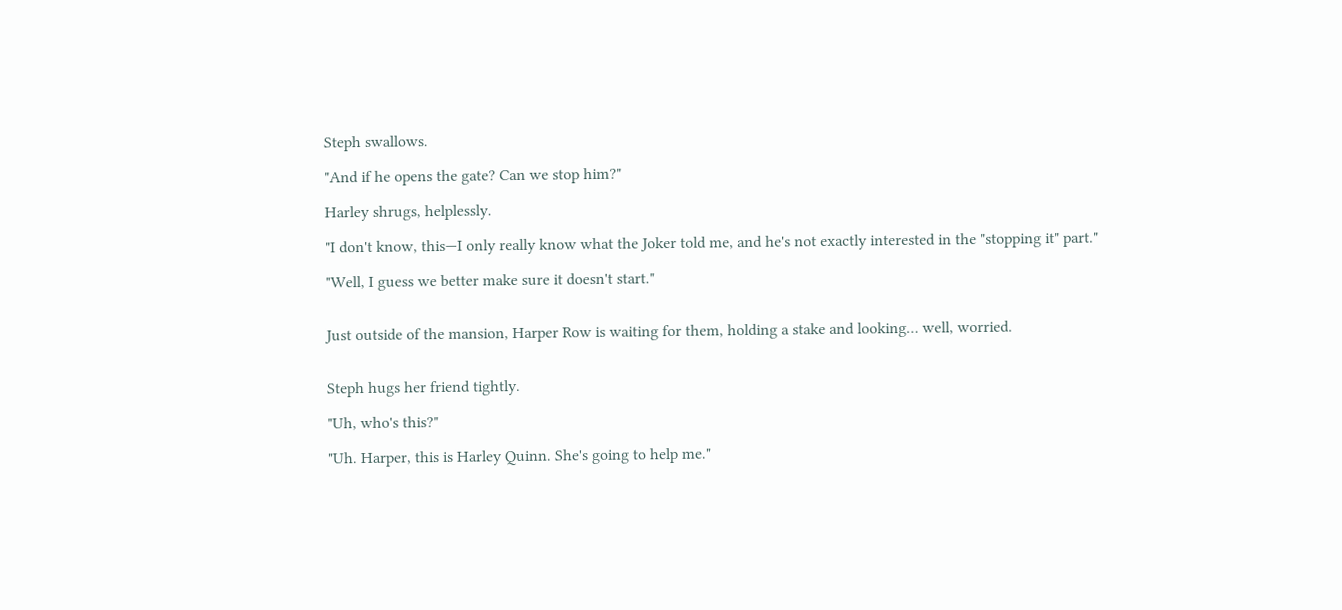Steph swallows.

"And if he opens the gate? Can we stop him?"

Harley shrugs, helplessly.

"I don't know, this—I only really know what the Joker told me, and he's not exactly interested in the "stopping it" part."

"Well, I guess we better make sure it doesn't start."


Just outside of the mansion, Harper Row is waiting for them, holding a stake and looking… well, worried.


Steph hugs her friend tightly.

"Uh, who's this?"

"Uh. Harper, this is Harley Quinn. She's going to help me."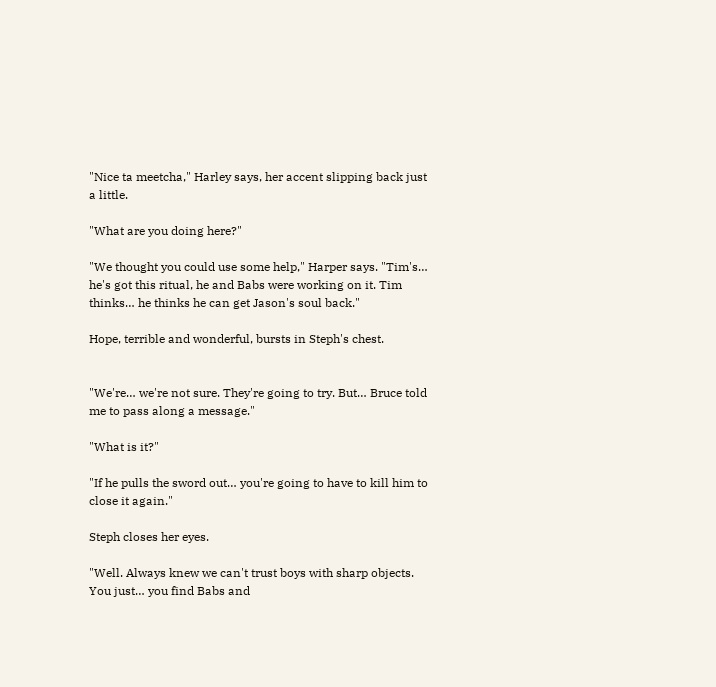"Nice ta meetcha," Harley says, her accent slipping back just a little.

"What are you doing here?"

"We thought you could use some help," Harper says. "Tim's… he's got this ritual, he and Babs were working on it. Tim thinks… he thinks he can get Jason's soul back."

Hope, terrible and wonderful, bursts in Steph's chest.


"We're… we're not sure. They're going to try. But… Bruce told me to pass along a message."

"What is it?"

"If he pulls the sword out… you're going to have to kill him to close it again."

Steph closes her eyes.

"Well. Always knew we can't trust boys with sharp objects. You just… you find Babs and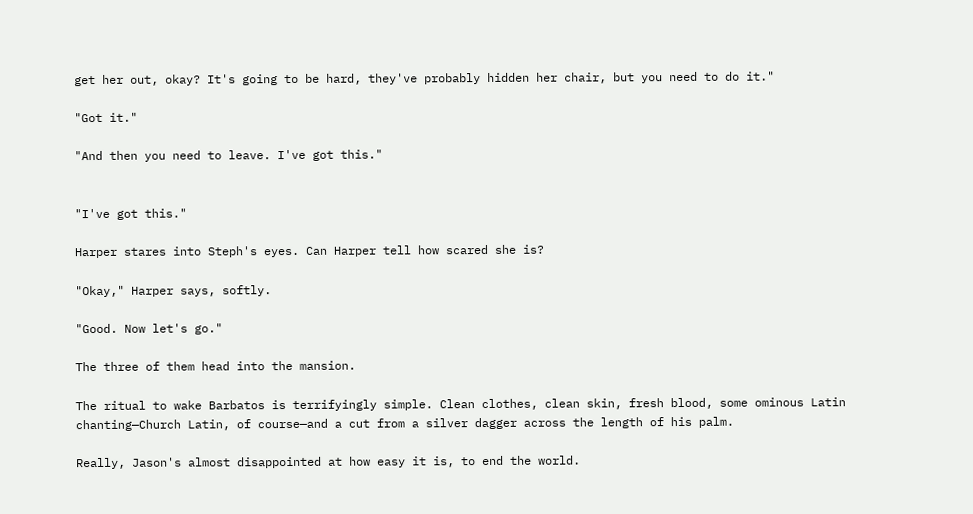get her out, okay? It's going to be hard, they've probably hidden her chair, but you need to do it."

"Got it."

"And then you need to leave. I've got this."


"I've got this."

Harper stares into Steph's eyes. Can Harper tell how scared she is?

"Okay," Harper says, softly.

"Good. Now let's go."

The three of them head into the mansion.

The ritual to wake Barbatos is terrifyingly simple. Clean clothes, clean skin, fresh blood, some ominous Latin chanting—Church Latin, of course—and a cut from a silver dagger across the length of his palm.

Really, Jason's almost disappointed at how easy it is, to end the world.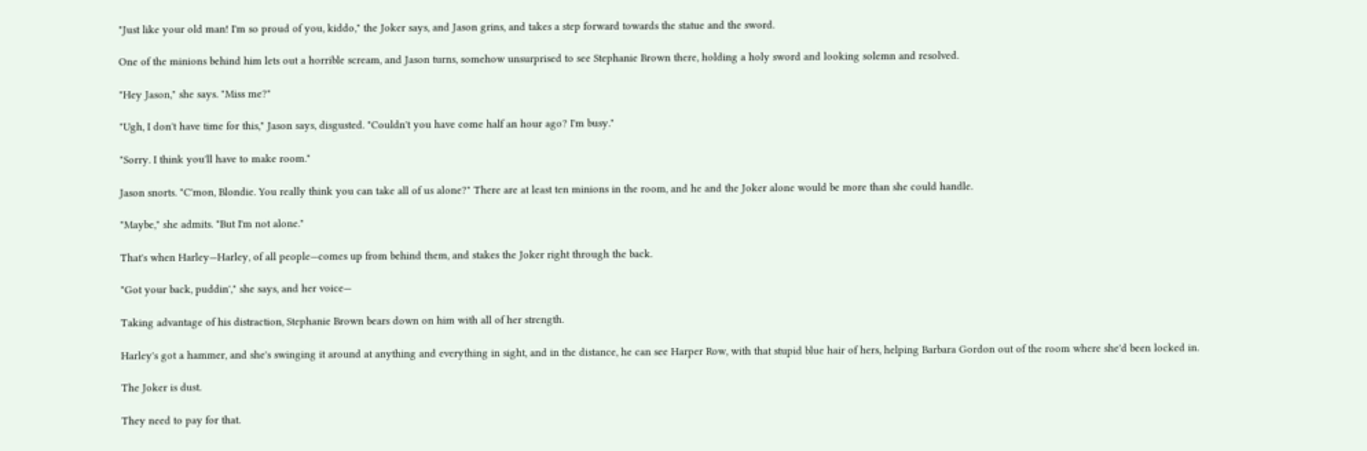"Just like your old man! I'm so proud of you, kiddo," the Joker says, and Jason grins, and takes a step forward towards the statue and the sword.

One of the minions behind him lets out a horrible scream, and Jason turns, somehow unsurprised to see Stephanie Brown there, holding a holy sword and looking solemn and resolved.

"Hey Jason," she says. "Miss me?"

"Ugh, I don't have time for this," Jason says, disgusted. "Couldn't you have come half an hour ago? I'm busy."

"Sorry. I think you'll have to make room."

Jason snorts. "C'mon, Blondie. You really think you can take all of us alone?" There are at least ten minions in the room, and he and the Joker alone would be more than she could handle.

"Maybe," she admits. "But I'm not alone."

That's when Harley—Harley, of all people—comes up from behind them, and stakes the Joker right through the back.

"Got your back, puddin'," she says, and her voice—

Taking advantage of his distraction, Stephanie Brown bears down on him with all of her strength.

Harley's got a hammer, and she's swinging it around at anything and everything in sight, and in the distance, he can see Harper Row, with that stupid blue hair of hers, helping Barbara Gordon out of the room where she'd been locked in.

The Joker is dust.

They need to pay for that.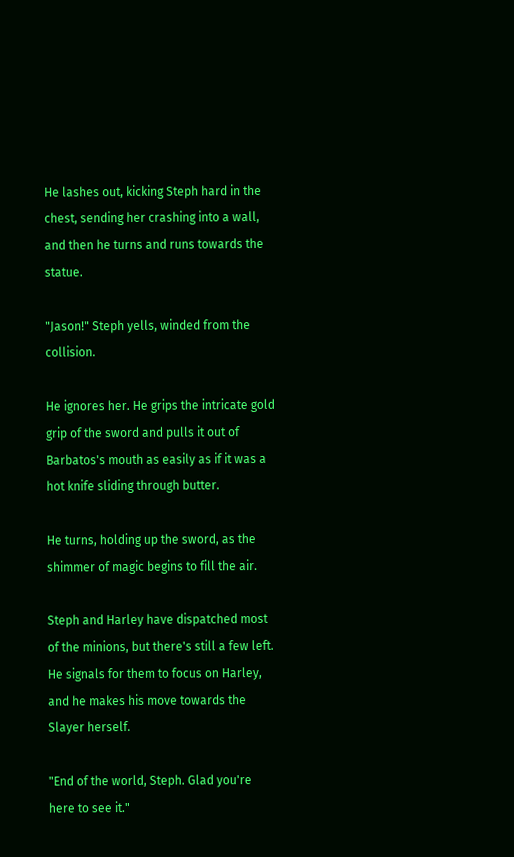He lashes out, kicking Steph hard in the chest, sending her crashing into a wall, and then he turns and runs towards the statue.

"Jason!" Steph yells, winded from the collision.

He ignores her. He grips the intricate gold grip of the sword and pulls it out of Barbatos's mouth as easily as if it was a hot knife sliding through butter.

He turns, holding up the sword, as the shimmer of magic begins to fill the air.

Steph and Harley have dispatched most of the minions, but there's still a few left. He signals for them to focus on Harley, and he makes his move towards the Slayer herself.

"End of the world, Steph. Glad you're here to see it."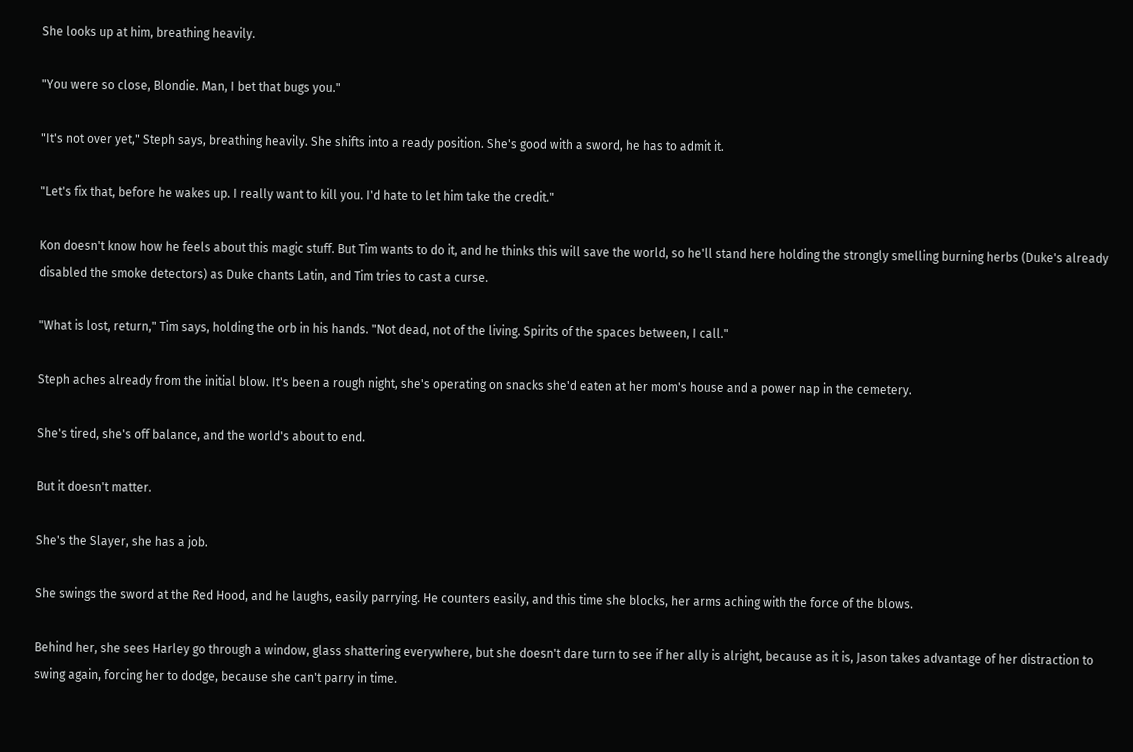She looks up at him, breathing heavily.

"You were so close, Blondie. Man, I bet that bugs you."

"It's not over yet," Steph says, breathing heavily. She shifts into a ready position. She's good with a sword, he has to admit it.

"Let's fix that, before he wakes up. I really want to kill you. I'd hate to let him take the credit."

Kon doesn't know how he feels about this magic stuff. But Tim wants to do it, and he thinks this will save the world, so he'll stand here holding the strongly smelling burning herbs (Duke's already disabled the smoke detectors) as Duke chants Latin, and Tim tries to cast a curse.

"What is lost, return," Tim says, holding the orb in his hands. "Not dead, not of the living. Spirits of the spaces between, I call."

Steph aches already from the initial blow. It's been a rough night, she's operating on snacks she'd eaten at her mom's house and a power nap in the cemetery.

She's tired, she's off balance, and the world's about to end.

But it doesn't matter.

She's the Slayer, she has a job.

She swings the sword at the Red Hood, and he laughs, easily parrying. He counters easily, and this time she blocks, her arms aching with the force of the blows.

Behind her, she sees Harley go through a window, glass shattering everywhere, but she doesn't dare turn to see if her ally is alright, because as it is, Jason takes advantage of her distraction to swing again, forcing her to dodge, because she can't parry in time.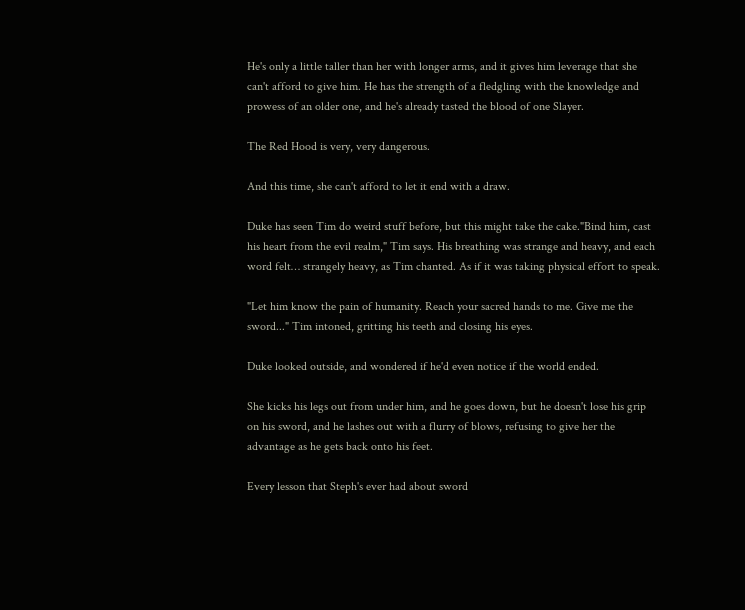He's only a little taller than her with longer arms, and it gives him leverage that she can't afford to give him. He has the strength of a fledgling with the knowledge and prowess of an older one, and he's already tasted the blood of one Slayer.

The Red Hood is very, very dangerous.

And this time, she can't afford to let it end with a draw.

Duke has seen Tim do weird stuff before, but this might take the cake."Bind him, cast his heart from the evil realm," Tim says. His breathing was strange and heavy, and each word felt… strangely heavy, as Tim chanted. As if it was taking physical effort to speak.

"Let him know the pain of humanity. Reach your sacred hands to me. Give me the sword..." Tim intoned, gritting his teeth and closing his eyes.

Duke looked outside, and wondered if he'd even notice if the world ended.

She kicks his legs out from under him, and he goes down, but he doesn't lose his grip on his sword, and he lashes out with a flurry of blows, refusing to give her the advantage as he gets back onto his feet.

Every lesson that Steph's ever had about sword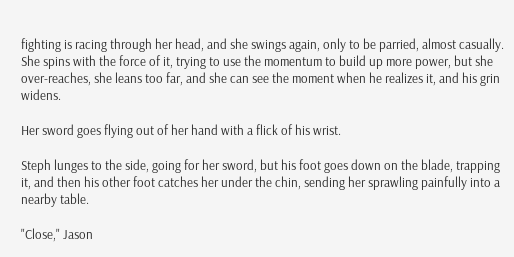fighting is racing through her head, and she swings again, only to be parried, almost casually. She spins with the force of it, trying to use the momentum to build up more power, but she over-reaches, she leans too far, and she can see the moment when he realizes it, and his grin widens.

Her sword goes flying out of her hand with a flick of his wrist.

Steph lunges to the side, going for her sword, but his foot goes down on the blade, trapping it, and then his other foot catches her under the chin, sending her sprawling painfully into a nearby table.

"Close," Jason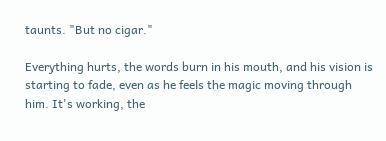taunts. "But no cigar."

Everything hurts, the words burn in his mouth, and his vision is starting to fade, even as he feels the magic moving through him. It's working, the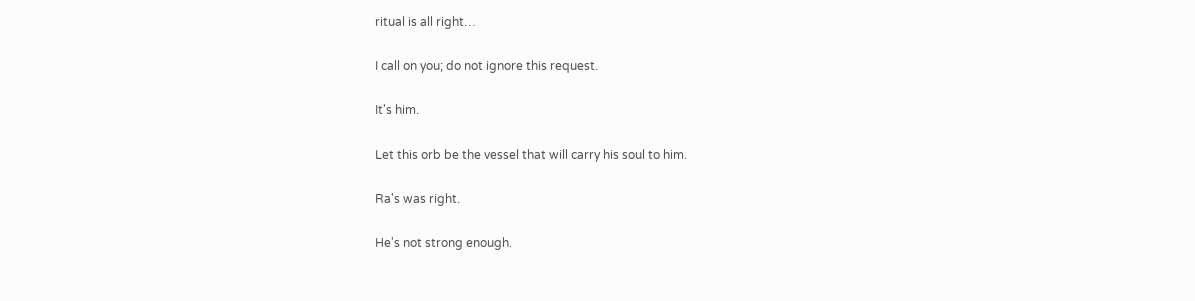ritual is all right…

I call on you; do not ignore this request.

It's him.

Let this orb be the vessel that will carry his soul to him.

Ra's was right.

He's not strong enough.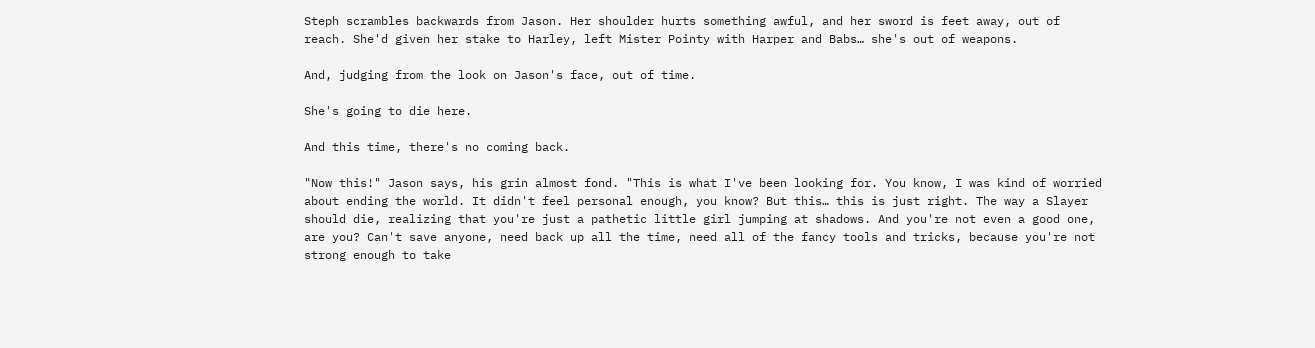Steph scrambles backwards from Jason. Her shoulder hurts something awful, and her sword is feet away, out of reach. She'd given her stake to Harley, left Mister Pointy with Harper and Babs… she's out of weapons.

And, judging from the look on Jason's face, out of time.

She's going to die here.

And this time, there's no coming back.

"Now this!" Jason says, his grin almost fond. "This is what I've been looking for. You know, I was kind of worried about ending the world. It didn't feel personal enough, you know? But this… this is just right. The way a Slayer should die, realizing that you're just a pathetic little girl jumping at shadows. And you're not even a good one, are you? Can't save anyone, need back up all the time, need all of the fancy tools and tricks, because you're not strong enough to take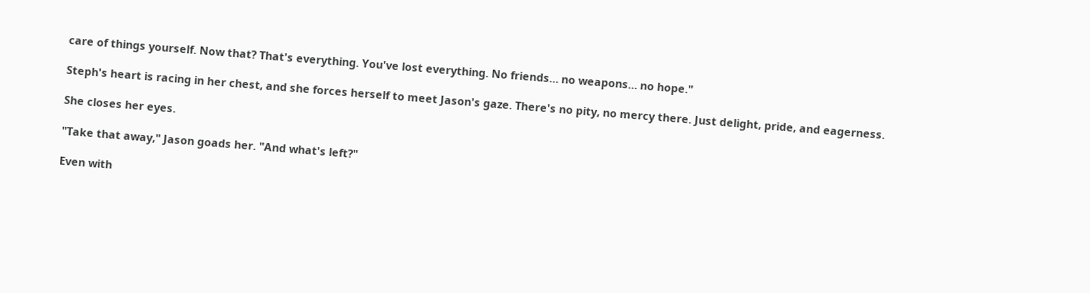care of things yourself. Now that? That's everything. You've lost everything. No friends… no weapons… no hope."

Steph's heart is racing in her chest, and she forces herself to meet Jason's gaze. There's no pity, no mercy there. Just delight, pride, and eagerness.

She closes her eyes.

"Take that away," Jason goads her. "And what's left?"

Even with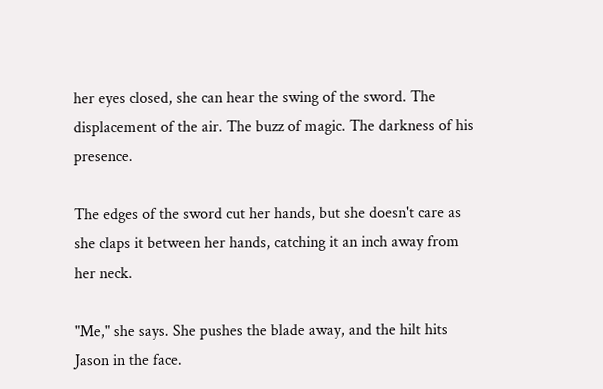her eyes closed, she can hear the swing of the sword. The displacement of the air. The buzz of magic. The darkness of his presence.

The edges of the sword cut her hands, but she doesn't care as she claps it between her hands, catching it an inch away from her neck.

"Me," she says. She pushes the blade away, and the hilt hits Jason in the face.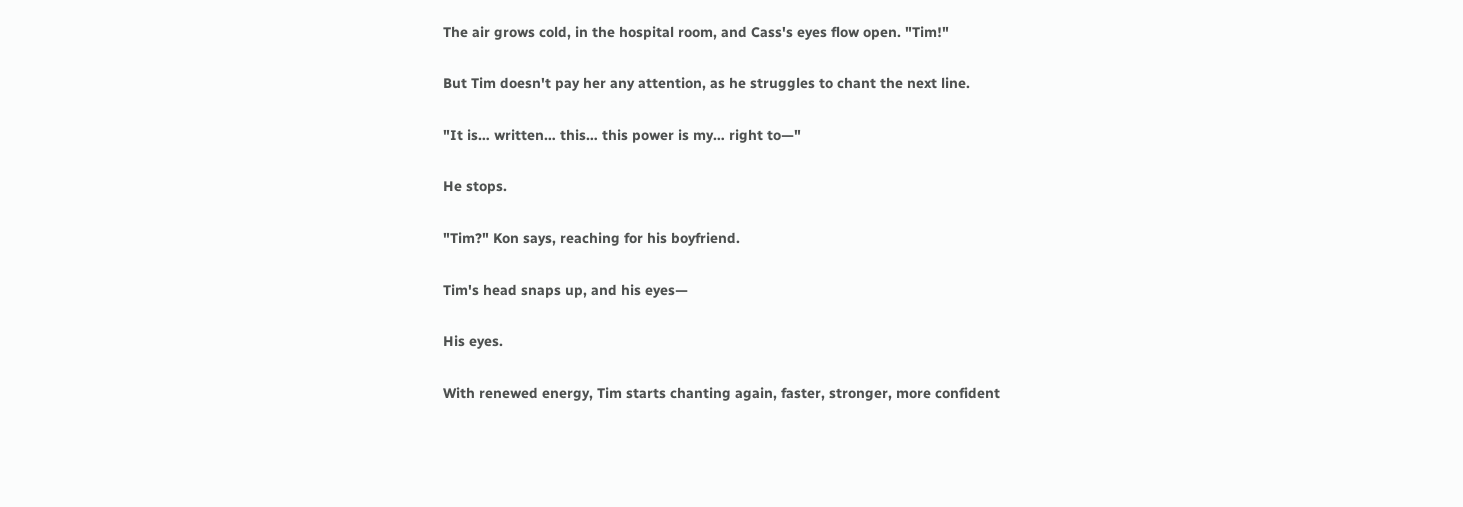The air grows cold, in the hospital room, and Cass's eyes flow open. "Tim!"

But Tim doesn't pay her any attention, as he struggles to chant the next line.

"It is… written… this… this power is my… right to—"

He stops.

"Tim?" Kon says, reaching for his boyfriend.

Tim's head snaps up, and his eyes—

His eyes.

With renewed energy, Tim starts chanting again, faster, stronger, more confident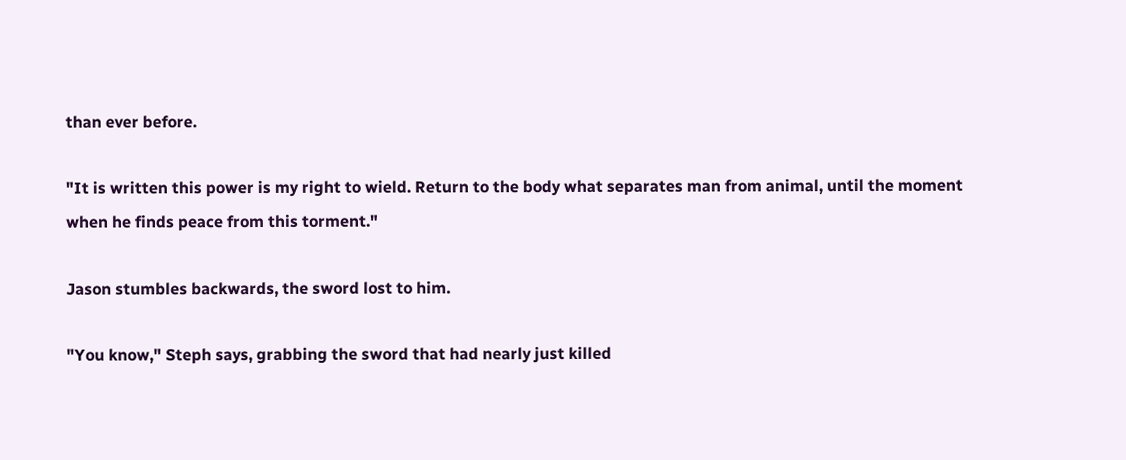than ever before.

"It is written this power is my right to wield. Return to the body what separates man from animal, until the moment when he finds peace from this torment."

Jason stumbles backwards, the sword lost to him.

"You know," Steph says, grabbing the sword that had nearly just killed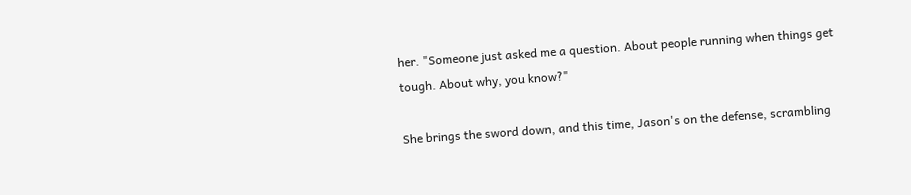her. "Someone just asked me a question. About people running when things get tough. About why, you know?"

She brings the sword down, and this time, Jason's on the defense, scrambling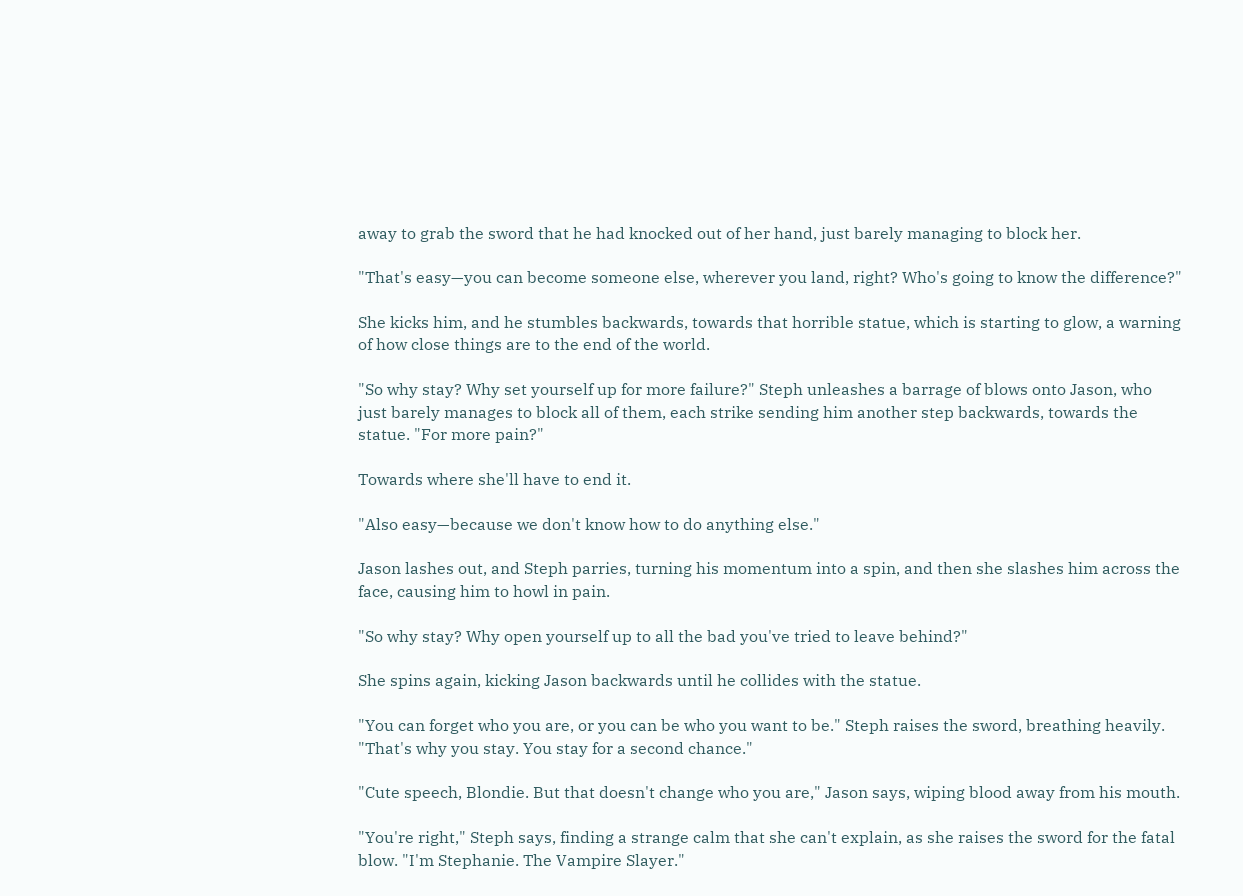away to grab the sword that he had knocked out of her hand, just barely managing to block her.

"That's easy—you can become someone else, wherever you land, right? Who's going to know the difference?"

She kicks him, and he stumbles backwards, towards that horrible statue, which is starting to glow, a warning of how close things are to the end of the world.

"So why stay? Why set yourself up for more failure?" Steph unleashes a barrage of blows onto Jason, who just barely manages to block all of them, each strike sending him another step backwards, towards the statue. "For more pain?"

Towards where she'll have to end it.

"Also easy—because we don't know how to do anything else."

Jason lashes out, and Steph parries, turning his momentum into a spin, and then she slashes him across the face, causing him to howl in pain.

"So why stay? Why open yourself up to all the bad you've tried to leave behind?"

She spins again, kicking Jason backwards until he collides with the statue.

"You can forget who you are, or you can be who you want to be." Steph raises the sword, breathing heavily. "That's why you stay. You stay for a second chance."

"Cute speech, Blondie. But that doesn't change who you are," Jason says, wiping blood away from his mouth.

"You're right," Steph says, finding a strange calm that she can't explain, as she raises the sword for the fatal blow. "I'm Stephanie. The Vampire Slayer."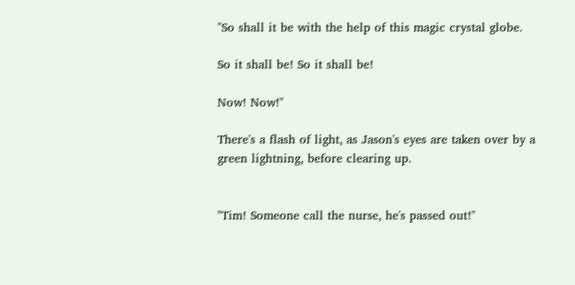"So shall it be with the help of this magic crystal globe.

So it shall be! So it shall be!

Now! Now!"

There's a flash of light, as Jason's eyes are taken over by a green lightning, before clearing up.


"Tim! Someone call the nurse, he's passed out!"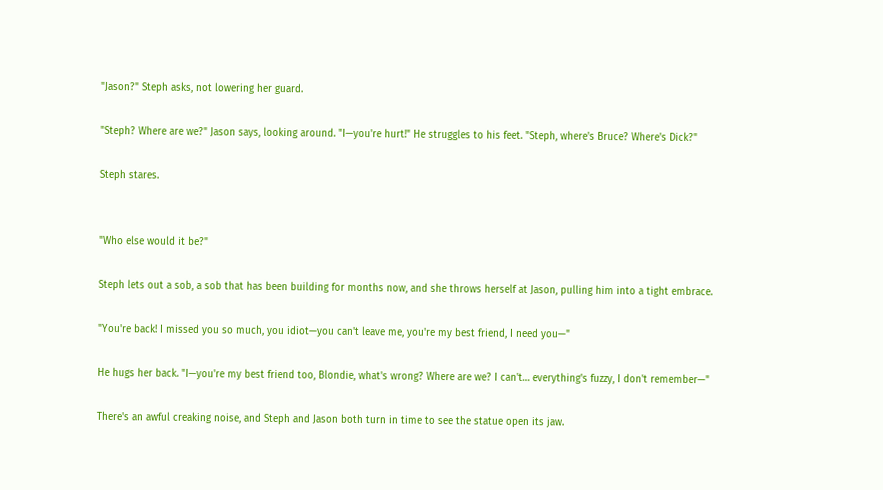"Jason?" Steph asks, not lowering her guard.

"Steph? Where are we?" Jason says, looking around. "I—you're hurt!" He struggles to his feet. "Steph, where's Bruce? Where's Dick?"

Steph stares.


"Who else would it be?"

Steph lets out a sob, a sob that has been building for months now, and she throws herself at Jason, pulling him into a tight embrace.

"You're back! I missed you so much, you idiot—you can't leave me, you're my best friend, I need you—"

He hugs her back. "I—you're my best friend too, Blondie, what's wrong? Where are we? I can't… everything's fuzzy, I don't remember—"

There's an awful creaking noise, and Steph and Jason both turn in time to see the statue open its jaw.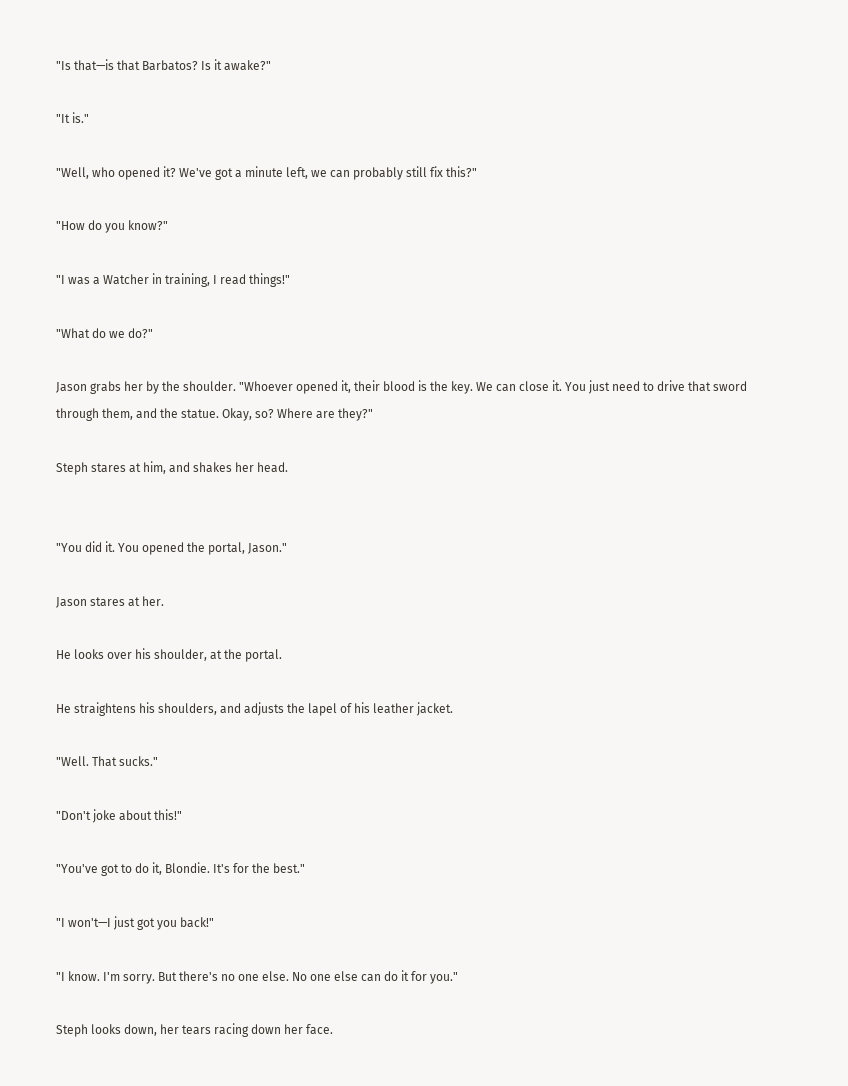"Is that—is that Barbatos? Is it awake?"

"It is."

"Well, who opened it? We've got a minute left, we can probably still fix this?"

"How do you know?"

"I was a Watcher in training, I read things!"

"What do we do?"

Jason grabs her by the shoulder. "Whoever opened it, their blood is the key. We can close it. You just need to drive that sword through them, and the statue. Okay, so? Where are they?"

Steph stares at him, and shakes her head.


"You did it. You opened the portal, Jason."

Jason stares at her.

He looks over his shoulder, at the portal.

He straightens his shoulders, and adjusts the lapel of his leather jacket.

"Well. That sucks."

"Don't joke about this!"

"You've got to do it, Blondie. It's for the best."

"I won't—I just got you back!"

"I know. I'm sorry. But there's no one else. No one else can do it for you."

Steph looks down, her tears racing down her face.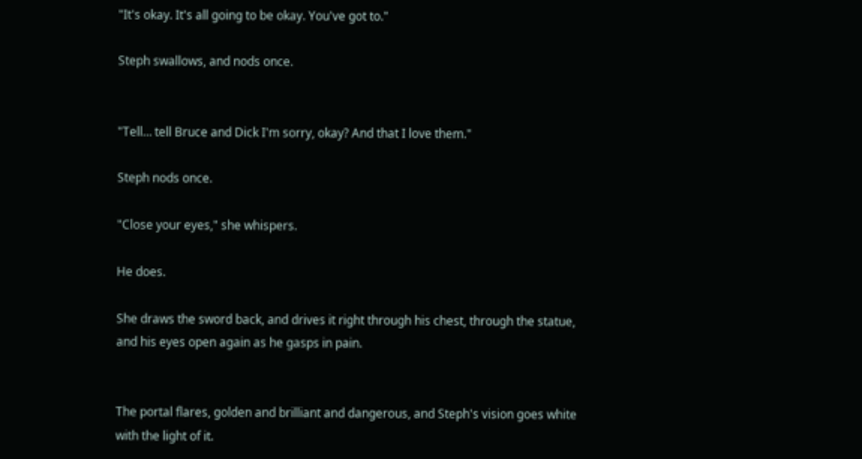"It's okay. It's all going to be okay. You've got to."

Steph swallows, and nods once.


"Tell… tell Bruce and Dick I'm sorry, okay? And that I love them."

Steph nods once.

"Close your eyes," she whispers.

He does.

She draws the sword back, and drives it right through his chest, through the statue, and his eyes open again as he gasps in pain.


The portal flares, golden and brilliant and dangerous, and Steph's vision goes white with the light of it.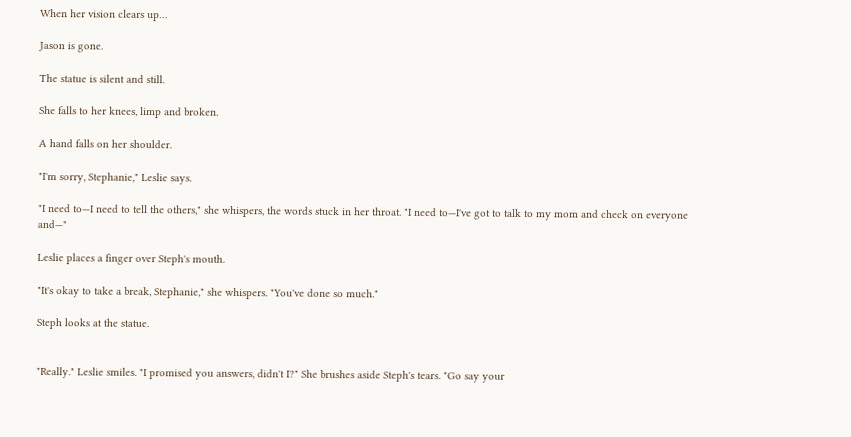When her vision clears up…

Jason is gone.

The statue is silent and still.

She falls to her knees, limp and broken.

A hand falls on her shoulder.

"I'm sorry, Stephanie," Leslie says.

"I need to—I need to tell the others," she whispers, the words stuck in her throat. "I need to—I've got to talk to my mom and check on everyone and—"

Leslie places a finger over Steph's mouth.

"It's okay to take a break, Stephanie," she whispers. "You've done so much."

Steph looks at the statue.


"Really." Leslie smiles. "I promised you answers, didn't I?" She brushes aside Steph's tears. "Go say your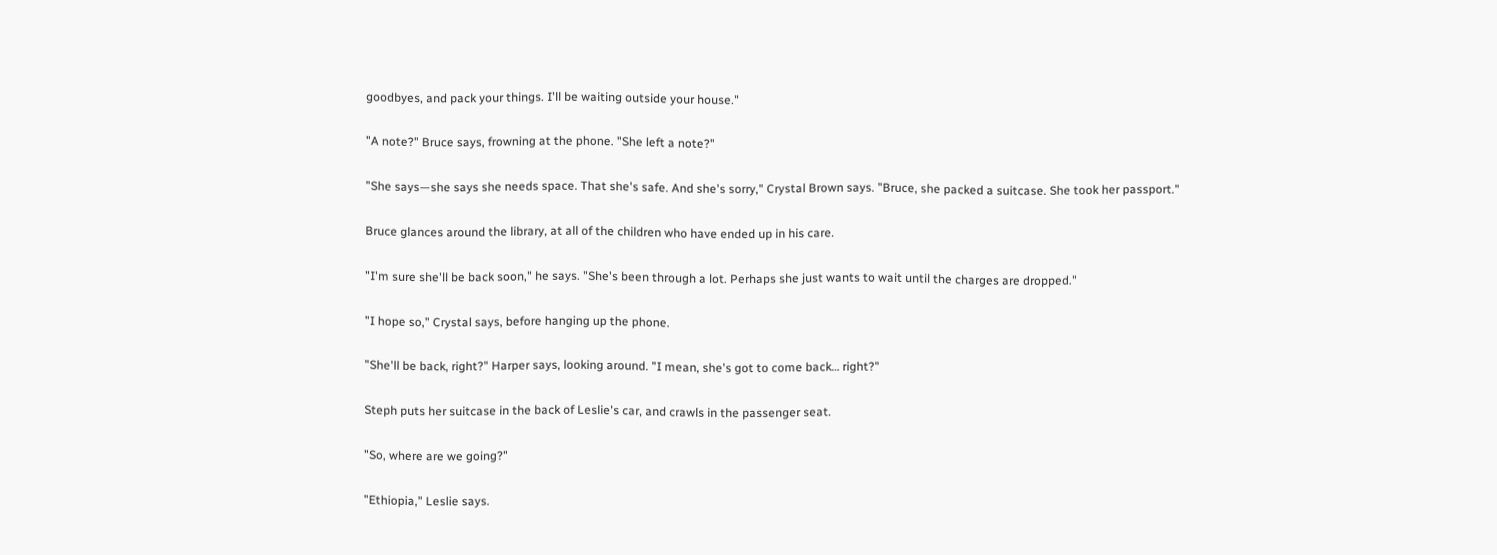goodbyes, and pack your things. I'll be waiting outside your house."

"A note?" Bruce says, frowning at the phone. "She left a note?"

"She says—she says she needs space. That she's safe. And she's sorry," Crystal Brown says. "Bruce, she packed a suitcase. She took her passport."

Bruce glances around the library, at all of the children who have ended up in his care.

"I'm sure she'll be back soon," he says. "She's been through a lot. Perhaps she just wants to wait until the charges are dropped."

"I hope so," Crystal says, before hanging up the phone.

"She'll be back, right?" Harper says, looking around. "I mean, she's got to come back… right?"

Steph puts her suitcase in the back of Leslie's car, and crawls in the passenger seat.

"So, where are we going?"

"Ethiopia," Leslie says.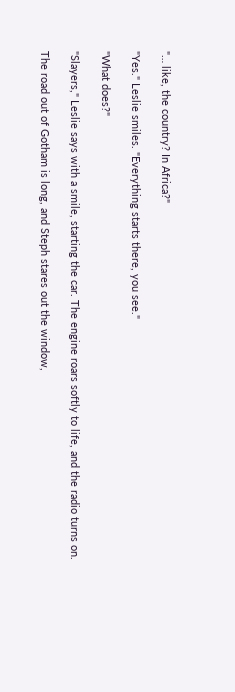"… like, the country? In Africa?"

"Yes." Leslie smiles. "Everything starts there, you see."

"What does?"

"Slayers," Leslie says with a smile, starting the car. The engine roars softly to life, and the radio turns on.

The road out of Gotham is long, and Steph stares out the window,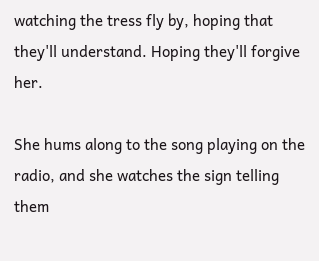watching the tress fly by, hoping that they'll understand. Hoping they'll forgive her.

She hums along to the song playing on the radio, and she watches the sign telling them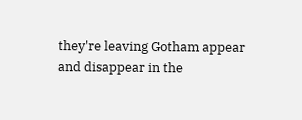they're leaving Gotham appear and disappear in the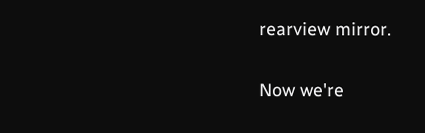rearview mirror.

Now we're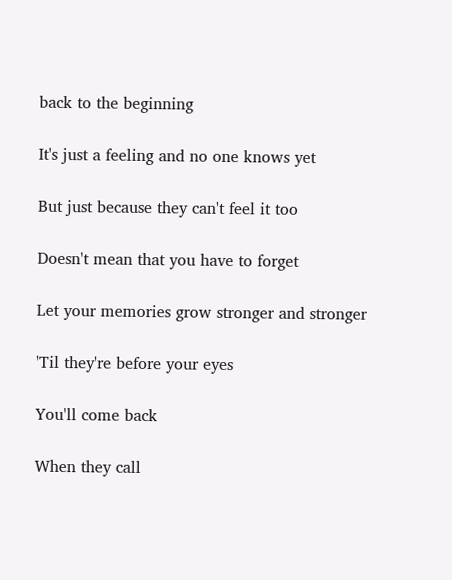back to the beginning

It's just a feeling and no one knows yet

But just because they can't feel it too

Doesn't mean that you have to forget

Let your memories grow stronger and stronger

'Til they're before your eyes

You'll come back

When they call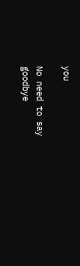you

No need to say goodbye